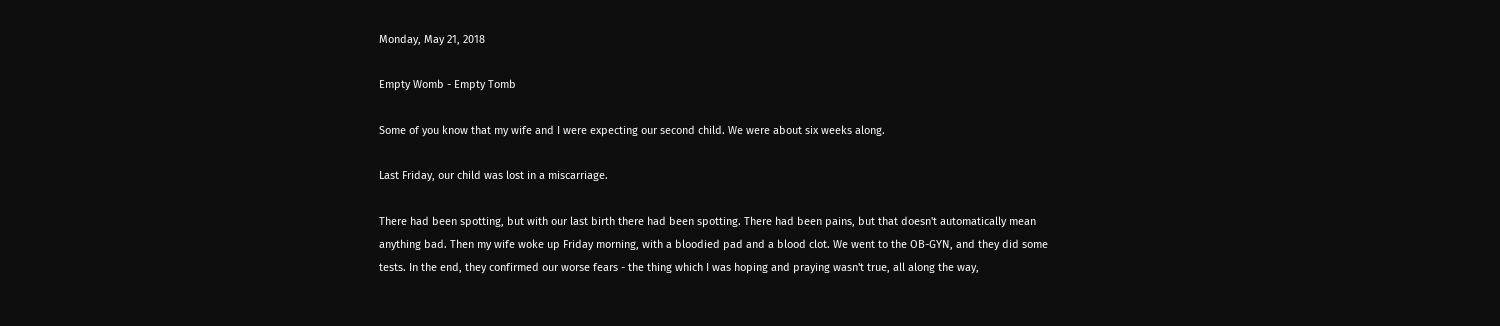Monday, May 21, 2018

Empty Womb - Empty Tomb

Some of you know that my wife and I were expecting our second child. We were about six weeks along.

Last Friday, our child was lost in a miscarriage.

There had been spotting, but with our last birth there had been spotting. There had been pains, but that doesn't automatically mean anything bad. Then my wife woke up Friday morning, with a bloodied pad and a blood clot. We went to the OB-GYN, and they did some tests. In the end, they confirmed our worse fears - the thing which I was hoping and praying wasn't true, all along the way,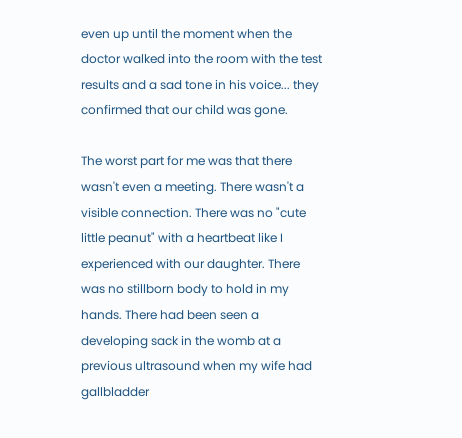even up until the moment when the doctor walked into the room with the test results and a sad tone in his voice... they confirmed that our child was gone.

The worst part for me was that there wasn't even a meeting. There wasn't a visible connection. There was no "cute little peanut" with a heartbeat like I experienced with our daughter. There was no stillborn body to hold in my hands. There had been seen a developing sack in the womb at a previous ultrasound when my wife had gallbladder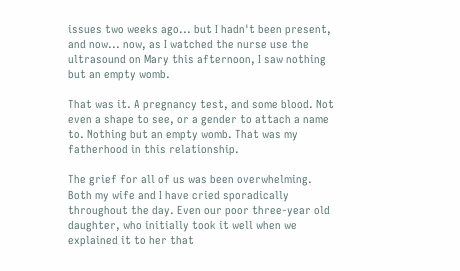issues two weeks ago... but I hadn't been present, and now... now, as I watched the nurse use the ultrasound on Mary this afternoon, I saw nothing but an empty womb.

That was it. A pregnancy test, and some blood. Not even a shape to see, or a gender to attach a name to. Nothing but an empty womb. That was my fatherhood in this relationship.

The grief for all of us was been overwhelming. Both my wife and I have cried sporadically throughout the day. Even our poor three-year old daughter, who initially took it well when we explained it to her that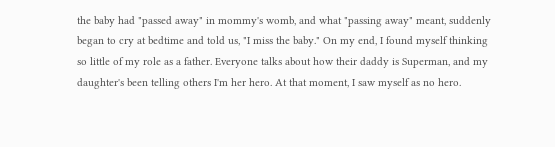the baby had "passed away" in mommy's womb, and what "passing away" meant, suddenly began to cry at bedtime and told us, "I miss the baby." On my end, I found myself thinking so little of my role as a father. Everyone talks about how their daddy is Superman, and my daughter's been telling others I'm her hero. At that moment, I saw myself as no hero.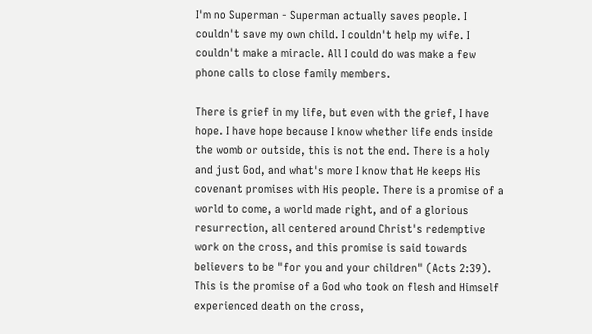I'm no Superman - Superman actually saves people. I couldn't save my own child. I couldn't help my wife. I couldn't make a miracle. All I could do was make a few phone calls to close family members.

There is grief in my life, but even with the grief, I have hope. I have hope because I know whether life ends inside the womb or outside, this is not the end. There is a holy and just God, and what's more I know that He keeps His covenant promises with His people. There is a promise of a world to come, a world made right, and of a glorious resurrection, all centered around Christ's redemptive work on the cross, and this promise is said towards believers to be "for you and your children" (Acts 2:39). This is the promise of a God who took on flesh and Himself experienced death on the cross,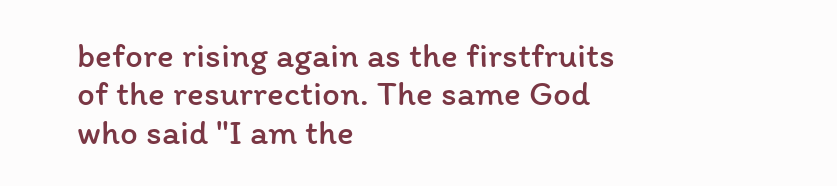before rising again as the firstfruits of the resurrection. The same God who said "I am the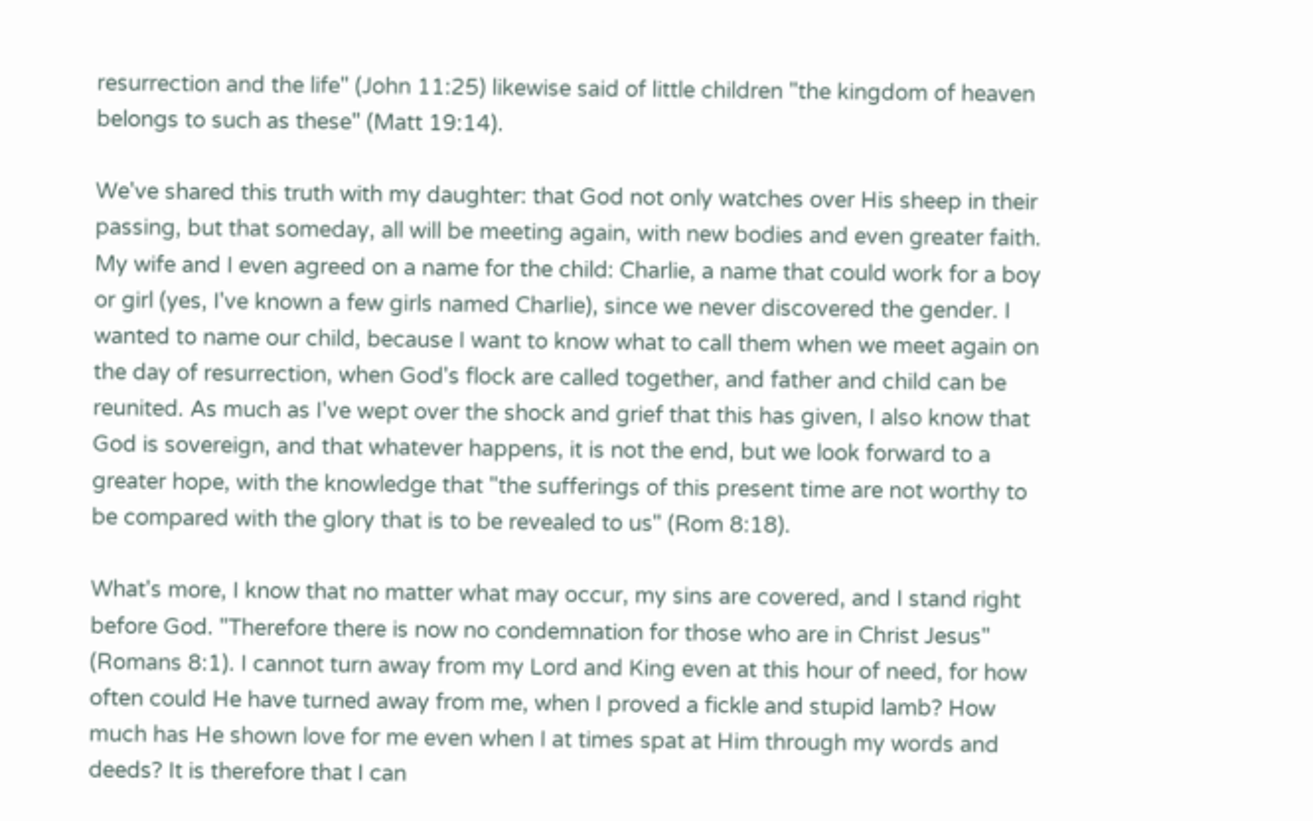resurrection and the life" (John 11:25) likewise said of little children "the kingdom of heaven belongs to such as these" (Matt 19:14).

We've shared this truth with my daughter: that God not only watches over His sheep in their passing, but that someday, all will be meeting again, with new bodies and even greater faith. My wife and I even agreed on a name for the child: Charlie, a name that could work for a boy or girl (yes, I've known a few girls named Charlie), since we never discovered the gender. I wanted to name our child, because I want to know what to call them when we meet again on the day of resurrection, when God's flock are called together, and father and child can be reunited. As much as I've wept over the shock and grief that this has given, I also know that God is sovereign, and that whatever happens, it is not the end, but we look forward to a greater hope, with the knowledge that "the sufferings of this present time are not worthy to be compared with the glory that is to be revealed to us" (Rom 8:18).

What's more, I know that no matter what may occur, my sins are covered, and I stand right before God. "Therefore there is now no condemnation for those who are in Christ Jesus" (Romans 8:1). I cannot turn away from my Lord and King even at this hour of need, for how often could He have turned away from me, when I proved a fickle and stupid lamb? How much has He shown love for me even when I at times spat at Him through my words and deeds? It is therefore that I can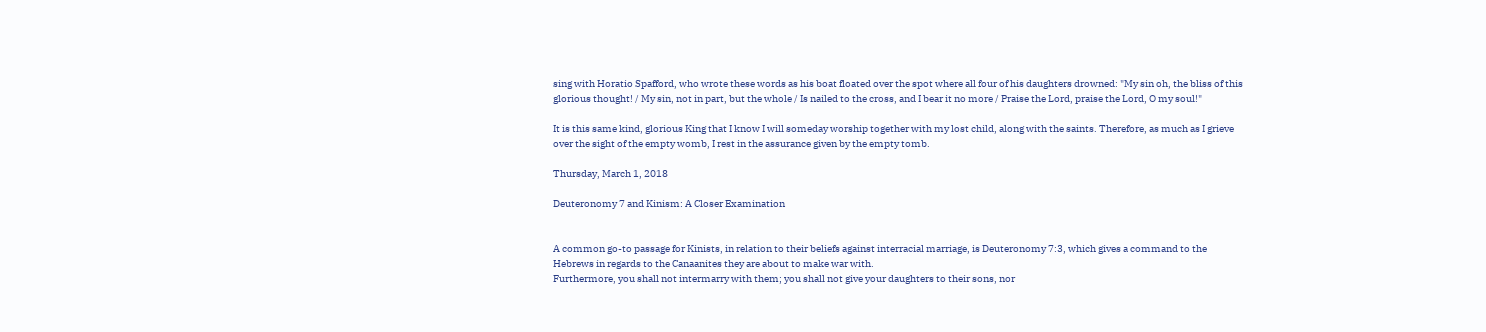sing with Horatio Spafford, who wrote these words as his boat floated over the spot where all four of his daughters drowned: "My sin oh, the bliss of this glorious thought! / My sin, not in part, but the whole / Is nailed to the cross, and I bear it no more / Praise the Lord, praise the Lord, O my soul!"

It is this same kind, glorious King that I know I will someday worship together with my lost child, along with the saints. Therefore, as much as I grieve over the sight of the empty womb, I rest in the assurance given by the empty tomb.

Thursday, March 1, 2018

Deuteronomy 7 and Kinism: A Closer Examination


A common go-to passage for Kinists, in relation to their beliefs against interracial marriage, is Deuteronomy 7:3, which gives a command to the Hebrews in regards to the Canaanites they are about to make war with.
Furthermore, you shall not intermarry with them; you shall not give your daughters to their sons, nor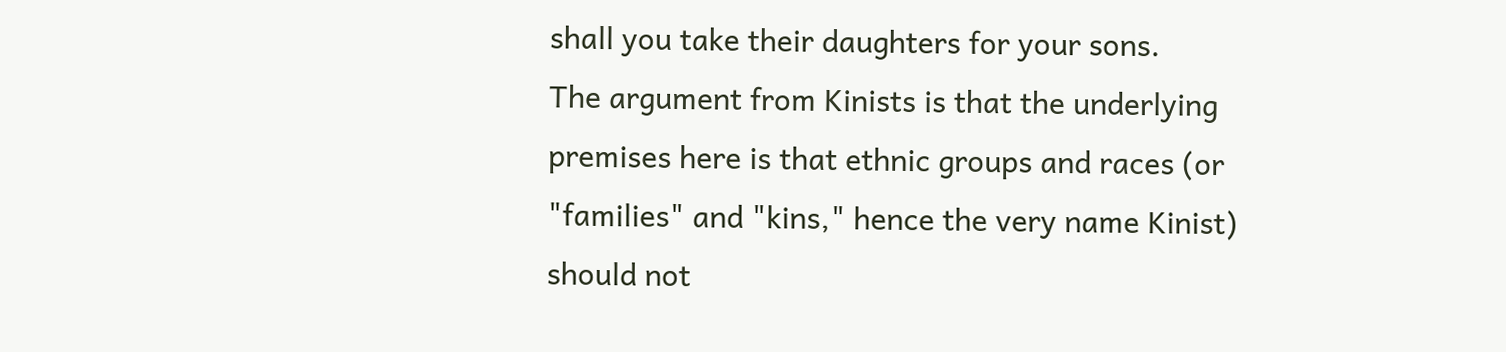shall you take their daughters for your sons.
The argument from Kinists is that the underlying premises here is that ethnic groups and races (or "families" and "kins," hence the very name Kinist) should not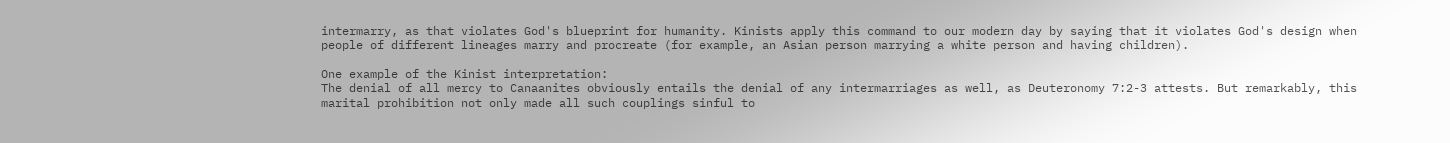intermarry, as that violates God's blueprint for humanity. Kinists apply this command to our modern day by saying that it violates God's design when people of different lineages marry and procreate (for example, an Asian person marrying a white person and having children).

One example of the Kinist interpretation:
The denial of all mercy to Canaanites obviously entails the denial of any intermarriages as well, as Deuteronomy 7:2-3 attests. But remarkably, this marital prohibition not only made all such couplings sinful to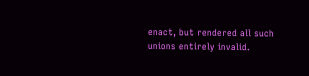enact, but rendered all such unions entirely invalid.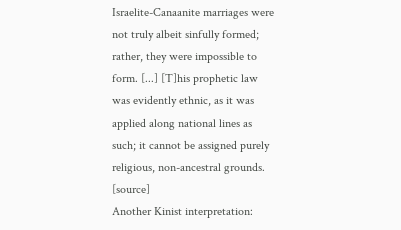Israelite-Canaanite marriages were not truly albeit sinfully formed; rather, they were impossible to form. [...] [T]his prophetic law was evidently ethnic, as it was applied along national lines as such; it cannot be assigned purely religious, non-ancestral grounds. [source]
Another Kinist interpretation: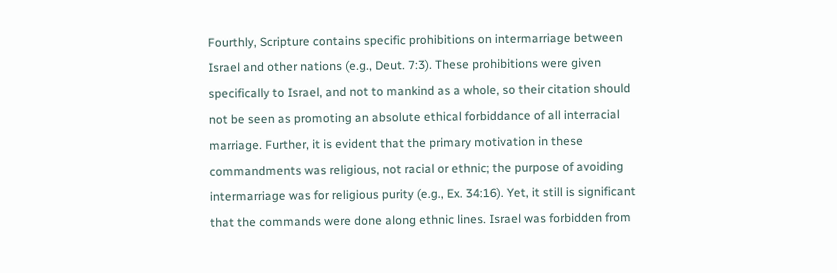Fourthly, Scripture contains specific prohibitions on intermarriage between Israel and other nations (e.g., Deut. 7:3). These prohibitions were given specifically to Israel, and not to mankind as a whole, so their citation should not be seen as promoting an absolute ethical forbiddance of all interracial marriage. Further, it is evident that the primary motivation in these commandments was religious, not racial or ethnic; the purpose of avoiding intermarriage was for religious purity (e.g., Ex. 34:16). Yet, it still is significant that the commands were done along ethnic lines. Israel was forbidden from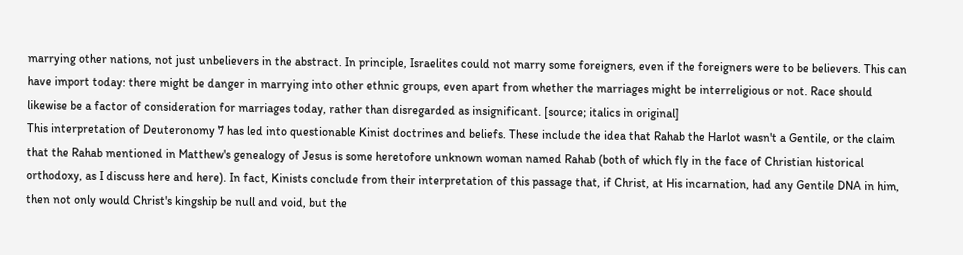marrying other nations, not just unbelievers in the abstract. In principle, Israelites could not marry some foreigners, even if the foreigners were to be believers. This can have import today: there might be danger in marrying into other ethnic groups, even apart from whether the marriages might be interreligious or not. Race should likewise be a factor of consideration for marriages today, rather than disregarded as insignificant. [source; italics in original]
This interpretation of Deuteronomy 7 has led into questionable Kinist doctrines and beliefs. These include the idea that Rahab the Harlot wasn't a Gentile, or the claim that the Rahab mentioned in Matthew's genealogy of Jesus is some heretofore unknown woman named Rahab (both of which fly in the face of Christian historical orthodoxy, as I discuss here and here). In fact, Kinists conclude from their interpretation of this passage that, if Christ, at His incarnation, had any Gentile DNA in him, then not only would Christ's kingship be null and void, but the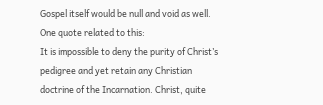Gospel itself would be null and void as well. One quote related to this:
It is impossible to deny the purity of Christ’s pedigree and yet retain any Christian doctrine of the Incarnation. Christ, quite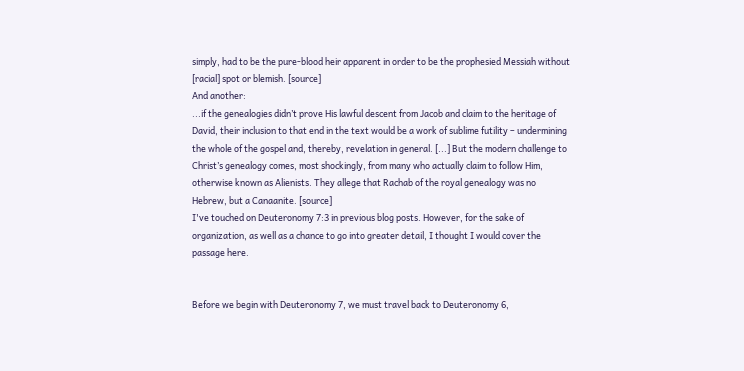simply, had to be the pure-blood heir apparent in order to be the prophesied Messiah without [racial] spot or blemish. [source]
And another:
...if the genealogies didn’t prove His lawful descent from Jacob and claim to the heritage of David, their inclusion to that end in the text would be a work of sublime futility – undermining the whole of the gospel and, thereby, revelation in general. [...] But the modern challenge to Christ’s genealogy comes, most shockingly, from many who actually claim to follow Him, otherwise known as Alienists. They allege that Rachab of the royal genealogy was no Hebrew, but a Canaanite. [source]
I've touched on Deuteronomy 7:3 in previous blog posts. However, for the sake of organization, as well as a chance to go into greater detail, I thought I would cover the passage here.


Before we begin with Deuteronomy 7, we must travel back to Deuteronomy 6,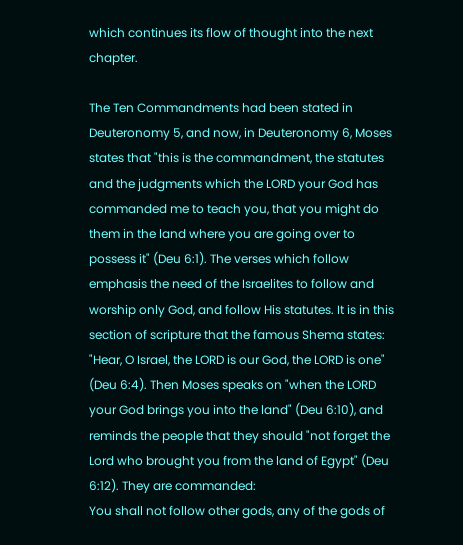which continues its flow of thought into the next chapter.

The Ten Commandments had been stated in Deuteronomy 5, and now, in Deuteronomy 6, Moses states that "this is the commandment, the statutes and the judgments which the LORD your God has commanded me to teach you, that you might do them in the land where you are going over to possess it" (Deu 6:1). The verses which follow emphasis the need of the Israelites to follow and worship only God, and follow His statutes. It is in this section of scripture that the famous Shema states: "Hear, O Israel, the LORD is our God, the LORD is one" (Deu 6:4). Then Moses speaks on "when the LORD your God brings you into the land" (Deu 6:10), and reminds the people that they should "not forget the Lord who brought you from the land of Egypt" (Deu 6:12). They are commanded:
You shall not follow other gods, any of the gods of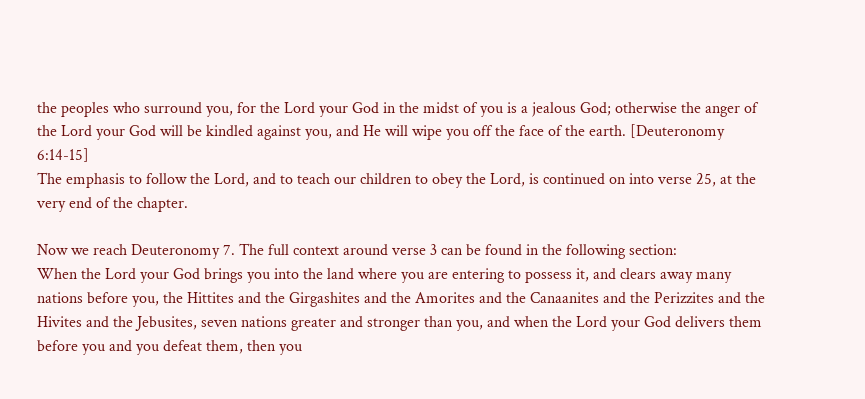the peoples who surround you, for the Lord your God in the midst of you is a jealous God; otherwise the anger of the Lord your God will be kindled against you, and He will wipe you off the face of the earth. [Deuteronomy 6:14-15]
The emphasis to follow the Lord, and to teach our children to obey the Lord, is continued on into verse 25, at the very end of the chapter.

Now we reach Deuteronomy 7. The full context around verse 3 can be found in the following section:
When the Lord your God brings you into the land where you are entering to possess it, and clears away many nations before you, the Hittites and the Girgashites and the Amorites and the Canaanites and the Perizzites and the Hivites and the Jebusites, seven nations greater and stronger than you, and when the Lord your God delivers them before you and you defeat them, then you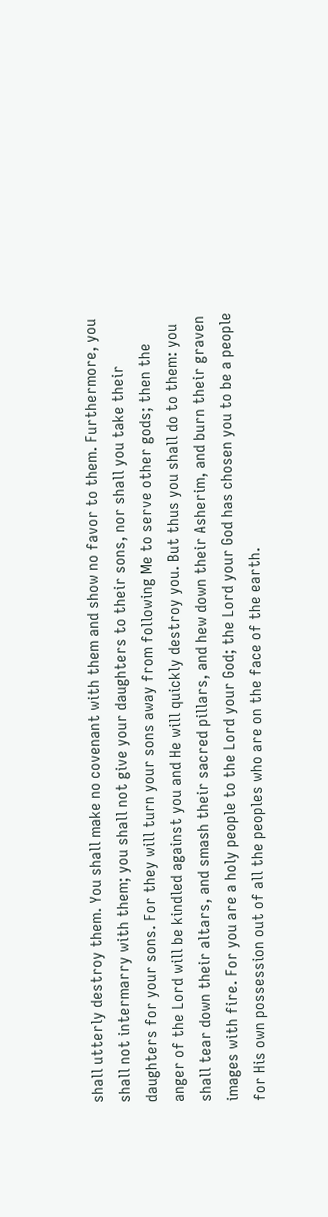shall utterly destroy them. You shall make no covenant with them and show no favor to them. Furthermore, you shall not intermarry with them; you shall not give your daughters to their sons, nor shall you take their daughters for your sons. For they will turn your sons away from following Me to serve other gods; then the anger of the Lord will be kindled against you and He will quickly destroy you. But thus you shall do to them: you shall tear down their altars, and smash their sacred pillars, and hew down their Asherim, and burn their graven images with fire. For you are a holy people to the Lord your God; the Lord your God has chosen you to be a people for His own possession out of all the peoples who are on the face of the earth.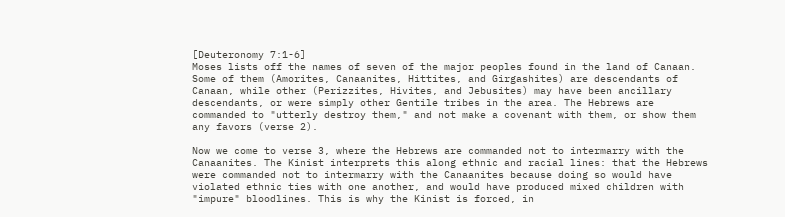[Deuteronomy 7:1-6]
Moses lists off the names of seven of the major peoples found in the land of Canaan. Some of them (Amorites, Canaanites, Hittites, and Girgashites) are descendants of Canaan, while other (Perizzites, Hivites, and Jebusites) may have been ancillary descendants, or were simply other Gentile tribes in the area. The Hebrews are commanded to "utterly destroy them," and not make a covenant with them, or show them any favors (verse 2).

Now we come to verse 3, where the Hebrews are commanded not to intermarry with the Canaanites. The Kinist interprets this along ethnic and racial lines: that the Hebrews were commanded not to intermarry with the Canaanites because doing so would have violated ethnic ties with one another, and would have produced mixed children with "impure" bloodlines. This is why the Kinist is forced, in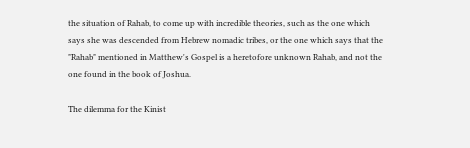the situation of Rahab, to come up with incredible theories, such as the one which says she was descended from Hebrew nomadic tribes, or the one which says that the "Rahab" mentioned in Matthew's Gospel is a heretofore unknown Rahab, and not the one found in the book of Joshua.

The dilemma for the Kinist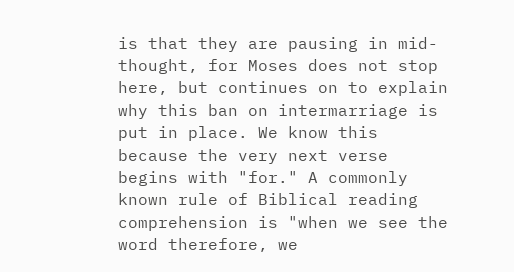is that they are pausing in mid-thought, for Moses does not stop here, but continues on to explain why this ban on intermarriage is put in place. We know this because the very next verse begins with "for." A commonly known rule of Biblical reading comprehension is "when we see the word therefore, we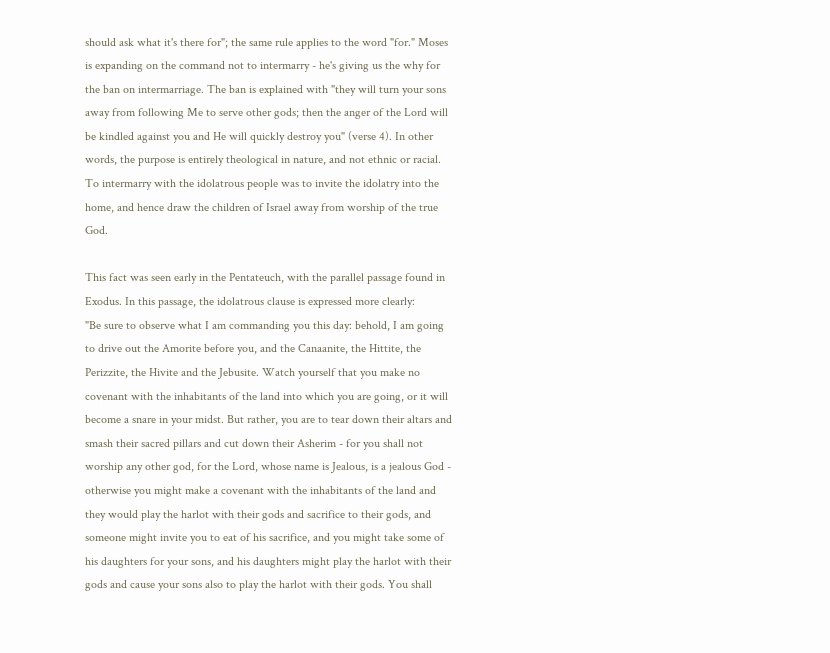should ask what it's there for"; the same rule applies to the word "for." Moses is expanding on the command not to intermarry - he's giving us the why for the ban on intermarriage. The ban is explained with "they will turn your sons away from following Me to serve other gods; then the anger of the Lord will be kindled against you and He will quickly destroy you" (verse 4). In other words, the purpose is entirely theological in nature, and not ethnic or racial. To intermarry with the idolatrous people was to invite the idolatry into the home, and hence draw the children of Israel away from worship of the true God.

This fact was seen early in the Pentateuch, with the parallel passage found in Exodus. In this passage, the idolatrous clause is expressed more clearly:
"Be sure to observe what I am commanding you this day: behold, I am going to drive out the Amorite before you, and the Canaanite, the Hittite, the Perizzite, the Hivite and the Jebusite. Watch yourself that you make no covenant with the inhabitants of the land into which you are going, or it will become a snare in your midst. But rather, you are to tear down their altars and smash their sacred pillars and cut down their Asherim - for you shall not worship any other god, for the Lord, whose name is Jealous, is a jealous God - otherwise you might make a covenant with the inhabitants of the land and they would play the harlot with their gods and sacrifice to their gods, and someone might invite you to eat of his sacrifice, and you might take some of his daughters for your sons, and his daughters might play the harlot with their gods and cause your sons also to play the harlot with their gods. You shall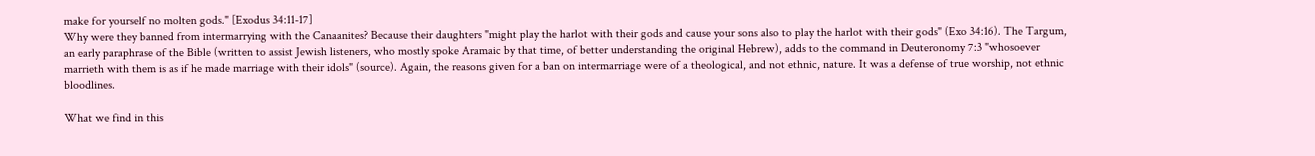make for yourself no molten gods." [Exodus 34:11-17]
Why were they banned from intermarrying with the Canaanites? Because their daughters "might play the harlot with their gods and cause your sons also to play the harlot with their gods" (Exo 34:16). The Targum, an early paraphrase of the Bible (written to assist Jewish listeners, who mostly spoke Aramaic by that time, of better understanding the original Hebrew), adds to the command in Deuteronomy 7:3 "whosoever marrieth with them is as if he made marriage with their idols" (source). Again, the reasons given for a ban on intermarriage were of a theological, and not ethnic, nature. It was a defense of true worship, not ethnic bloodlines.

What we find in this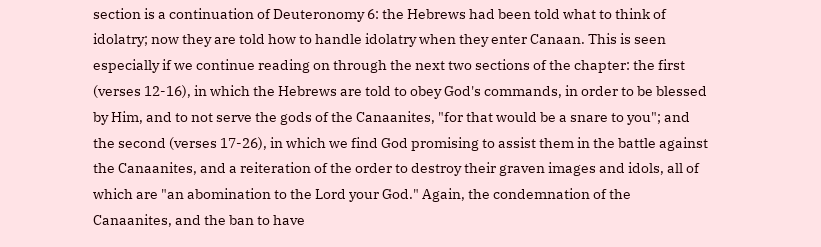section is a continuation of Deuteronomy 6: the Hebrews had been told what to think of idolatry; now they are told how to handle idolatry when they enter Canaan. This is seen especially if we continue reading on through the next two sections of the chapter: the first (verses 12-16), in which the Hebrews are told to obey God's commands, in order to be blessed by Him, and to not serve the gods of the Canaanites, "for that would be a snare to you"; and the second (verses 17-26), in which we find God promising to assist them in the battle against the Canaanites, and a reiteration of the order to destroy their graven images and idols, all of which are "an abomination to the Lord your God." Again, the condemnation of the Canaanites, and the ban to have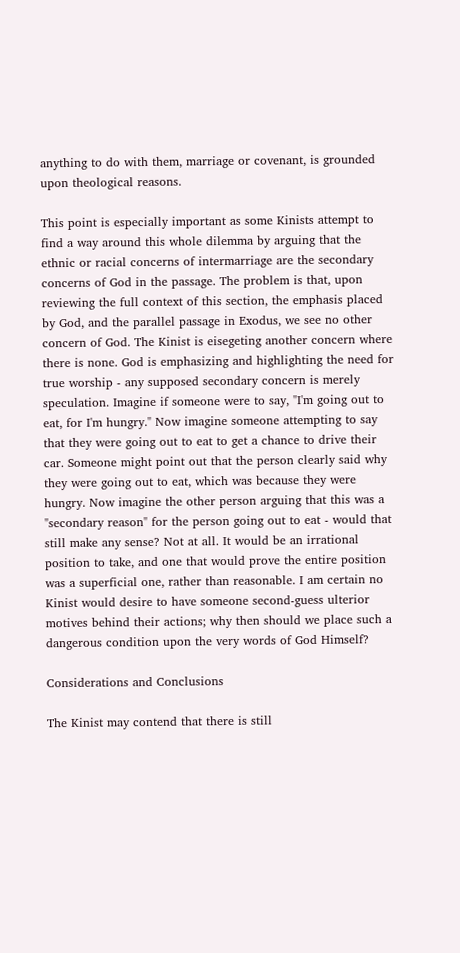anything to do with them, marriage or covenant, is grounded upon theological reasons.

This point is especially important as some Kinists attempt to find a way around this whole dilemma by arguing that the ethnic or racial concerns of intermarriage are the secondary concerns of God in the passage. The problem is that, upon reviewing the full context of this section, the emphasis placed by God, and the parallel passage in Exodus, we see no other concern of God. The Kinist is eisegeting another concern where there is none. God is emphasizing and highlighting the need for true worship - any supposed secondary concern is merely speculation. Imagine if someone were to say, "I'm going out to eat, for I'm hungry." Now imagine someone attempting to say that they were going out to eat to get a chance to drive their car. Someone might point out that the person clearly said why they were going out to eat, which was because they were hungry. Now imagine the other person arguing that this was a "secondary reason" for the person going out to eat - would that still make any sense? Not at all. It would be an irrational position to take, and one that would prove the entire position was a superficial one, rather than reasonable. I am certain no Kinist would desire to have someone second-guess ulterior motives behind their actions; why then should we place such a dangerous condition upon the very words of God Himself?

Considerations and Conclusions

The Kinist may contend that there is still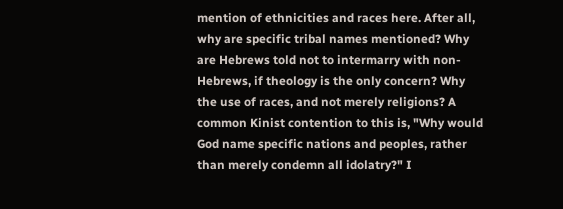mention of ethnicities and races here. After all, why are specific tribal names mentioned? Why are Hebrews told not to intermarry with non-Hebrews, if theology is the only concern? Why the use of races, and not merely religions? A common Kinist contention to this is, "Why would God name specific nations and peoples, rather than merely condemn all idolatry?" I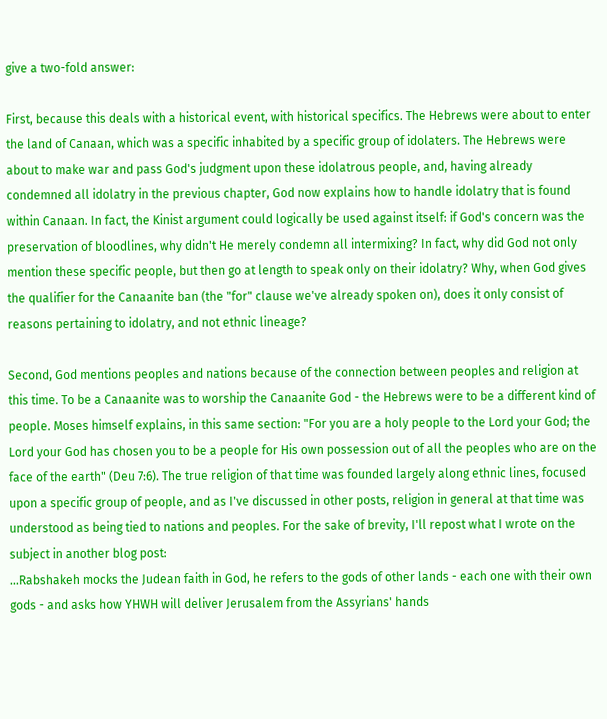give a two-fold answer:

First, because this deals with a historical event, with historical specifics. The Hebrews were about to enter the land of Canaan, which was a specific inhabited by a specific group of idolaters. The Hebrews were about to make war and pass God's judgment upon these idolatrous people, and, having already condemned all idolatry in the previous chapter, God now explains how to handle idolatry that is found within Canaan. In fact, the Kinist argument could logically be used against itself: if God's concern was the preservation of bloodlines, why didn't He merely condemn all intermixing? In fact, why did God not only mention these specific people, but then go at length to speak only on their idolatry? Why, when God gives the qualifier for the Canaanite ban (the "for" clause we've already spoken on), does it only consist of reasons pertaining to idolatry, and not ethnic lineage?

Second, God mentions peoples and nations because of the connection between peoples and religion at this time. To be a Canaanite was to worship the Canaanite God - the Hebrews were to be a different kind of people. Moses himself explains, in this same section: "For you are a holy people to the Lord your God; the Lord your God has chosen you to be a people for His own possession out of all the peoples who are on the face of the earth" (Deu 7:6). The true religion of that time was founded largely along ethnic lines, focused upon a specific group of people, and as I've discussed in other posts, religion in general at that time was understood as being tied to nations and peoples. For the sake of brevity, I'll repost what I wrote on the subject in another blog post:
...Rabshakeh mocks the Judean faith in God, he refers to the gods of other lands - each one with their own gods - and asks how YHWH will deliver Jerusalem from the Assyrians' hands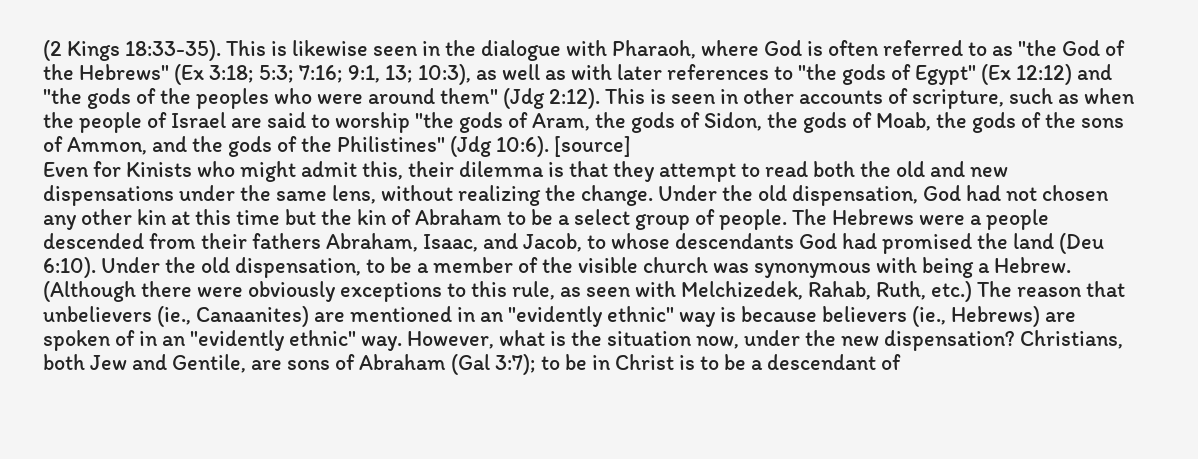(2 Kings 18:33-35). This is likewise seen in the dialogue with Pharaoh, where God is often referred to as "the God of the Hebrews" (Ex 3:18; 5:3; 7:16; 9:1, 13; 10:3), as well as with later references to "the gods of Egypt" (Ex 12:12) and "the gods of the peoples who were around them" (Jdg 2:12). This is seen in other accounts of scripture, such as when the people of Israel are said to worship "the gods of Aram, the gods of Sidon, the gods of Moab, the gods of the sons of Ammon, and the gods of the Philistines" (Jdg 10:6). [source]
Even for Kinists who might admit this, their dilemma is that they attempt to read both the old and new dispensations under the same lens, without realizing the change. Under the old dispensation, God had not chosen any other kin at this time but the kin of Abraham to be a select group of people. The Hebrews were a people descended from their fathers Abraham, Isaac, and Jacob, to whose descendants God had promised the land (Deu 6:10). Under the old dispensation, to be a member of the visible church was synonymous with being a Hebrew. (Although there were obviously exceptions to this rule, as seen with Melchizedek, Rahab, Ruth, etc.) The reason that unbelievers (ie., Canaanites) are mentioned in an "evidently ethnic" way is because believers (ie., Hebrews) are spoken of in an "evidently ethnic" way. However, what is the situation now, under the new dispensation? Christians, both Jew and Gentile, are sons of Abraham (Gal 3:7); to be in Christ is to be a descendant of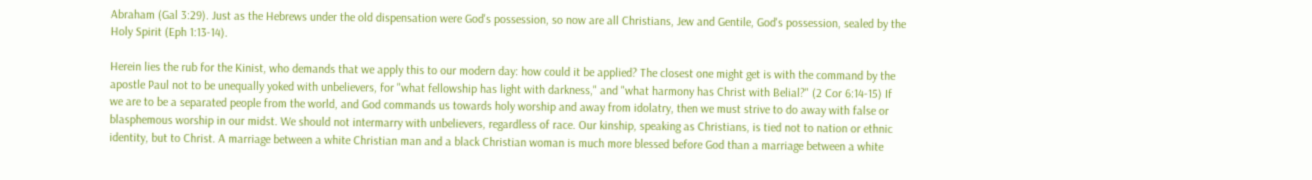Abraham (Gal 3:29). Just as the Hebrews under the old dispensation were God's possession, so now are all Christians, Jew and Gentile, God's possession, sealed by the Holy Spirit (Eph 1:13-14).

Herein lies the rub for the Kinist, who demands that we apply this to our modern day: how could it be applied? The closest one might get is with the command by the apostle Paul not to be unequally yoked with unbelievers, for "what fellowship has light with darkness," and "what harmony has Christ with Belial?" (2 Cor 6:14-15) If we are to be a separated people from the world, and God commands us towards holy worship and away from idolatry, then we must strive to do away with false or blasphemous worship in our midst. We should not intermarry with unbelievers, regardless of race. Our kinship, speaking as Christians, is tied not to nation or ethnic identity, but to Christ. A marriage between a white Christian man and a black Christian woman is much more blessed before God than a marriage between a white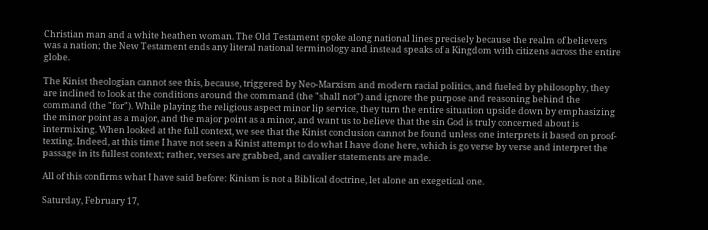Christian man and a white heathen woman. The Old Testament spoke along national lines precisely because the realm of believers was a nation; the New Testament ends any literal national terminology and instead speaks of a Kingdom with citizens across the entire globe.

The Kinist theologian cannot see this, because, triggered by Neo-Marxism and modern racial politics, and fueled by philosophy, they are inclined to look at the conditions around the command (the "shall not") and ignore the purpose and reasoning behind the command (the "for"). While playing the religious aspect minor lip service, they turn the entire situation upside down by emphasizing the minor point as a major, and the major point as a minor, and want us to believe that the sin God is truly concerned about is intermixing. When looked at the full context, we see that the Kinist conclusion cannot be found unless one interprets it based on proof-texting. Indeed, at this time I have not seen a Kinist attempt to do what I have done here, which is go verse by verse and interpret the passage in its fullest context; rather, verses are grabbed, and cavalier statements are made.

All of this confirms what I have said before: Kinism is not a Biblical doctrine, let alone an exegetical one.

Saturday, February 17,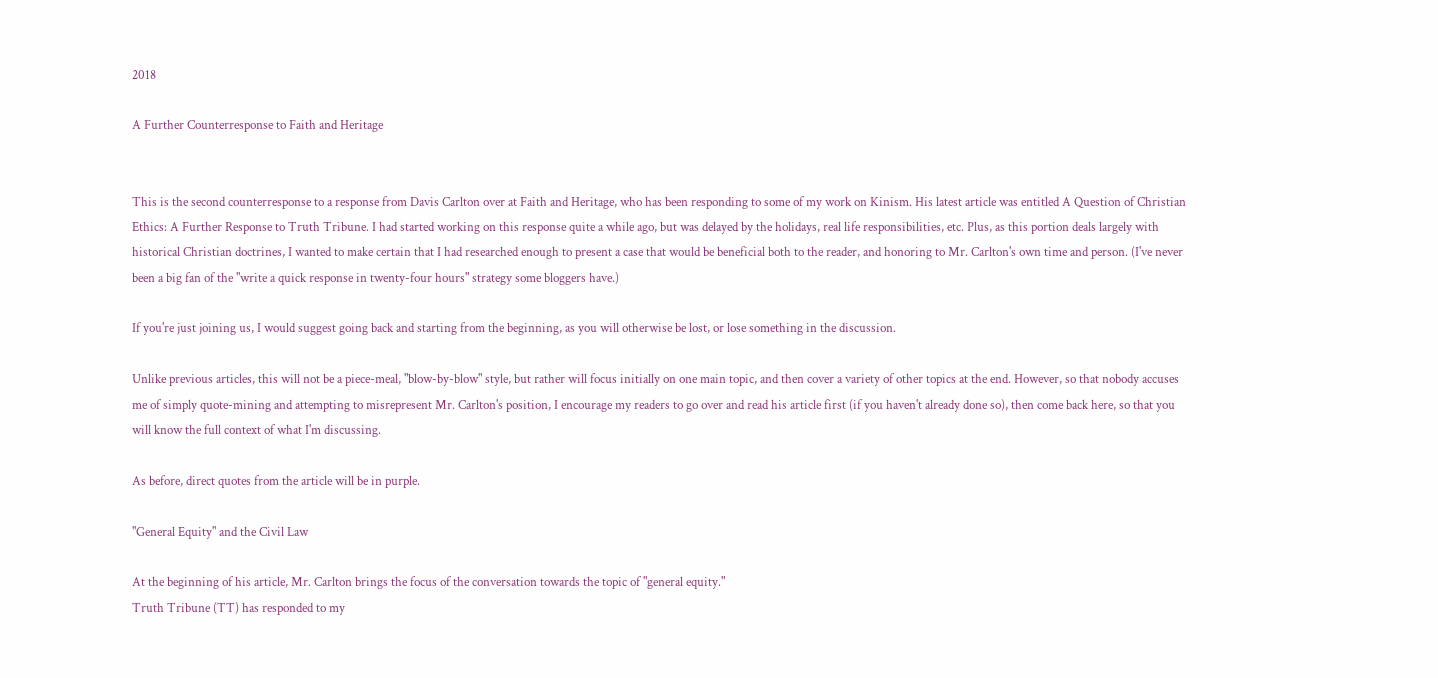2018

A Further Counterresponse to Faith and Heritage


This is the second counterresponse to a response from Davis Carlton over at Faith and Heritage, who has been responding to some of my work on Kinism. His latest article was entitled A Question of Christian Ethics: A Further Response to Truth Tribune. I had started working on this response quite a while ago, but was delayed by the holidays, real life responsibilities, etc. Plus, as this portion deals largely with historical Christian doctrines, I wanted to make certain that I had researched enough to present a case that would be beneficial both to the reader, and honoring to Mr. Carlton's own time and person. (I've never been a big fan of the "write a quick response in twenty-four hours" strategy some bloggers have.)

If you're just joining us, I would suggest going back and starting from the beginning, as you will otherwise be lost, or lose something in the discussion.

Unlike previous articles, this will not be a piece-meal, "blow-by-blow" style, but rather will focus initially on one main topic, and then cover a variety of other topics at the end. However, so that nobody accuses me of simply quote-mining and attempting to misrepresent Mr. Carlton's position, I encourage my readers to go over and read his article first (if you haven't already done so), then come back here, so that you will know the full context of what I'm discussing.

As before, direct quotes from the article will be in purple.

"General Equity" and the Civil Law

At the beginning of his article, Mr. Carlton brings the focus of the conversation towards the topic of "general equity."
Truth Tribune (TT) has responded to my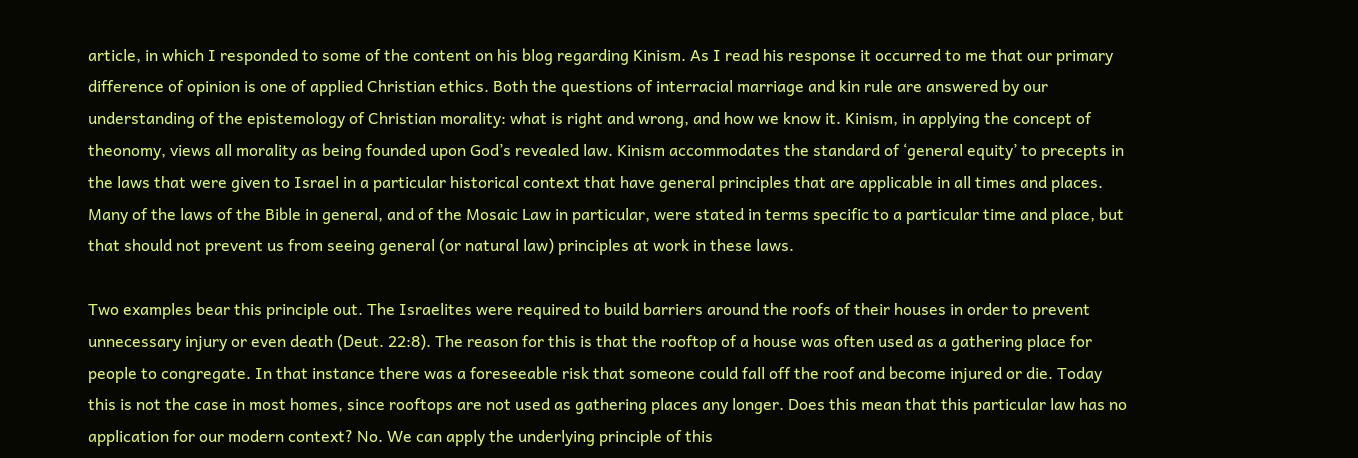article, in which I responded to some of the content on his blog regarding Kinism. As I read his response it occurred to me that our primary difference of opinion is one of applied Christian ethics. Both the questions of interracial marriage and kin rule are answered by our understanding of the epistemology of Christian morality: what is right and wrong, and how we know it. Kinism, in applying the concept of theonomy, views all morality as being founded upon God’s revealed law. Kinism accommodates the standard of ‘general equity’ to precepts in the laws that were given to Israel in a particular historical context that have general principles that are applicable in all times and places. Many of the laws of the Bible in general, and of the Mosaic Law in particular, were stated in terms specific to a particular time and place, but that should not prevent us from seeing general (or natural law) principles at work in these laws.

Two examples bear this principle out. The Israelites were required to build barriers around the roofs of their houses in order to prevent unnecessary injury or even death (Deut. 22:8). The reason for this is that the rooftop of a house was often used as a gathering place for people to congregate. In that instance there was a foreseeable risk that someone could fall off the roof and become injured or die. Today this is not the case in most homes, since rooftops are not used as gathering places any longer. Does this mean that this particular law has no application for our modern context? No. We can apply the underlying principle of this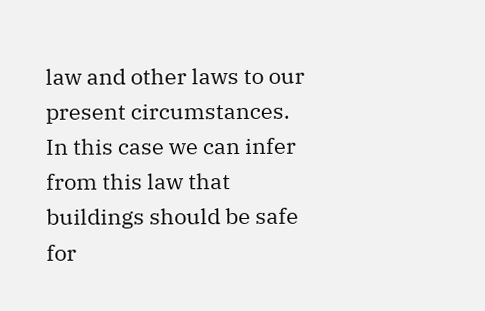law and other laws to our present circumstances. In this case we can infer from this law that buildings should be safe for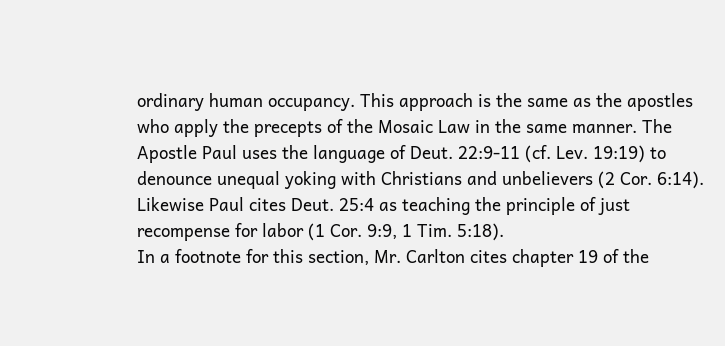ordinary human occupancy. This approach is the same as the apostles who apply the precepts of the Mosaic Law in the same manner. The Apostle Paul uses the language of Deut. 22:9-11 (cf. Lev. 19:19) to denounce unequal yoking with Christians and unbelievers (2 Cor. 6:14). Likewise Paul cites Deut. 25:4 as teaching the principle of just recompense for labor (1 Cor. 9:9, 1 Tim. 5:18).
In a footnote for this section, Mr. Carlton cites chapter 19 of the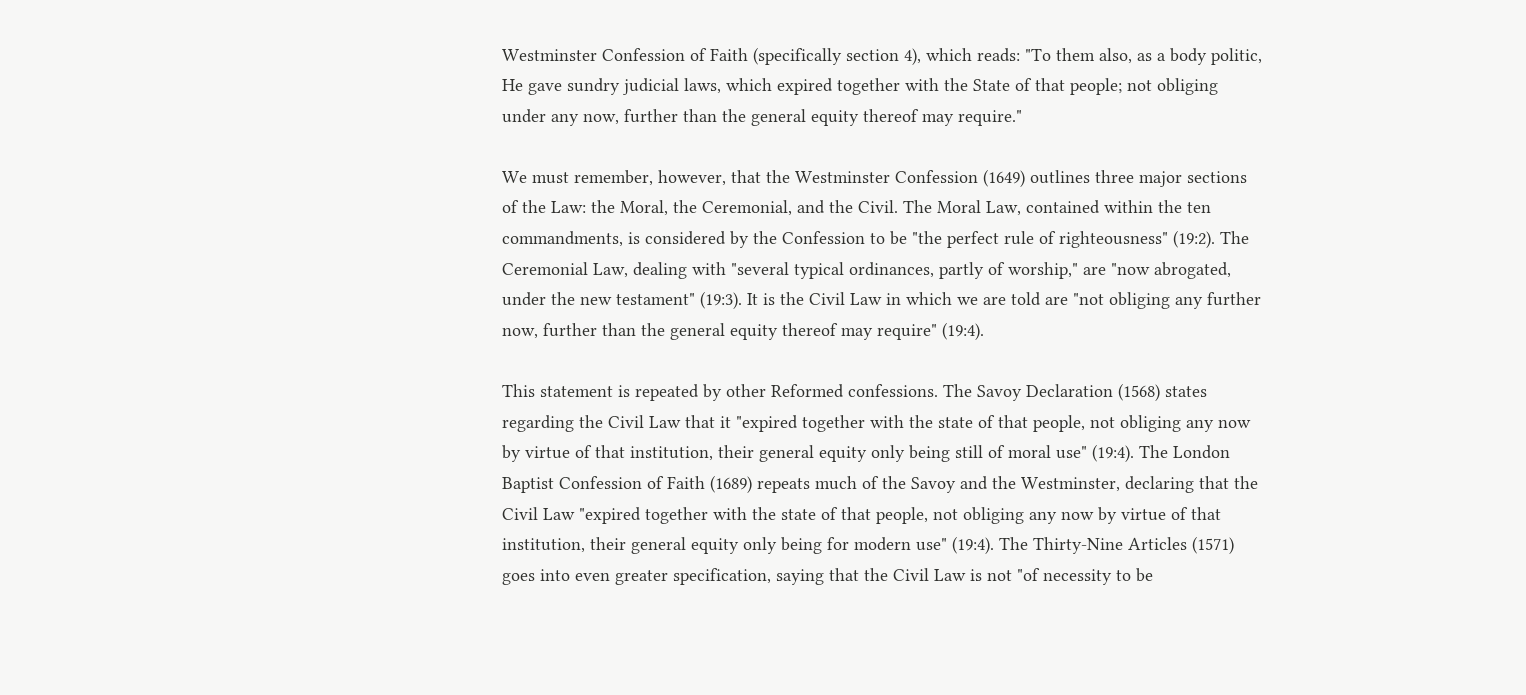Westminster Confession of Faith (specifically section 4), which reads: "To them also, as a body politic, He gave sundry judicial laws, which expired together with the State of that people; not obliging under any now, further than the general equity thereof may require."

We must remember, however, that the Westminster Confession (1649) outlines three major sections of the Law: the Moral, the Ceremonial, and the Civil. The Moral Law, contained within the ten commandments, is considered by the Confession to be "the perfect rule of righteousness" (19:2). The Ceremonial Law, dealing with "several typical ordinances, partly of worship," are "now abrogated, under the new testament" (19:3). It is the Civil Law in which we are told are "not obliging any further now, further than the general equity thereof may require" (19:4).

This statement is repeated by other Reformed confessions. The Savoy Declaration (1568) states regarding the Civil Law that it "expired together with the state of that people, not obliging any now by virtue of that institution, their general equity only being still of moral use" (19:4). The London Baptist Confession of Faith (1689) repeats much of the Savoy and the Westminster, declaring that the Civil Law "expired together with the state of that people, not obliging any now by virtue of that institution, their general equity only being for modern use" (19:4). The Thirty-Nine Articles (1571) goes into even greater specification, saying that the Civil Law is not "of necessity to be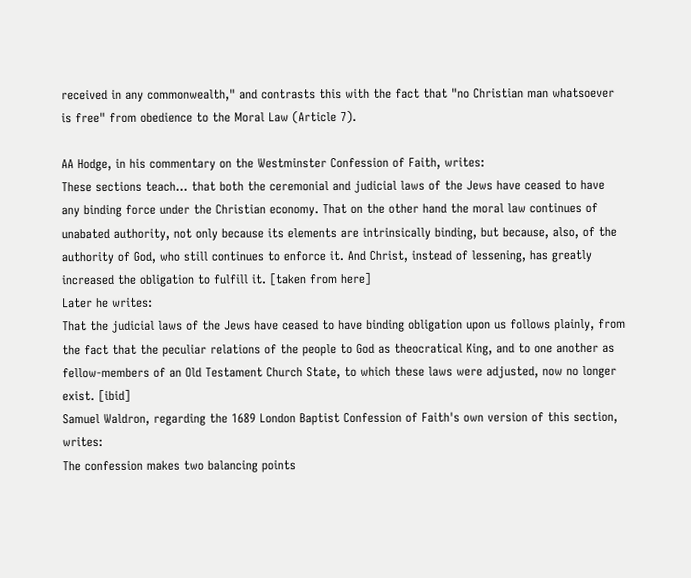received in any commonwealth," and contrasts this with the fact that "no Christian man whatsoever is free" from obedience to the Moral Law (Article 7).

AA Hodge, in his commentary on the Westminster Confession of Faith, writes:
These sections teach... that both the ceremonial and judicial laws of the Jews have ceased to have any binding force under the Christian economy. That on the other hand the moral law continues of unabated authority, not only because its elements are intrinsically binding, but because, also, of the authority of God, who still continues to enforce it. And Christ, instead of lessening, has greatly increased the obligation to fulfill it. [taken from here]
Later he writes:
That the judicial laws of the Jews have ceased to have binding obligation upon us follows plainly, from the fact that the peculiar relations of the people to God as theocratical King, and to one another as fellow-members of an Old Testament Church State, to which these laws were adjusted, now no longer exist. [ibid]
Samuel Waldron, regarding the 1689 London Baptist Confession of Faith's own version of this section, writes:
The confession makes two balancing points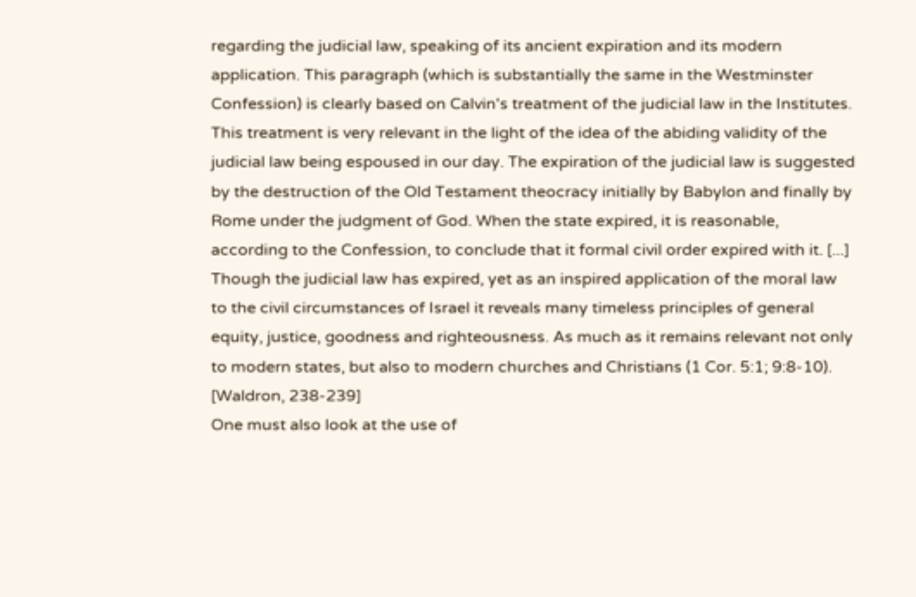regarding the judicial law, speaking of its ancient expiration and its modern application. This paragraph (which is substantially the same in the Westminster Confession) is clearly based on Calvin's treatment of the judicial law in the Institutes. This treatment is very relevant in the light of the idea of the abiding validity of the judicial law being espoused in our day. The expiration of the judicial law is suggested by the destruction of the Old Testament theocracy initially by Babylon and finally by Rome under the judgment of God. When the state expired, it is reasonable, according to the Confession, to conclude that it formal civil order expired with it. [...] Though the judicial law has expired, yet as an inspired application of the moral law to the civil circumstances of Israel it reveals many timeless principles of general equity, justice, goodness and righteousness. As much as it remains relevant not only to modern states, but also to modern churches and Christians (1 Cor. 5:1; 9:8-10). [Waldron, 238-239]
One must also look at the use of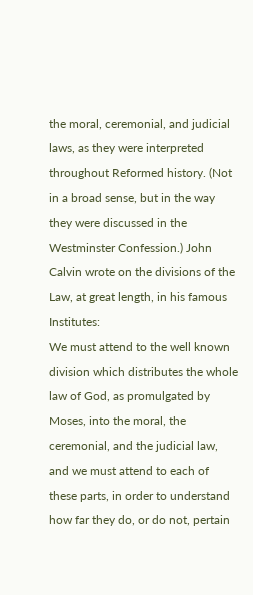the moral, ceremonial, and judicial laws, as they were interpreted throughout Reformed history. (Not in a broad sense, but in the way they were discussed in the Westminster Confession.) John Calvin wrote on the divisions of the Law, at great length, in his famous Institutes:
We must attend to the well known division which distributes the whole law of God, as promulgated by Moses, into the moral, the ceremonial, and the judicial law, and we must attend to each of these parts, in order to understand how far they do, or do not, pertain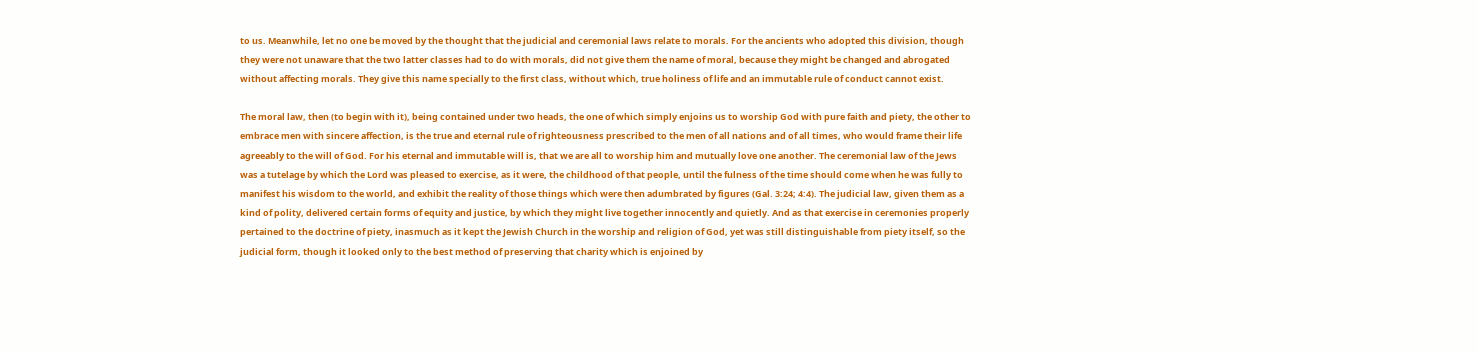to us. Meanwhile, let no one be moved by the thought that the judicial and ceremonial laws relate to morals. For the ancients who adopted this division, though they were not unaware that the two latter classes had to do with morals, did not give them the name of moral, because they might be changed and abrogated without affecting morals. They give this name specially to the first class, without which, true holiness of life and an immutable rule of conduct cannot exist.

The moral law, then (to begin with it), being contained under two heads, the one of which simply enjoins us to worship God with pure faith and piety, the other to embrace men with sincere affection, is the true and eternal rule of righteousness prescribed to the men of all nations and of all times, who would frame their life agreeably to the will of God. For his eternal and immutable will is, that we are all to worship him and mutually love one another. The ceremonial law of the Jews was a tutelage by which the Lord was pleased to exercise, as it were, the childhood of that people, until the fulness of the time should come when he was fully to manifest his wisdom to the world, and exhibit the reality of those things which were then adumbrated by figures (Gal. 3:24; 4:4). The judicial law, given them as a kind of polity, delivered certain forms of equity and justice, by which they might live together innocently and quietly. And as that exercise in ceremonies properly pertained to the doctrine of piety, inasmuch as it kept the Jewish Church in the worship and religion of God, yet was still distinguishable from piety itself, so the judicial form, though it looked only to the best method of preserving that charity which is enjoined by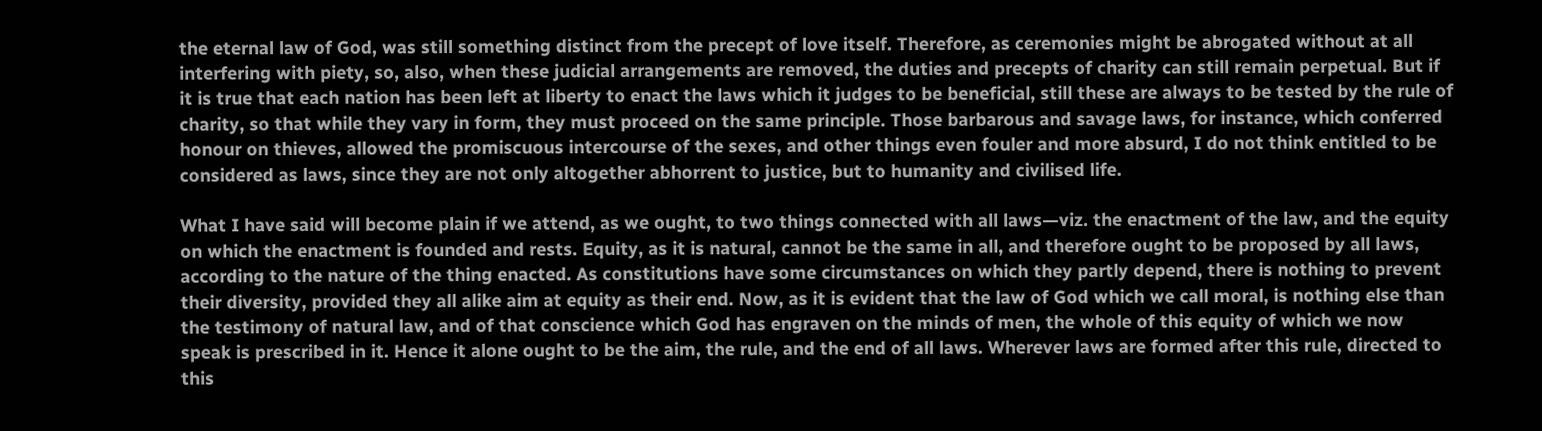the eternal law of God, was still something distinct from the precept of love itself. Therefore, as ceremonies might be abrogated without at all interfering with piety, so, also, when these judicial arrangements are removed, the duties and precepts of charity can still remain perpetual. But if it is true that each nation has been left at liberty to enact the laws which it judges to be beneficial, still these are always to be tested by the rule of charity, so that while they vary in form, they must proceed on the same principle. Those barbarous and savage laws, for instance, which conferred honour on thieves, allowed the promiscuous intercourse of the sexes, and other things even fouler and more absurd, I do not think entitled to be considered as laws, since they are not only altogether abhorrent to justice, but to humanity and civilised life.

What I have said will become plain if we attend, as we ought, to two things connected with all laws—viz. the enactment of the law, and the equity on which the enactment is founded and rests. Equity, as it is natural, cannot be the same in all, and therefore ought to be proposed by all laws, according to the nature of the thing enacted. As constitutions have some circumstances on which they partly depend, there is nothing to prevent their diversity, provided they all alike aim at equity as their end. Now, as it is evident that the law of God which we call moral, is nothing else than the testimony of natural law, and of that conscience which God has engraven on the minds of men, the whole of this equity of which we now speak is prescribed in it. Hence it alone ought to be the aim, the rule, and the end of all laws. Wherever laws are formed after this rule, directed to this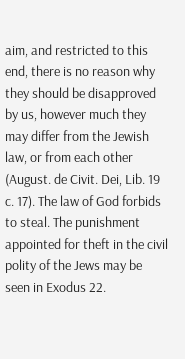aim, and restricted to this end, there is no reason why they should be disapproved by us, however much they may differ from the Jewish law, or from each other (August. de Civit. Dei, Lib. 19 c. 17). The law of God forbids to steal. The punishment appointed for theft in the civil polity of the Jews may be seen in Exodus 22.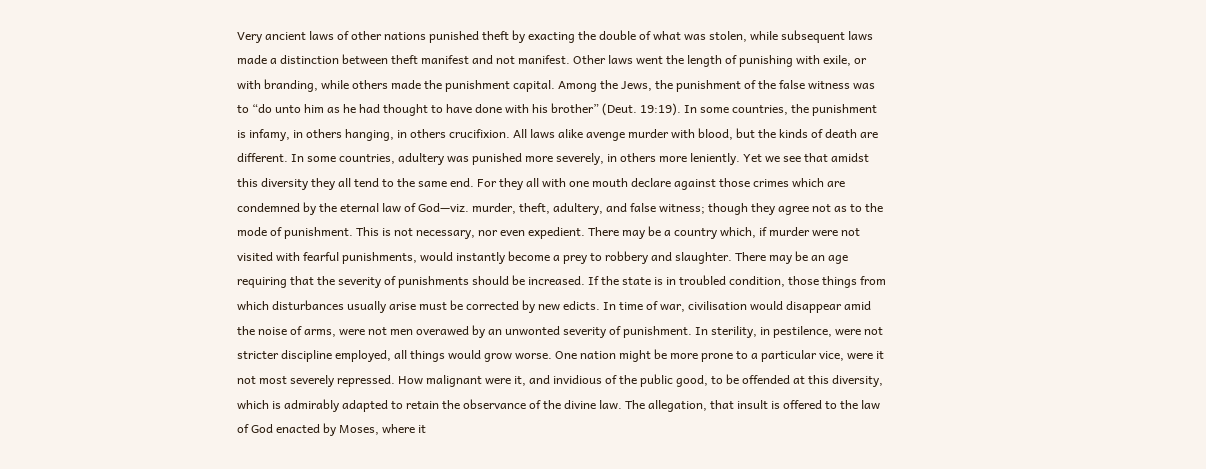Very ancient laws of other nations punished theft by exacting the double of what was stolen, while subsequent laws made a distinction between theft manifest and not manifest. Other laws went the length of punishing with exile, or with branding, while others made the punishment capital. Among the Jews, the punishment of the false witness was to “do unto him as he had thought to have done with his brother” (Deut. 19:19). In some countries, the punishment is infamy, in others hanging, in others crucifixion. All laws alike avenge murder with blood, but the kinds of death are different. In some countries, adultery was punished more severely, in others more leniently. Yet we see that amidst this diversity they all tend to the same end. For they all with one mouth declare against those crimes which are condemned by the eternal law of God—viz. murder, theft, adultery, and false witness; though they agree not as to the mode of punishment. This is not necessary, nor even expedient. There may be a country which, if murder were not visited with fearful punishments, would instantly become a prey to robbery and slaughter. There may be an age requiring that the severity of punishments should be increased. If the state is in troubled condition, those things from which disturbances usually arise must be corrected by new edicts. In time of war, civilisation would disappear amid the noise of arms, were not men overawed by an unwonted severity of punishment. In sterility, in pestilence, were not stricter discipline employed, all things would grow worse. One nation might be more prone to a particular vice, were it not most severely repressed. How malignant were it, and invidious of the public good, to be offended at this diversity, which is admirably adapted to retain the observance of the divine law. The allegation, that insult is offered to the law of God enacted by Moses, where it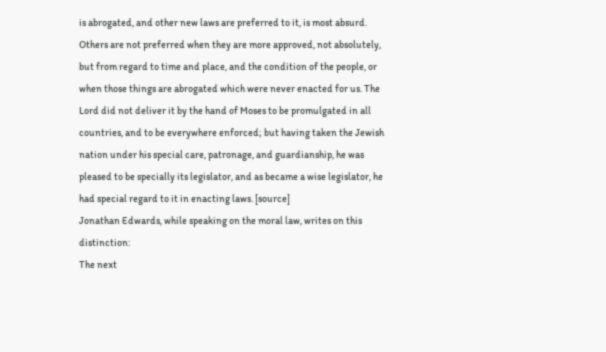is abrogated, and other new laws are preferred to it, is most absurd. Others are not preferred when they are more approved, not absolutely, but from regard to time and place, and the condition of the people, or when those things are abrogated which were never enacted for us. The Lord did not deliver it by the hand of Moses to be promulgated in all countries, and to be everywhere enforced; but having taken the Jewish nation under his special care, patronage, and guardianship, he was pleased to be specially its legislator, and as became a wise legislator, he had special regard to it in enacting laws. [source]
Jonathan Edwards, while speaking on the moral law, writes on this distinction:
The next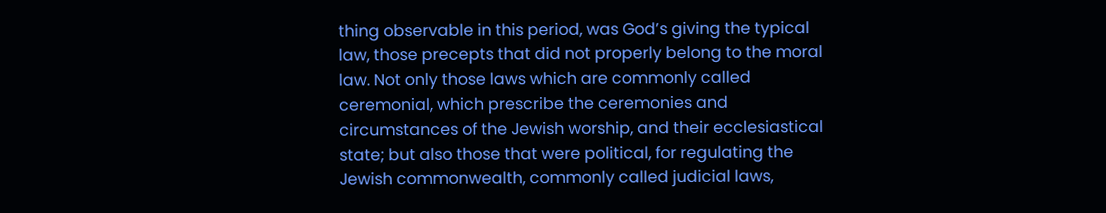thing observable in this period, was God’s giving the typical law, those precepts that did not properly belong to the moral law. Not only those laws which are commonly called ceremonial, which prescribe the ceremonies and circumstances of the Jewish worship, and their ecclesiastical state; but also those that were political, for regulating the Jewish commonwealth, commonly called judicial laws,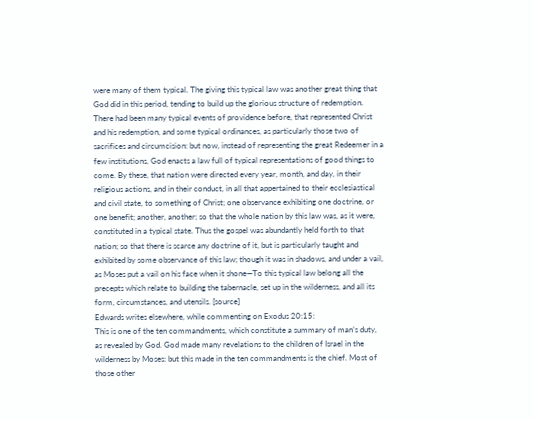were many of them typical. The giving this typical law was another great thing that God did in this period, tending to build up the glorious structure of redemption. There had been many typical events of providence before, that represented Christ and his redemption, and some typical ordinances, as particularly those two of sacrifices and circumcision: but now, instead of representing the great Redeemer in a few institutions, God enacts a law full of typical representations of good things to come. By these, that nation were directed every year, month, and day, in their religious actions, and in their conduct, in all that appertained to their ecclesiastical and civil state, to something of Christ; one observance exhibiting one doctrine, or one benefit; another, another; so that the whole nation by this law was, as it were, constituted in a typical state. Thus the gospel was abundantly held forth to that nation; so that there is scarce any doctrine of it, but is particularly taught and exhibited by some observance of this law; though it was in shadows, and under a vail, as Moses put a vail on his face when it shone—To this typical law belong all the precepts which relate to building the tabernacle, set up in the wilderness, and all its form, circumstances, and utensils. [source]
Edwards writes elsewhere, while commenting on Exodus 20:15:
This is one of the ten commandments, which constitute a summary of man’s duty, as revealed by God. God made many revelations to the children of Israel in the wilderness by Moses: but this made in the ten commandments is the chief. Most of those other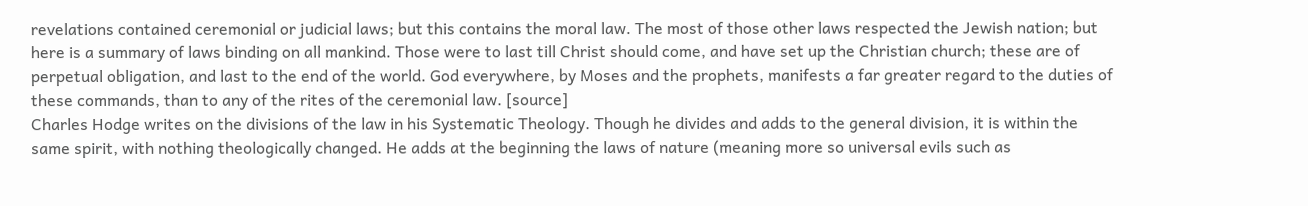revelations contained ceremonial or judicial laws; but this contains the moral law. The most of those other laws respected the Jewish nation; but here is a summary of laws binding on all mankind. Those were to last till Christ should come, and have set up the Christian church; these are of perpetual obligation, and last to the end of the world. God everywhere, by Moses and the prophets, manifests a far greater regard to the duties of these commands, than to any of the rites of the ceremonial law. [source]
Charles Hodge writes on the divisions of the law in his Systematic Theology. Though he divides and adds to the general division, it is within the same spirit, with nothing theologically changed. He adds at the beginning the laws of nature (meaning more so universal evils such as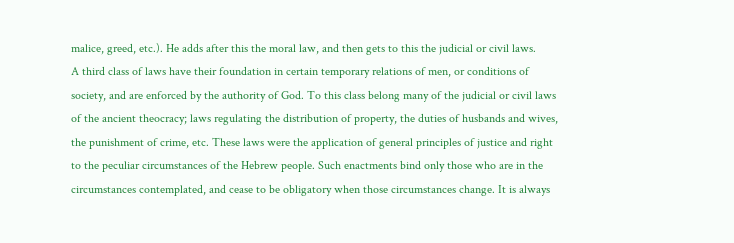malice, greed, etc.). He adds after this the moral law, and then gets to this the judicial or civil laws.
A third class of laws have their foundation in certain temporary relations of men, or conditions of society, and are enforced by the authority of God. To this class belong many of the judicial or civil laws of the ancient theocracy; laws regulating the distribution of property, the duties of husbands and wives, the punishment of crime, etc. These laws were the application of general principles of justice and right to the peculiar circumstances of the Hebrew people. Such enactments bind only those who are in the circumstances contemplated, and cease to be obligatory when those circumstances change. It is always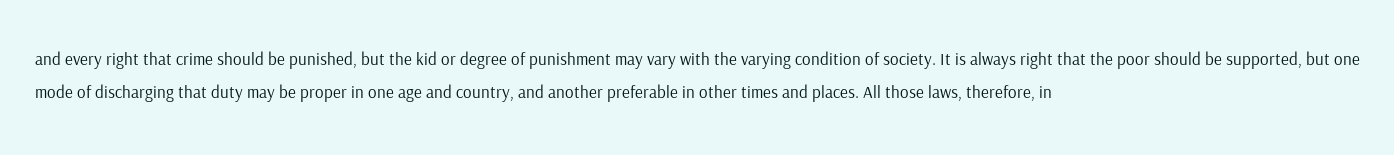and every right that crime should be punished, but the kid or degree of punishment may vary with the varying condition of society. It is always right that the poor should be supported, but one mode of discharging that duty may be proper in one age and country, and another preferable in other times and places. All those laws, therefore, in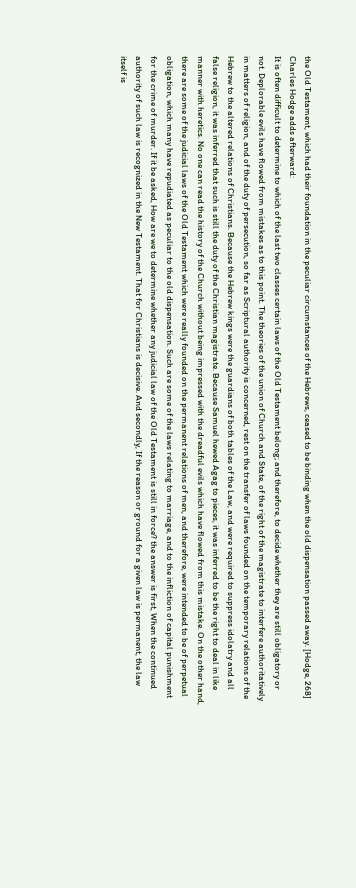the Old Testament, which had their foundation in the peculiar circumstances of the Hebrews, ceased to be binding when the old dispensation passed away. [Hodge, 268]
Charles Hodge adds afterward:
It is often difficult to determine to which of the last two classes certain laws of the Old Testament belong; and therefore, to decide whether they are still obligatory or not. Deplorable evils have flowed from mistakes as to this point. The theories of the union of Church and State, of the right of the magistrate to interfere authoritatively in matters of religion, and of the duty of persecution, so far as Scriptural authority is concerned, rest on the transfer of laws founded on the temporary relations of the Hebrew to the altered relations of Christians. Because the Hebrew kings were the guardians of both tables of the Law, and were required to suppress idolatry and all false religion, it was inferred that such is still the duty of the Christian magistrate. Because Samuel hewed Agag to pieces, it was inferred to be the right to deal in like manner with heretics. No one can read the history of the Church without being impressed with the dreadful evils which have flowed from this mistake. On the other hand, there are some of the judicial laws of the Old Testament which were really founded on the permanent relations of men, and therefore, were intended to be of perpetual obligation, which many have repudiated as peculiar to the old dispensation. Such are some of the laws relating to marriage, and to the infliction of capital punishment for the crime of murder. If it be asked, How are we to determine whether any judicial law of the Old Testament is still in force? the answer is first, When the continued authority of such law is recognized in the New Testament. That for Christians is decisive. And secondly, If the reason or ground for a given law is permanent, the law itself is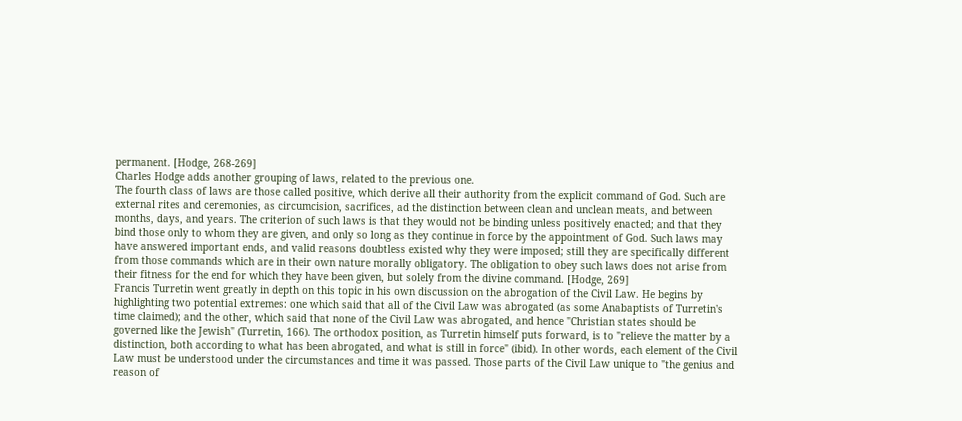permanent. [Hodge, 268-269]
Charles Hodge adds another grouping of laws, related to the previous one.
The fourth class of laws are those called positive, which derive all their authority from the explicit command of God. Such are external rites and ceremonies, as circumcision, sacrifices, ad the distinction between clean and unclean meats, and between months, days, and years. The criterion of such laws is that they would not be binding unless positively enacted; and that they bind those only to whom they are given, and only so long as they continue in force by the appointment of God. Such laws may have answered important ends, and valid reasons doubtless existed why they were imposed; still they are specifically different from those commands which are in their own nature morally obligatory. The obligation to obey such laws does not arise from their fitness for the end for which they have been given, but solely from the divine command. [Hodge, 269]
Francis Turretin went greatly in depth on this topic in his own discussion on the abrogation of the Civil Law. He begins by highlighting two potential extremes: one which said that all of the Civil Law was abrogated (as some Anabaptists of Turretin's time claimed); and the other, which said that none of the Civil Law was abrogated, and hence "Christian states should be governed like the Jewish" (Turretin, 166). The orthodox position, as Turretin himself puts forward, is to "relieve the matter by a distinction, both according to what has been abrogated, and what is still in force" (ibid). In other words, each element of the Civil Law must be understood under the circumstances and time it was passed. Those parts of the Civil Law unique to "the genius and reason of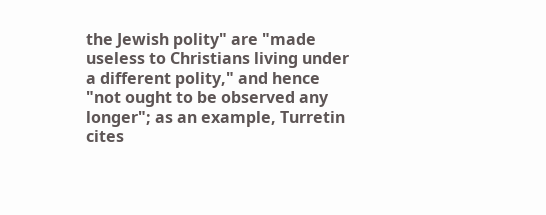the Jewish polity" are "made useless to Christians living under a different polity," and hence "not ought to be observed any longer"; as an example, Turretin cites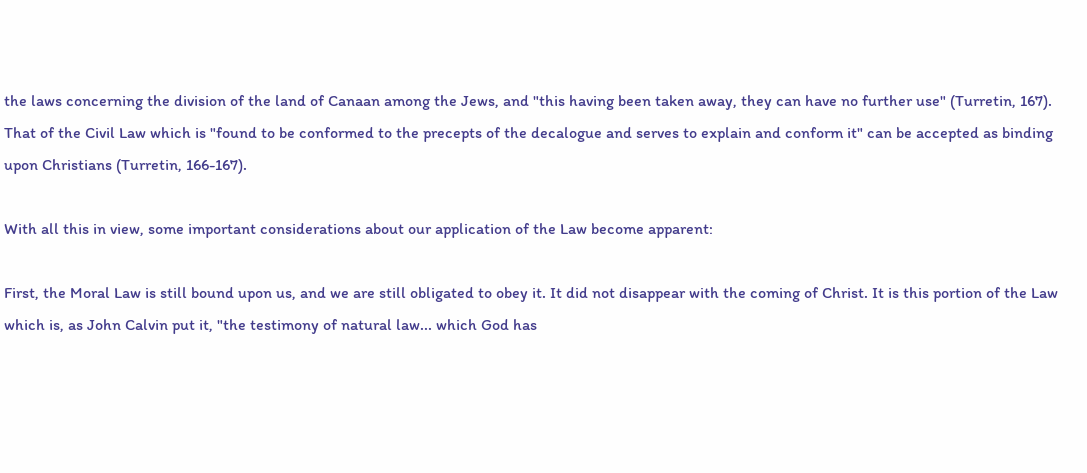the laws concerning the division of the land of Canaan among the Jews, and "this having been taken away, they can have no further use" (Turretin, 167). That of the Civil Law which is "found to be conformed to the precepts of the decalogue and serves to explain and conform it" can be accepted as binding upon Christians (Turretin, 166-167).

With all this in view, some important considerations about our application of the Law become apparent:

First, the Moral Law is still bound upon us, and we are still obligated to obey it. It did not disappear with the coming of Christ. It is this portion of the Law which is, as John Calvin put it, "the testimony of natural law... which God has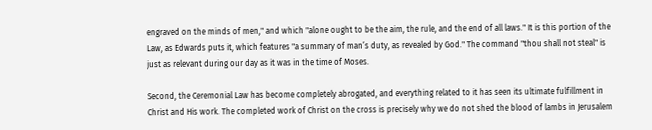engraved on the minds of men," and which "alone ought to be the aim, the rule, and the end of all laws." It is this portion of the Law, as Edwards puts it, which features "a summary of man’s duty, as revealed by God." The command "thou shall not steal" is just as relevant during our day as it was in the time of Moses.

Second, the Ceremonial Law has become completely abrogated, and everything related to it has seen its ultimate fulfillment in Christ and His work. The completed work of Christ on the cross is precisely why we do not shed the blood of lambs in Jerusalem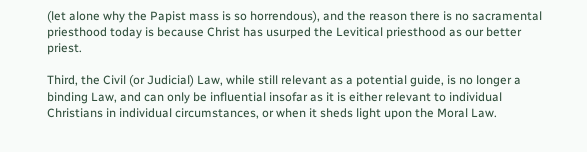(let alone why the Papist mass is so horrendous), and the reason there is no sacramental priesthood today is because Christ has usurped the Levitical priesthood as our better priest.

Third, the Civil (or Judicial) Law, while still relevant as a potential guide, is no longer a binding Law, and can only be influential insofar as it is either relevant to individual Christians in individual circumstances, or when it sheds light upon the Moral Law.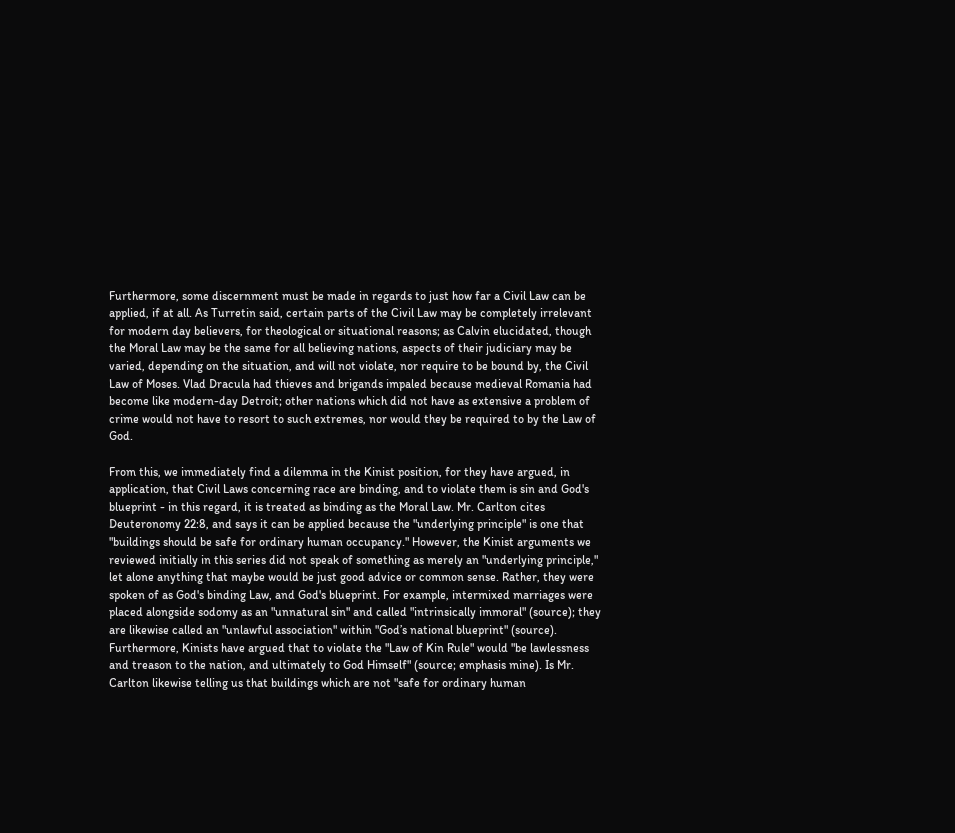Furthermore, some discernment must be made in regards to just how far a Civil Law can be applied, if at all. As Turretin said, certain parts of the Civil Law may be completely irrelevant for modern day believers, for theological or situational reasons; as Calvin elucidated, though the Moral Law may be the same for all believing nations, aspects of their judiciary may be varied, depending on the situation, and will not violate, nor require to be bound by, the Civil Law of Moses. Vlad Dracula had thieves and brigands impaled because medieval Romania had become like modern-day Detroit; other nations which did not have as extensive a problem of crime would not have to resort to such extremes, nor would they be required to by the Law of God.

From this, we immediately find a dilemma in the Kinist position, for they have argued, in application, that Civil Laws concerning race are binding, and to violate them is sin and God's blueprint - in this regard, it is treated as binding as the Moral Law. Mr. Carlton cites Deuteronomy 22:8, and says it can be applied because the "underlying principle" is one that "buildings should be safe for ordinary human occupancy." However, the Kinist arguments we reviewed initially in this series did not speak of something as merely an "underlying principle," let alone anything that maybe would be just good advice or common sense. Rather, they were spoken of as God's binding Law, and God's blueprint. For example, intermixed marriages were placed alongside sodomy as an "unnatural sin" and called "intrinsically immoral" (source); they are likewise called an "unlawful association" within "God’s national blueprint" (source). Furthermore, Kinists have argued that to violate the "Law of Kin Rule" would "be lawlessness and treason to the nation, and ultimately to God Himself" (source; emphasis mine). Is Mr. Carlton likewise telling us that buildings which are not "safe for ordinary human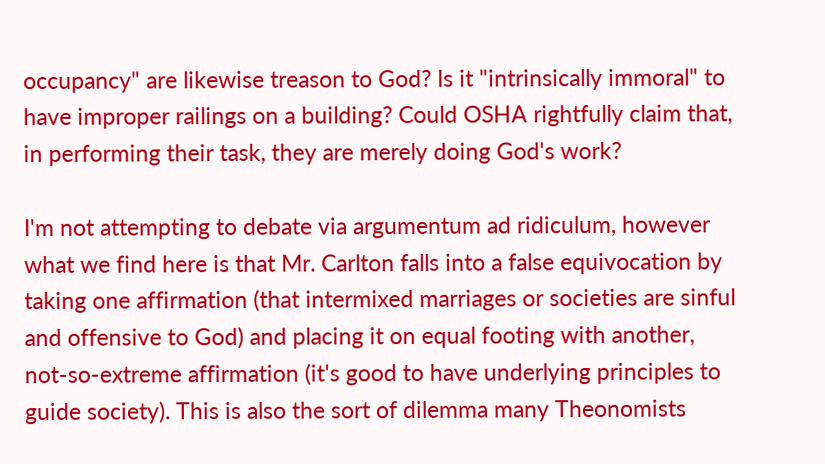occupancy" are likewise treason to God? Is it "intrinsically immoral" to have improper railings on a building? Could OSHA rightfully claim that, in performing their task, they are merely doing God's work?

I'm not attempting to debate via argumentum ad ridiculum, however what we find here is that Mr. Carlton falls into a false equivocation by taking one affirmation (that intermixed marriages or societies are sinful and offensive to God) and placing it on equal footing with another, not-so-extreme affirmation (it's good to have underlying principles to guide society). This is also the sort of dilemma many Theonomists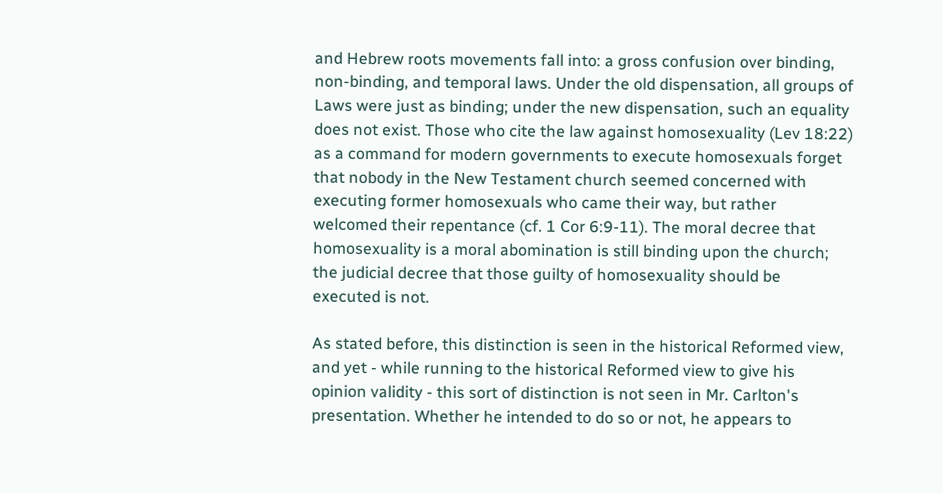and Hebrew roots movements fall into: a gross confusion over binding, non-binding, and temporal laws. Under the old dispensation, all groups of Laws were just as binding; under the new dispensation, such an equality does not exist. Those who cite the law against homosexuality (Lev 18:22) as a command for modern governments to execute homosexuals forget that nobody in the New Testament church seemed concerned with executing former homosexuals who came their way, but rather welcomed their repentance (cf. 1 Cor 6:9-11). The moral decree that homosexuality is a moral abomination is still binding upon the church; the judicial decree that those guilty of homosexuality should be executed is not.

As stated before, this distinction is seen in the historical Reformed view, and yet - while running to the historical Reformed view to give his opinion validity - this sort of distinction is not seen in Mr. Carlton's presentation. Whether he intended to do so or not, he appears to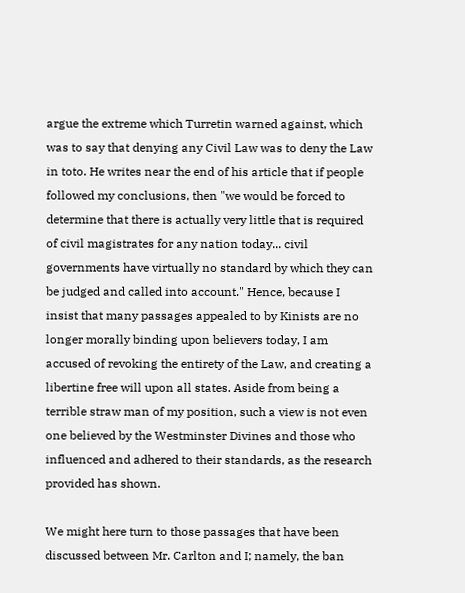argue the extreme which Turretin warned against, which was to say that denying any Civil Law was to deny the Law in toto. He writes near the end of his article that if people followed my conclusions, then "we would be forced to determine that there is actually very little that is required of civil magistrates for any nation today... civil governments have virtually no standard by which they can be judged and called into account." Hence, because I insist that many passages appealed to by Kinists are no longer morally binding upon believers today, I am accused of revoking the entirety of the Law, and creating a libertine free will upon all states. Aside from being a terrible straw man of my position, such a view is not even one believed by the Westminster Divines and those who influenced and adhered to their standards, as the research provided has shown.

We might here turn to those passages that have been discussed between Mr. Carlton and I; namely, the ban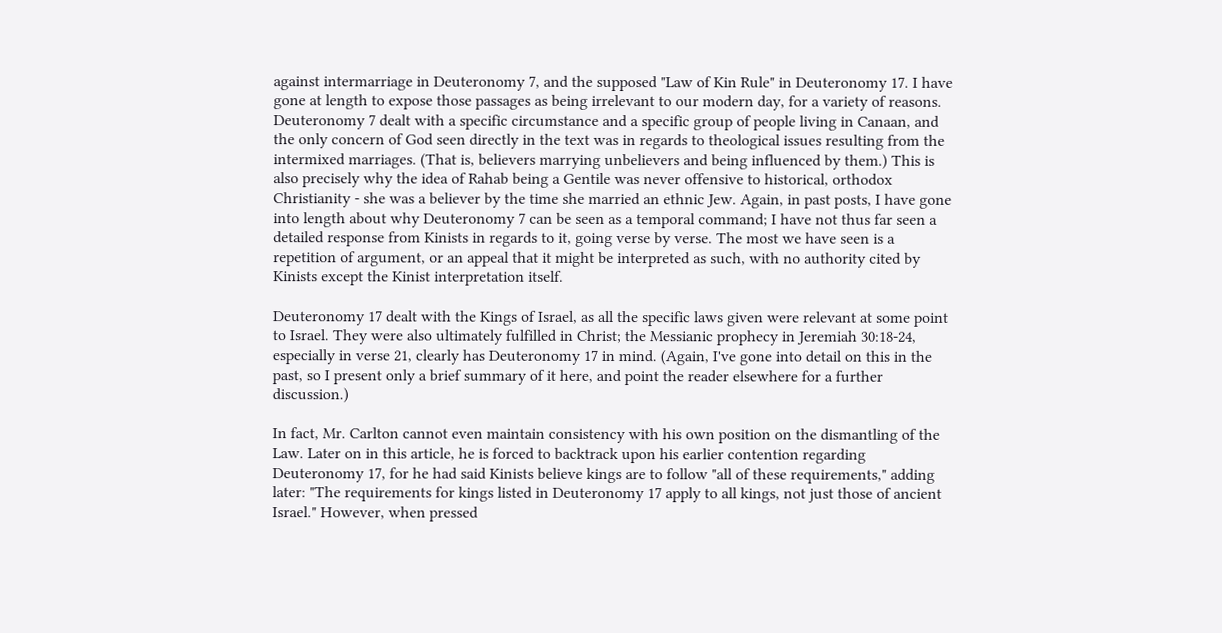against intermarriage in Deuteronomy 7, and the supposed "Law of Kin Rule" in Deuteronomy 17. I have gone at length to expose those passages as being irrelevant to our modern day, for a variety of reasons. Deuteronomy 7 dealt with a specific circumstance and a specific group of people living in Canaan, and the only concern of God seen directly in the text was in regards to theological issues resulting from the intermixed marriages. (That is, believers marrying unbelievers and being influenced by them.) This is also precisely why the idea of Rahab being a Gentile was never offensive to historical, orthodox Christianity - she was a believer by the time she married an ethnic Jew. Again, in past posts, I have gone into length about why Deuteronomy 7 can be seen as a temporal command; I have not thus far seen a detailed response from Kinists in regards to it, going verse by verse. The most we have seen is a repetition of argument, or an appeal that it might be interpreted as such, with no authority cited by Kinists except the Kinist interpretation itself.

Deuteronomy 17 dealt with the Kings of Israel, as all the specific laws given were relevant at some point to Israel. They were also ultimately fulfilled in Christ; the Messianic prophecy in Jeremiah 30:18-24, especially in verse 21, clearly has Deuteronomy 17 in mind. (Again, I've gone into detail on this in the past, so I present only a brief summary of it here, and point the reader elsewhere for a further discussion.)

In fact, Mr. Carlton cannot even maintain consistency with his own position on the dismantling of the Law. Later on in this article, he is forced to backtrack upon his earlier contention regarding Deuteronomy 17, for he had said Kinists believe kings are to follow "all of these requirements," adding later: "The requirements for kings listed in Deuteronomy 17 apply to all kings, not just those of ancient Israel." However, when pressed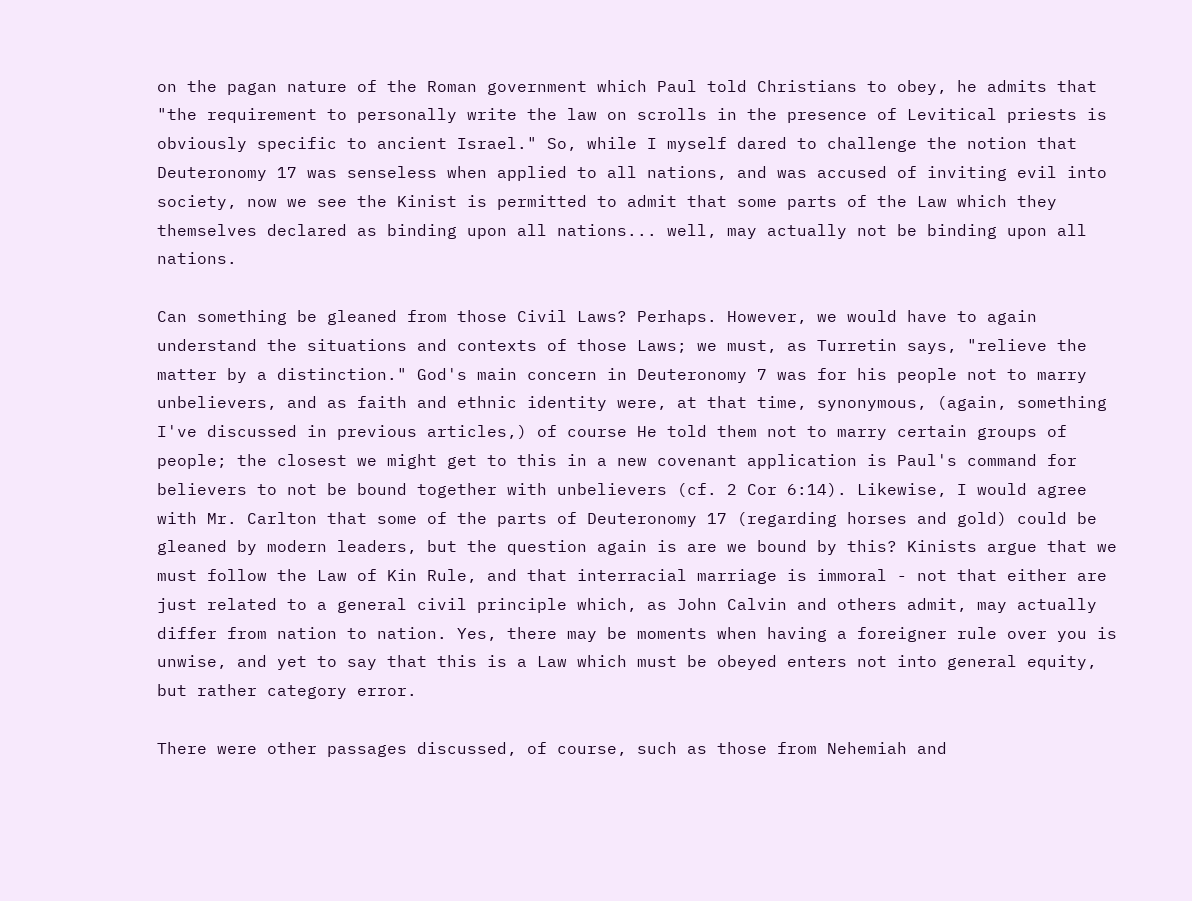on the pagan nature of the Roman government which Paul told Christians to obey, he admits that "the requirement to personally write the law on scrolls in the presence of Levitical priests is obviously specific to ancient Israel." So, while I myself dared to challenge the notion that Deuteronomy 17 was senseless when applied to all nations, and was accused of inviting evil into society, now we see the Kinist is permitted to admit that some parts of the Law which they themselves declared as binding upon all nations... well, may actually not be binding upon all nations.

Can something be gleaned from those Civil Laws? Perhaps. However, we would have to again understand the situations and contexts of those Laws; we must, as Turretin says, "relieve the matter by a distinction." God's main concern in Deuteronomy 7 was for his people not to marry unbelievers, and as faith and ethnic identity were, at that time, synonymous, (again, something I've discussed in previous articles,) of course He told them not to marry certain groups of people; the closest we might get to this in a new covenant application is Paul's command for believers to not be bound together with unbelievers (cf. 2 Cor 6:14). Likewise, I would agree with Mr. Carlton that some of the parts of Deuteronomy 17 (regarding horses and gold) could be gleaned by modern leaders, but the question again is are we bound by this? Kinists argue that we must follow the Law of Kin Rule, and that interracial marriage is immoral - not that either are just related to a general civil principle which, as John Calvin and others admit, may actually differ from nation to nation. Yes, there may be moments when having a foreigner rule over you is unwise, and yet to say that this is a Law which must be obeyed enters not into general equity, but rather category error.

There were other passages discussed, of course, such as those from Nehemiah and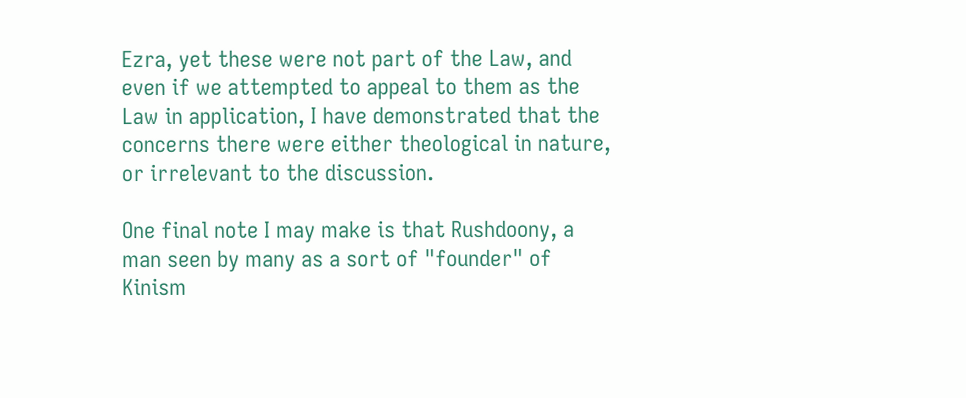Ezra, yet these were not part of the Law, and even if we attempted to appeal to them as the Law in application, I have demonstrated that the concerns there were either theological in nature, or irrelevant to the discussion.

One final note I may make is that Rushdoony, a man seen by many as a sort of "founder" of Kinism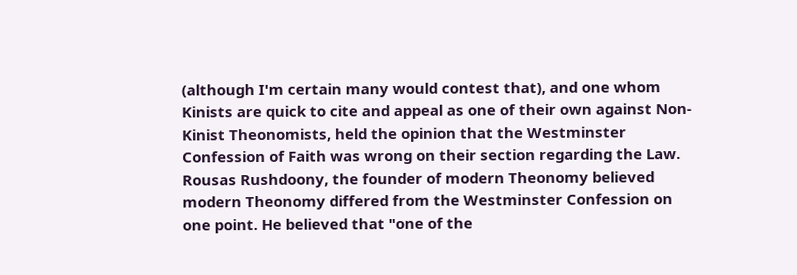(although I'm certain many would contest that), and one whom Kinists are quick to cite and appeal as one of their own against Non-Kinist Theonomists, held the opinion that the Westminster Confession of Faith was wrong on their section regarding the Law.
Rousas Rushdoony, the founder of modern Theonomy believed modern Theonomy differed from the Westminster Confession on one point. He believed that "one of the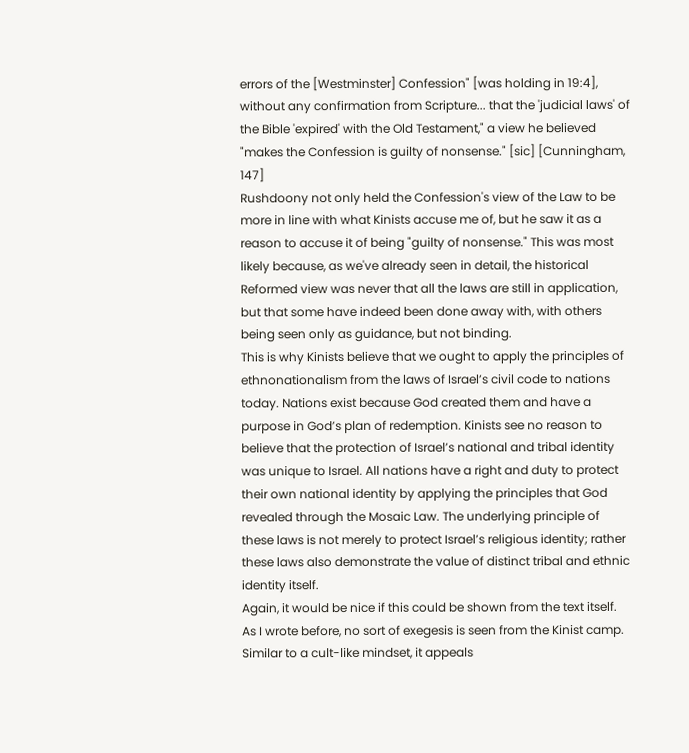errors of the [Westminster] Confession" [was holding in 19:4], without any confirmation from Scripture... that the 'judicial laws' of the Bible 'expired' with the Old Testament," a view he believed "makes the Confession is guilty of nonsense." [sic] [Cunningham, 147]
Rushdoony not only held the Confession's view of the Law to be more in line with what Kinists accuse me of, but he saw it as a reason to accuse it of being "guilty of nonsense." This was most likely because, as we've already seen in detail, the historical Reformed view was never that all the laws are still in application, but that some have indeed been done away with, with others being seen only as guidance, but not binding.
This is why Kinists believe that we ought to apply the principles of ethnonationalism from the laws of Israel’s civil code to nations today. Nations exist because God created them and have a purpose in God’s plan of redemption. Kinists see no reason to believe that the protection of Israel’s national and tribal identity was unique to Israel. All nations have a right and duty to protect their own national identity by applying the principles that God revealed through the Mosaic Law. The underlying principle of these laws is not merely to protect Israel’s religious identity; rather these laws also demonstrate the value of distinct tribal and ethnic identity itself.
Again, it would be nice if this could be shown from the text itself. As I wrote before, no sort of exegesis is seen from the Kinist camp. Similar to a cult-like mindset, it appeals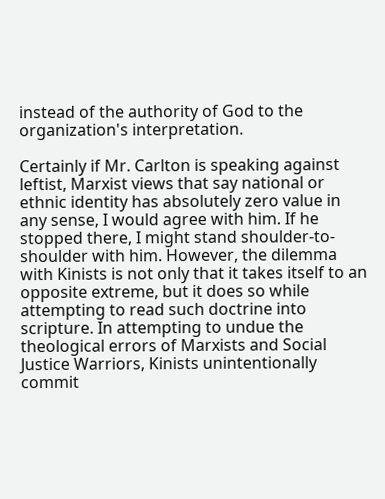instead of the authority of God to the organization's interpretation.

Certainly if Mr. Carlton is speaking against leftist, Marxist views that say national or ethnic identity has absolutely zero value in any sense, I would agree with him. If he stopped there, I might stand shoulder-to-shoulder with him. However, the dilemma with Kinists is not only that it takes itself to an opposite extreme, but it does so while attempting to read such doctrine into scripture. In attempting to undue the theological errors of Marxists and Social Justice Warriors, Kinists unintentionally commit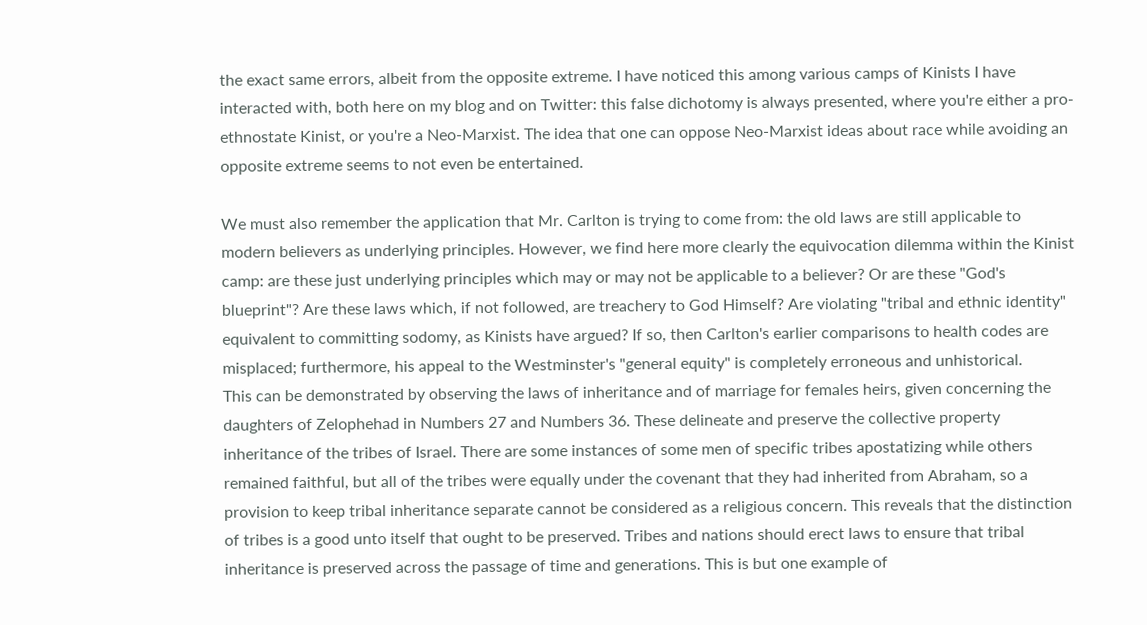the exact same errors, albeit from the opposite extreme. I have noticed this among various camps of Kinists I have interacted with, both here on my blog and on Twitter: this false dichotomy is always presented, where you're either a pro-ethnostate Kinist, or you're a Neo-Marxist. The idea that one can oppose Neo-Marxist ideas about race while avoiding an opposite extreme seems to not even be entertained.

We must also remember the application that Mr. Carlton is trying to come from: the old laws are still applicable to modern believers as underlying principles. However, we find here more clearly the equivocation dilemma within the Kinist camp: are these just underlying principles which may or may not be applicable to a believer? Or are these "God's blueprint"? Are these laws which, if not followed, are treachery to God Himself? Are violating "tribal and ethnic identity" equivalent to committing sodomy, as Kinists have argued? If so, then Carlton's earlier comparisons to health codes are misplaced; furthermore, his appeal to the Westminster's "general equity" is completely erroneous and unhistorical.
This can be demonstrated by observing the laws of inheritance and of marriage for females heirs, given concerning the daughters of Zelophehad in Numbers 27 and Numbers 36. These delineate and preserve the collective property inheritance of the tribes of Israel. There are some instances of some men of specific tribes apostatizing while others remained faithful, but all of the tribes were equally under the covenant that they had inherited from Abraham, so a provision to keep tribal inheritance separate cannot be considered as a religious concern. This reveals that the distinction of tribes is a good unto itself that ought to be preserved. Tribes and nations should erect laws to ensure that tribal inheritance is preserved across the passage of time and generations. This is but one example of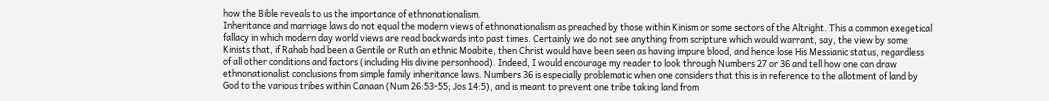how the Bible reveals to us the importance of ethnonationalism.
Inheritance and marriage laws do not equal the modern views of ethnonationalism as preached by those within Kinism or some sectors of the Altright. This a common exegetical fallacy in which modern day world views are read backwards into past times. Certainly we do not see anything from scripture which would warrant, say, the view by some Kinists that, if Rahab had been a Gentile or Ruth an ethnic Moabite, then Christ would have been seen as having impure blood, and hence lose His Messianic status, regardless of all other conditions and factors (including His divine personhood). Indeed, I would encourage my reader to look through Numbers 27 or 36 and tell how one can draw ethnonationalist conclusions from simple family inheritance laws. Numbers 36 is especially problematic when one considers that this is in reference to the allotment of land by God to the various tribes within Canaan (Num 26:53-55; Jos 14:5), and is meant to prevent one tribe taking land from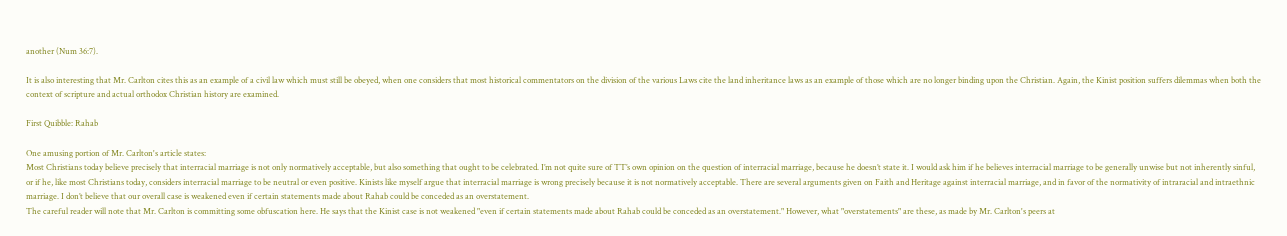another (Num 36:7).

It is also interesting that Mr. Carlton cites this as an example of a civil law which must still be obeyed, when one considers that most historical commentators on the division of the various Laws cite the land inheritance laws as an example of those which are no longer binding upon the Christian. Again, the Kinist position suffers dilemmas when both the context of scripture and actual orthodox Christian history are examined.

First Quibble: Rahab

One amusing portion of Mr. Carlton's article states:
Most Christians today believe precisely that interracial marriage is not only normatively acceptable, but also something that ought to be celebrated. I’m not quite sure of TT’s own opinion on the question of interracial marriage, because he doesn’t state it. I would ask him if he believes interracial marriage to be generally unwise but not inherently sinful, or if he, like most Christians today, considers interracial marriage to be neutral or even positive. Kinists like myself argue that interracial marriage is wrong precisely because it is not normatively acceptable. There are several arguments given on Faith and Heritage against interracial marriage, and in favor of the normativity of intraracial and intraethnic marriage. I don’t believe that our overall case is weakened even if certain statements made about Rahab could be conceded as an overstatement.
The careful reader will note that Mr. Carlton is committing some obfuscation here. He says that the Kinist case is not weakened "even if certain statements made about Rahab could be conceded as an overstatement." However, what "overstatements" are these, as made by Mr. Carlton's peers at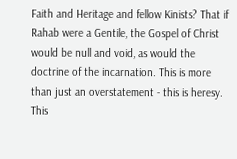Faith and Heritage and fellow Kinists? That if Rahab were a Gentile, the Gospel of Christ would be null and void, as would the doctrine of the incarnation. This is more than just an overstatement - this is heresy. This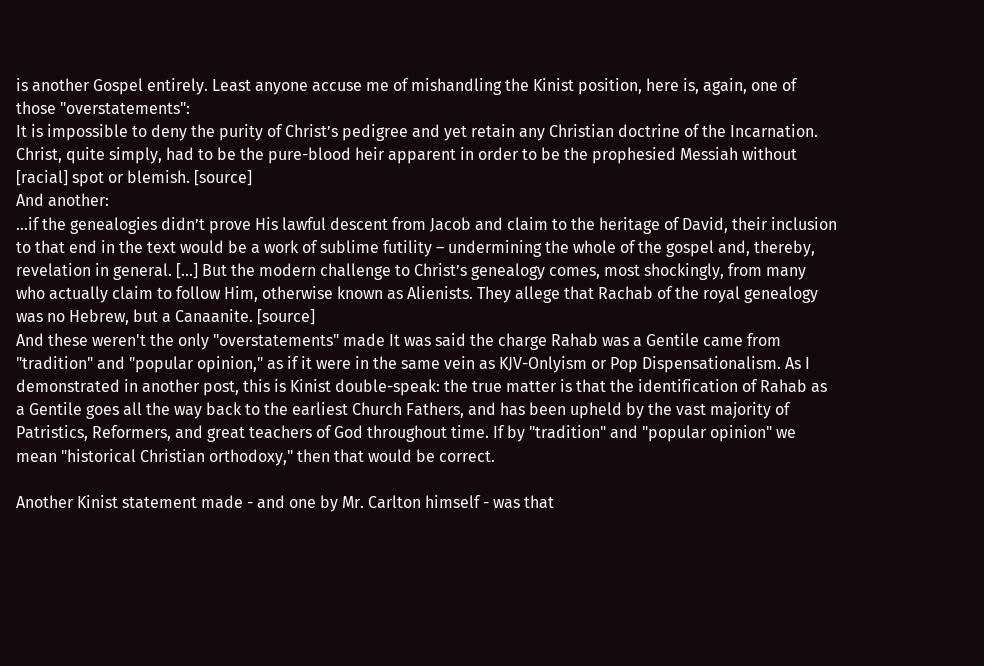is another Gospel entirely. Least anyone accuse me of mishandling the Kinist position, here is, again, one of those "overstatements":
It is impossible to deny the purity of Christ’s pedigree and yet retain any Christian doctrine of the Incarnation. Christ, quite simply, had to be the pure-blood heir apparent in order to be the prophesied Messiah without [racial] spot or blemish. [source]
And another:
...if the genealogies didn’t prove His lawful descent from Jacob and claim to the heritage of David, their inclusion to that end in the text would be a work of sublime futility – undermining the whole of the gospel and, thereby, revelation in general. [...] But the modern challenge to Christ’s genealogy comes, most shockingly, from many who actually claim to follow Him, otherwise known as Alienists. They allege that Rachab of the royal genealogy was no Hebrew, but a Canaanite. [source]
And these weren't the only "overstatements" made It was said the charge Rahab was a Gentile came from "tradition" and "popular opinion," as if it were in the same vein as KJV-Onlyism or Pop Dispensationalism. As I demonstrated in another post, this is Kinist double-speak: the true matter is that the identification of Rahab as a Gentile goes all the way back to the earliest Church Fathers, and has been upheld by the vast majority of Patristics, Reformers, and great teachers of God throughout time. If by "tradition" and "popular opinion" we mean "historical Christian orthodoxy," then that would be correct.

Another Kinist statement made - and one by Mr. Carlton himself - was that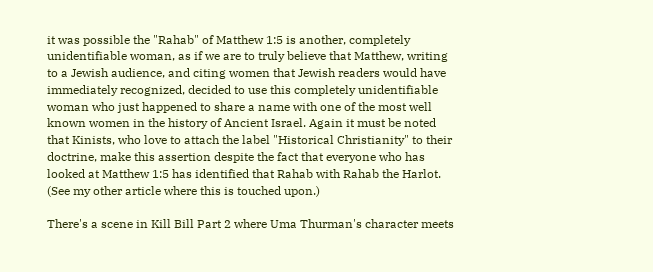it was possible the "Rahab" of Matthew 1:5 is another, completely unidentifiable woman, as if we are to truly believe that Matthew, writing to a Jewish audience, and citing women that Jewish readers would have immediately recognized, decided to use this completely unidentifiable woman who just happened to share a name with one of the most well known women in the history of Ancient Israel. Again it must be noted that Kinists, who love to attach the label "Historical Christianity" to their doctrine, make this assertion despite the fact that everyone who has looked at Matthew 1:5 has identified that Rahab with Rahab the Harlot. (See my other article where this is touched upon.)

There's a scene in Kill Bill Part 2 where Uma Thurman's character meets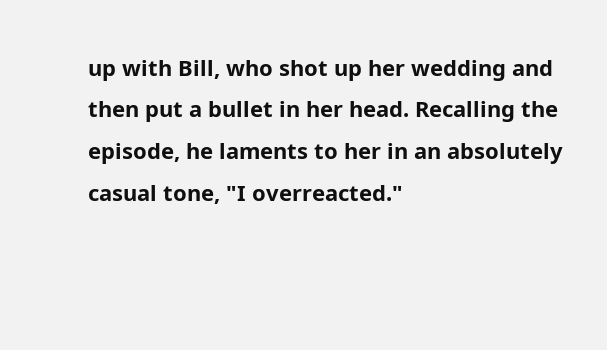up with Bill, who shot up her wedding and then put a bullet in her head. Recalling the episode, he laments to her in an absolutely casual tone, "I overreacted."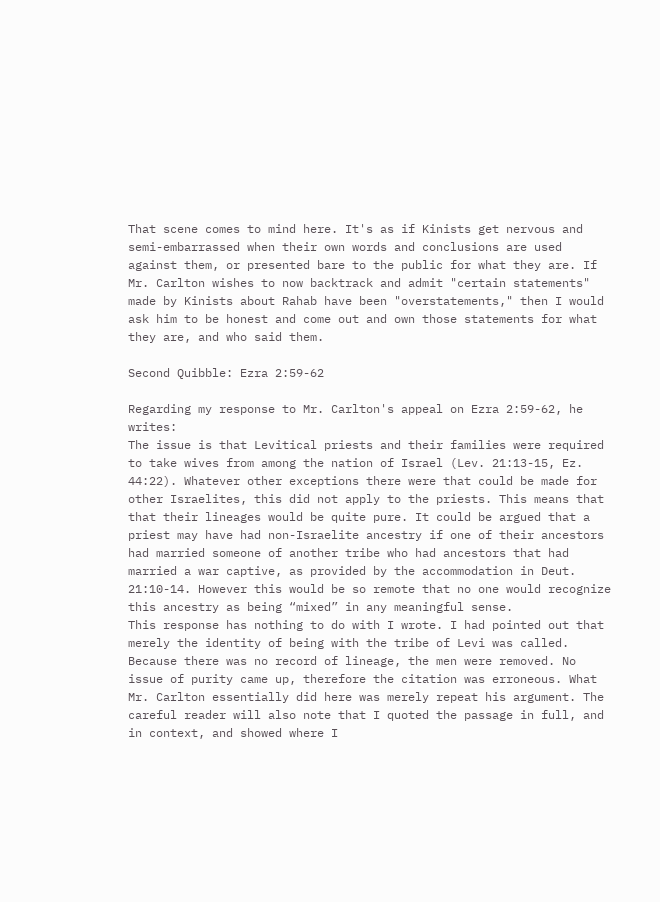That scene comes to mind here. It's as if Kinists get nervous and semi-embarrassed when their own words and conclusions are used against them, or presented bare to the public for what they are. If Mr. Carlton wishes to now backtrack and admit "certain statements" made by Kinists about Rahab have been "overstatements," then I would ask him to be honest and come out and own those statements for what they are, and who said them.

Second Quibble: Ezra 2:59-62

Regarding my response to Mr. Carlton's appeal on Ezra 2:59-62, he writes:
The issue is that Levitical priests and their families were required to take wives from among the nation of Israel (Lev. 21:13-15, Ez. 44:22). Whatever other exceptions there were that could be made for other Israelites, this did not apply to the priests. This means that that their lineages would be quite pure. It could be argued that a priest may have had non-Israelite ancestry if one of their ancestors had married someone of another tribe who had ancestors that had married a war captive, as provided by the accommodation in Deut. 21:10-14. However this would be so remote that no one would recognize this ancestry as being “mixed” in any meaningful sense.
This response has nothing to do with I wrote. I had pointed out that merely the identity of being with the tribe of Levi was called. Because there was no record of lineage, the men were removed. No issue of purity came up, therefore the citation was erroneous. What Mr. Carlton essentially did here was merely repeat his argument. The careful reader will also note that I quoted the passage in full, and in context, and showed where I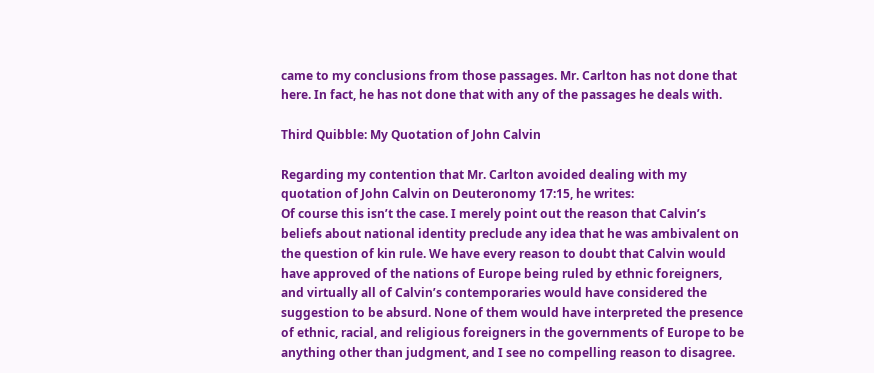came to my conclusions from those passages. Mr. Carlton has not done that here. In fact, he has not done that with any of the passages he deals with.

Third Quibble: My Quotation of John Calvin

Regarding my contention that Mr. Carlton avoided dealing with my quotation of John Calvin on Deuteronomy 17:15, he writes:
Of course this isn’t the case. I merely point out the reason that Calvin’s beliefs about national identity preclude any idea that he was ambivalent on the question of kin rule. We have every reason to doubt that Calvin would have approved of the nations of Europe being ruled by ethnic foreigners, and virtually all of Calvin’s contemporaries would have considered the suggestion to be absurd. None of them would have interpreted the presence of ethnic, racial, and religious foreigners in the governments of Europe to be anything other than judgment, and I see no compelling reason to disagree.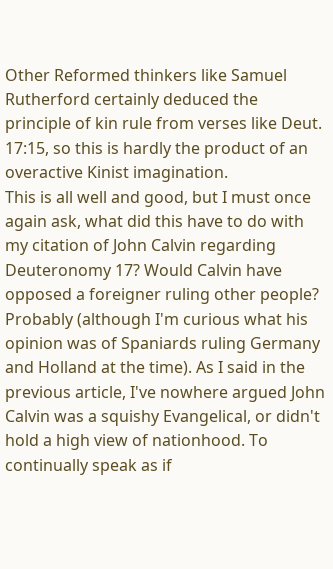Other Reformed thinkers like Samuel Rutherford certainly deduced the principle of kin rule from verses like Deut. 17:15, so this is hardly the product of an overactive Kinist imagination.
This is all well and good, but I must once again ask, what did this have to do with my citation of John Calvin regarding Deuteronomy 17? Would Calvin have opposed a foreigner ruling other people? Probably (although I'm curious what his opinion was of Spaniards ruling Germany and Holland at the time). As I said in the previous article, I've nowhere argued John Calvin was a squishy Evangelical, or didn't hold a high view of nationhood. To continually speak as if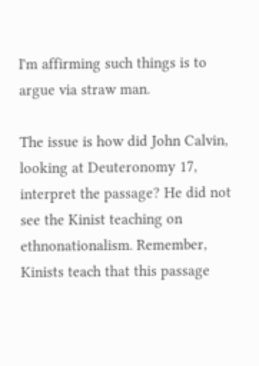I'm affirming such things is to argue via straw man.

The issue is how did John Calvin, looking at Deuteronomy 17, interpret the passage? He did not see the Kinist teaching on ethnonationalism. Remember, Kinists teach that this passage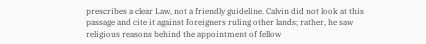prescribes a clear Law, not a friendly guideline. Calvin did not look at this passage and cite it against foreigners ruling other lands; rather, he saw religious reasons behind the appointment of fellow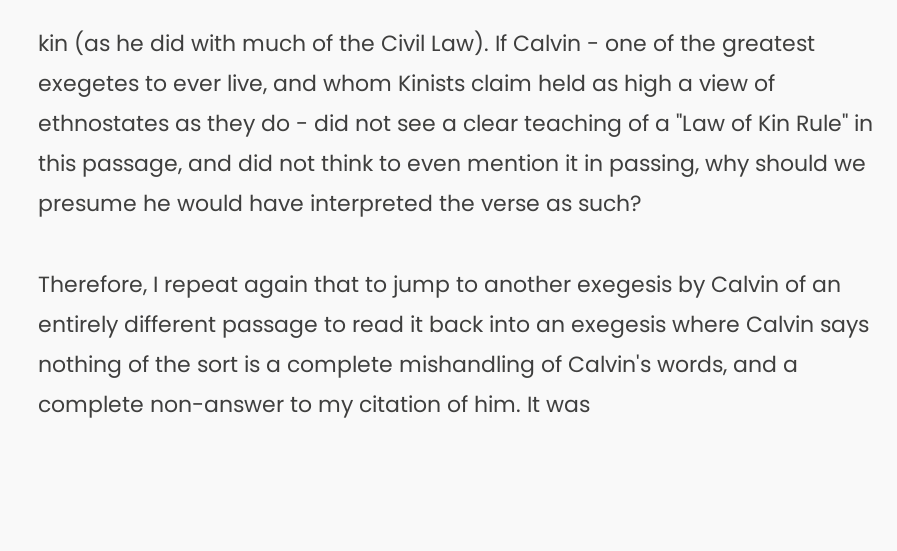kin (as he did with much of the Civil Law). If Calvin - one of the greatest exegetes to ever live, and whom Kinists claim held as high a view of ethnostates as they do - did not see a clear teaching of a "Law of Kin Rule" in this passage, and did not think to even mention it in passing, why should we presume he would have interpreted the verse as such?

Therefore, I repeat again that to jump to another exegesis by Calvin of an entirely different passage to read it back into an exegesis where Calvin says nothing of the sort is a complete mishandling of Calvin's words, and a complete non-answer to my citation of him. It was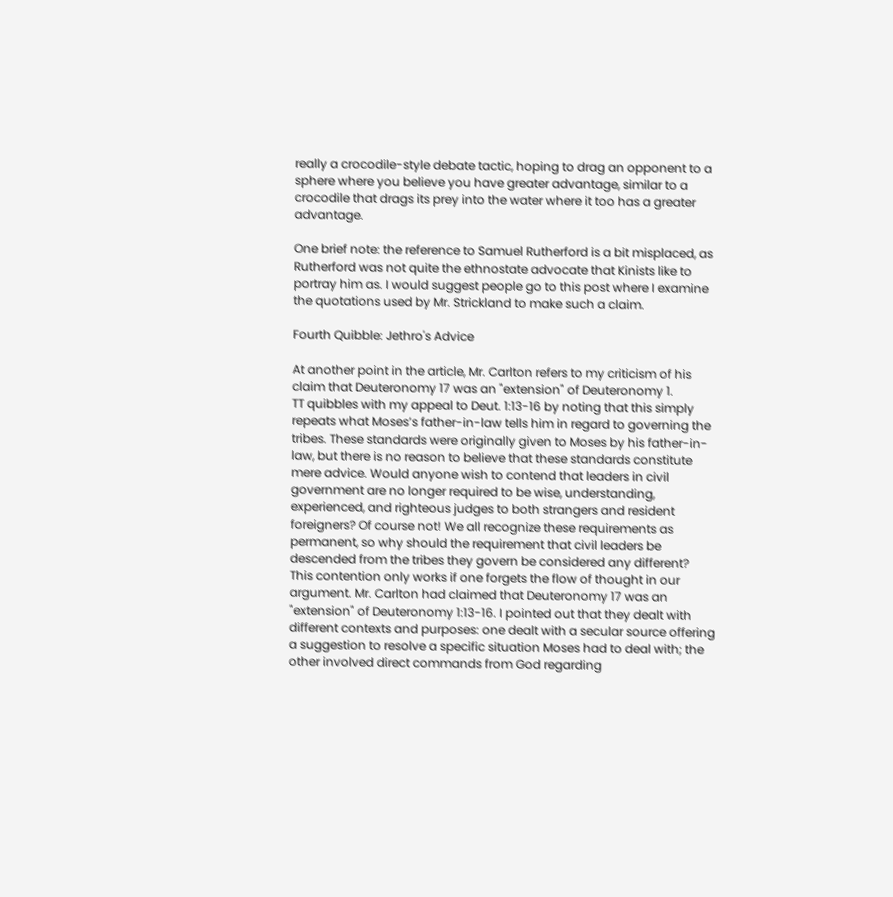really a crocodile-style debate tactic, hoping to drag an opponent to a sphere where you believe you have greater advantage, similar to a crocodile that drags its prey into the water where it too has a greater advantage.

One brief note: the reference to Samuel Rutherford is a bit misplaced, as Rutherford was not quite the ethnostate advocate that Kinists like to portray him as. I would suggest people go to this post where I examine the quotations used by Mr. Strickland to make such a claim.

Fourth Quibble: Jethro's Advice

At another point in the article, Mr. Carlton refers to my criticism of his claim that Deuteronomy 17 was an "extension" of Deuteronomy 1.
TT quibbles with my appeal to Deut. 1:13-16 by noting that this simply repeats what Moses’s father-in-law tells him in regard to governing the tribes. These standards were originally given to Moses by his father-in-law, but there is no reason to believe that these standards constitute mere advice. Would anyone wish to contend that leaders in civil government are no longer required to be wise, understanding, experienced, and righteous judges to both strangers and resident foreigners? Of course not! We all recognize these requirements as permanent, so why should the requirement that civil leaders be descended from the tribes they govern be considered any different?
This contention only works if one forgets the flow of thought in our argument. Mr. Carlton had claimed that Deuteronomy 17 was an "extension" of Deuteronomy 1:13-16. I pointed out that they dealt with different contexts and purposes: one dealt with a secular source offering a suggestion to resolve a specific situation Moses had to deal with; the other involved direct commands from God regarding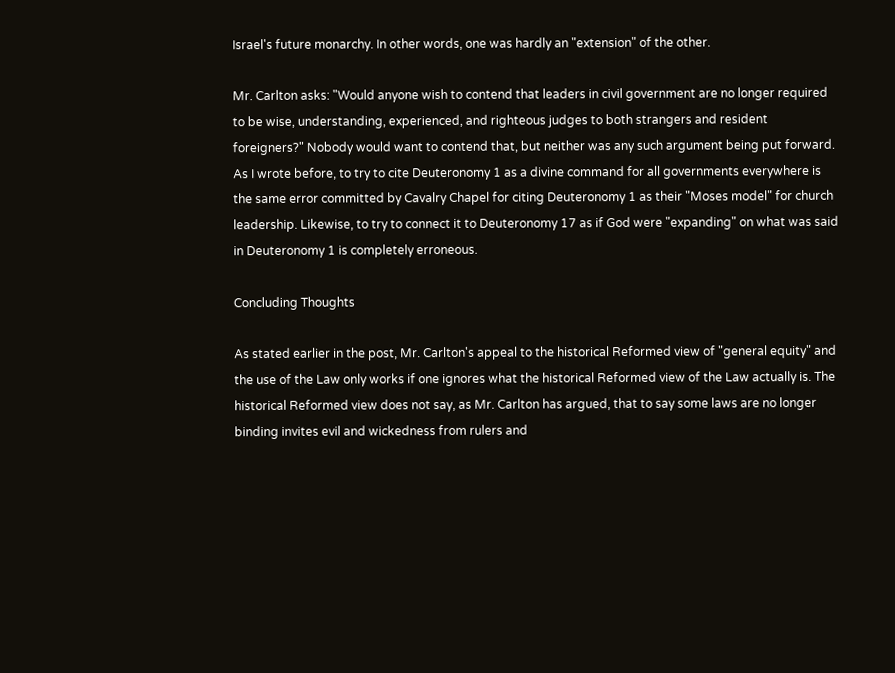Israel's future monarchy. In other words, one was hardly an "extension" of the other.

Mr. Carlton asks: "Would anyone wish to contend that leaders in civil government are no longer required to be wise, understanding, experienced, and righteous judges to both strangers and resident foreigners?" Nobody would want to contend that, but neither was any such argument being put forward. As I wrote before, to try to cite Deuteronomy 1 as a divine command for all governments everywhere is the same error committed by Cavalry Chapel for citing Deuteronomy 1 as their "Moses model" for church leadership. Likewise, to try to connect it to Deuteronomy 17 as if God were "expanding" on what was said in Deuteronomy 1 is completely erroneous.

Concluding Thoughts

As stated earlier in the post, Mr. Carlton's appeal to the historical Reformed view of "general equity" and the use of the Law only works if one ignores what the historical Reformed view of the Law actually is. The historical Reformed view does not say, as Mr. Carlton has argued, that to say some laws are no longer binding invites evil and wickedness from rulers and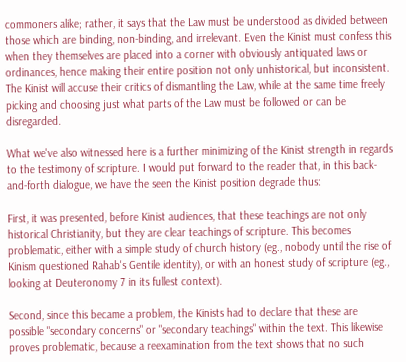commoners alike; rather, it says that the Law must be understood as divided between those which are binding, non-binding, and irrelevant. Even the Kinist must confess this when they themselves are placed into a corner with obviously antiquated laws or ordinances, hence making their entire position not only unhistorical, but inconsistent. The Kinist will accuse their critics of dismantling the Law, while at the same time freely picking and choosing just what parts of the Law must be followed or can be disregarded.

What we've also witnessed here is a further minimizing of the Kinist strength in regards to the testimony of scripture. I would put forward to the reader that, in this back-and-forth dialogue, we have the seen the Kinist position degrade thus:

First, it was presented, before Kinist audiences, that these teachings are not only historical Christianity, but they are clear teachings of scripture. This becomes problematic, either with a simple study of church history (eg., nobody until the rise of Kinism questioned Rahab's Gentile identity), or with an honest study of scripture (eg., looking at Deuteronomy 7 in its fullest context).

Second, since this became a problem, the Kinists had to declare that these are possible "secondary concerns" or "secondary teachings" within the text. This likewise proves problematic, because a reexamination from the text shows that no such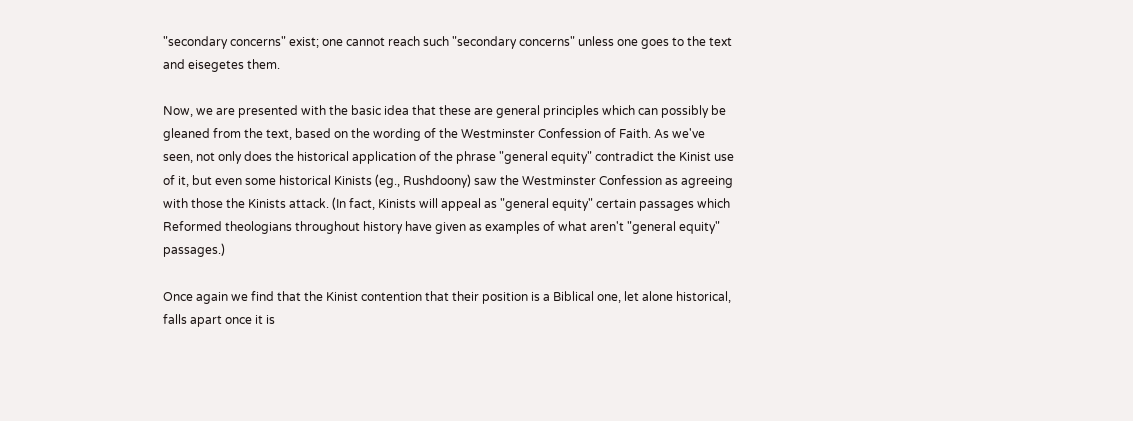"secondary concerns" exist; one cannot reach such "secondary concerns" unless one goes to the text and eisegetes them.

Now, we are presented with the basic idea that these are general principles which can possibly be gleaned from the text, based on the wording of the Westminster Confession of Faith. As we've seen, not only does the historical application of the phrase "general equity" contradict the Kinist use of it, but even some historical Kinists (eg., Rushdoony) saw the Westminster Confession as agreeing with those the Kinists attack. (In fact, Kinists will appeal as "general equity" certain passages which Reformed theologians throughout history have given as examples of what aren't "general equity" passages.)

Once again we find that the Kinist contention that their position is a Biblical one, let alone historical, falls apart once it is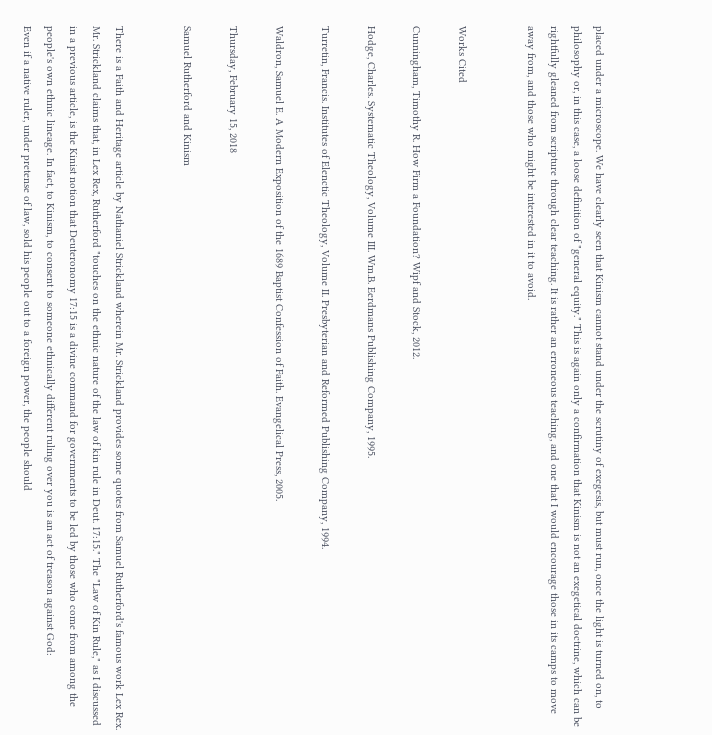placed under a microscope. We have clearly seen that Kinism cannot stand under the scrutiny of exegesis, but must run, once the light is turned on, to philosophy or, in this case, a loose definition of "general equity." This is again only a confirmation that Kinism is not an exegetical doctrine, which can be rightfully gleaned from scripture through clear teaching. It is rather an erroneous teaching, and one that I would encourage those in its camps to move away from, and those who might be interested in it to avoid.


Works Cited

Cunningham, Timothy R. How Firm a Foundation? Wipf and Stock, 2012.

Hodge, Charles. Systematic Theology, Volume III. Wm.B. Eerdmans Publishing Company, 1995.

Turretin, Francis. Institutes of Elenctic Theology, Volume II. Presbyterian and Reformed Publishing Company, 1994.

Waldron, Samuel E. A Modern Exposition of the 1689 Baptist Confession of Faith. Evangelical Press, 2005.

Thursday, February 15, 2018

Samuel Rutherford and Kinism


There is a Faith and Heritage article by Nathaniel Strickland wherein Mr. Strickland provides some quotes from Samuel Rutherford's famous work Lex Rex. Mr. Strickland claims that, in Lex Rex, Rutherford "touches on the ethnic nature of the law of kin rule in Deut. 17:15." The "Law of Kin Rule," as I discussed in a previous article, is the Kinist notion that Deuteronomy 17:15 is a divine command for governments to be led by those who come from among the people's own ethnic lineage. In fact, to Kinism, to consent to someone ethnically different ruling over you is an act of treason against God:
Even if a native ruler, under pretense of law, sold his people out to a foreign power, the people should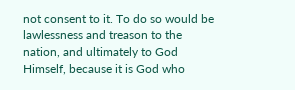not consent to it. To do so would be lawlessness and treason to the nation, and ultimately to God Himself, because it is God who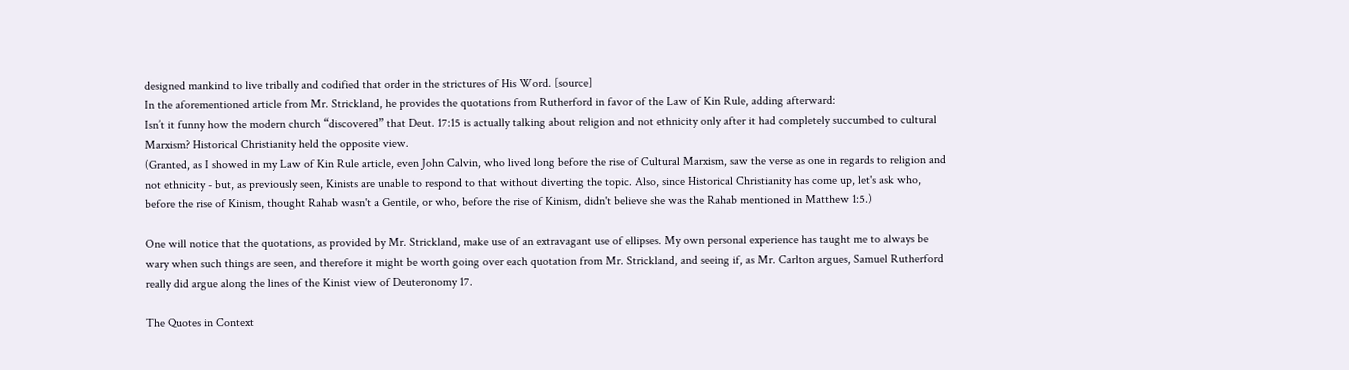designed mankind to live tribally and codified that order in the strictures of His Word. [source]
In the aforementioned article from Mr. Strickland, he provides the quotations from Rutherford in favor of the Law of Kin Rule, adding afterward:
Isn’t it funny how the modern church “discovered” that Deut. 17:15 is actually talking about religion and not ethnicity only after it had completely succumbed to cultural Marxism? Historical Christianity held the opposite view.
(Granted, as I showed in my Law of Kin Rule article, even John Calvin, who lived long before the rise of Cultural Marxism, saw the verse as one in regards to religion and not ethnicity - but, as previously seen, Kinists are unable to respond to that without diverting the topic. Also, since Historical Christianity has come up, let's ask who, before the rise of Kinism, thought Rahab wasn't a Gentile, or who, before the rise of Kinism, didn't believe she was the Rahab mentioned in Matthew 1:5.)

One will notice that the quotations, as provided by Mr. Strickland, make use of an extravagant use of ellipses. My own personal experience has taught me to always be wary when such things are seen, and therefore it might be worth going over each quotation from Mr. Strickland, and seeing if, as Mr. Carlton argues, Samuel Rutherford really did argue along the lines of the Kinist view of Deuteronomy 17.

The Quotes in Context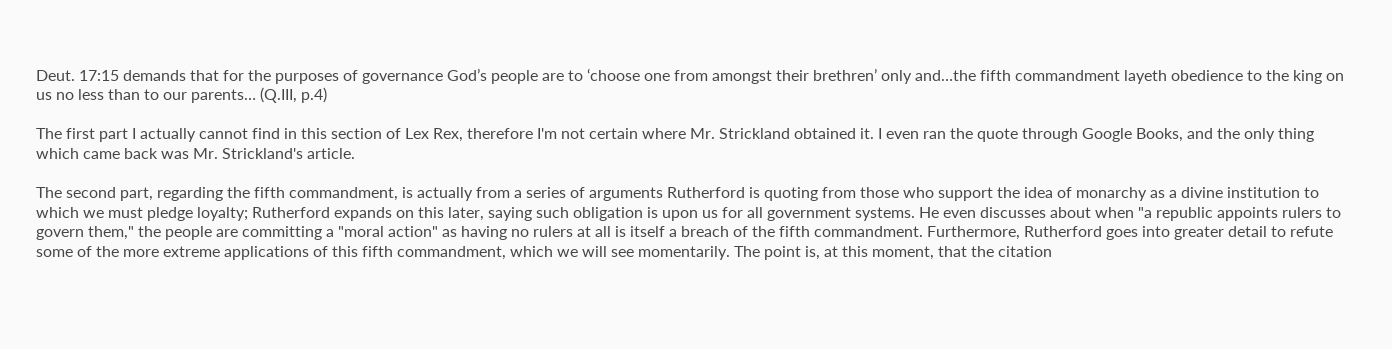Deut. 17:15 demands that for the purposes of governance God’s people are to ‘choose one from amongst their brethren’ only and…the fifth commandment layeth obedience to the king on us no less than to our parents… (Q.III, p.4)

The first part I actually cannot find in this section of Lex Rex, therefore I'm not certain where Mr. Strickland obtained it. I even ran the quote through Google Books, and the only thing which came back was Mr. Strickland's article.

The second part, regarding the fifth commandment, is actually from a series of arguments Rutherford is quoting from those who support the idea of monarchy as a divine institution to which we must pledge loyalty; Rutherford expands on this later, saying such obligation is upon us for all government systems. He even discusses about when "a republic appoints rulers to govern them," the people are committing a "moral action" as having no rulers at all is itself a breach of the fifth commandment. Furthermore, Rutherford goes into greater detail to refute some of the more extreme applications of this fifth commandment, which we will see momentarily. The point is, at this moment, that the citation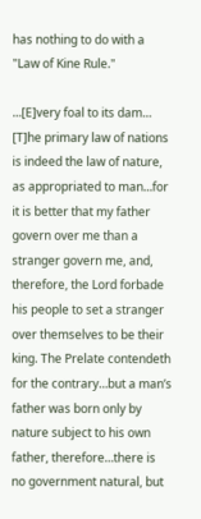has nothing to do with a "Law of Kine Rule."

…[E]very foal to its dam… [T]he primary law of nations is indeed the law of nature, as appropriated to man…for it is better that my father govern over me than a stranger govern me, and, therefore, the Lord forbade his people to set a stranger over themselves to be their king. The Prelate contendeth for the contrary…but a man’s father was born only by nature subject to his own father, therefore…there is no government natural, but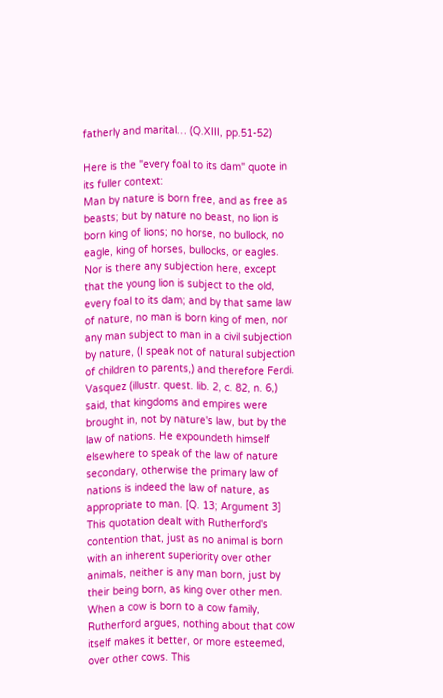fatherly and marital… (Q.XIII, pp.51-52)

Here is the "every foal to its dam" quote in its fuller context:
Man by nature is born free, and as free as beasts; but by nature no beast, no lion is born king of lions; no horse, no bullock, no eagle, king of horses, bullocks, or eagles. Nor is there any subjection here, except that the young lion is subject to the old, every foal to its dam; and by that same law of nature, no man is born king of men, nor any man subject to man in a civil subjection by nature, (I speak not of natural subjection of children to parents,) and therefore Ferdi. Vasquez (illustr. quest. lib. 2, c. 82, n. 6,) said, that kingdoms and empires were brought in, not by nature's law, but by the law of nations. He expoundeth himself elsewhere to speak of the law of nature secondary, otherwise the primary law of nations is indeed the law of nature, as appropriate to man. [Q. 13; Argument 3]
This quotation dealt with Rutherford's contention that, just as no animal is born with an inherent superiority over other animals, neither is any man born, just by their being born, as king over other men. When a cow is born to a cow family, Rutherford argues, nothing about that cow itself makes it better, or more esteemed, over other cows. This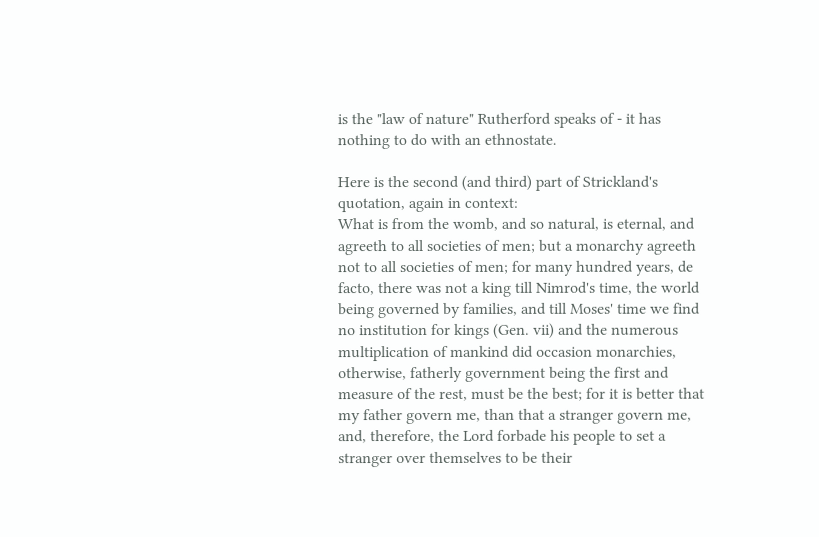is the "law of nature" Rutherford speaks of - it has nothing to do with an ethnostate.

Here is the second (and third) part of Strickland's quotation, again in context:
What is from the womb, and so natural, is eternal, and agreeth to all societies of men; but a monarchy agreeth not to all societies of men; for many hundred years, de facto, there was not a king till Nimrod's time, the world being governed by families, and till Moses' time we find no institution for kings (Gen. vii) and the numerous multiplication of mankind did occasion monarchies, otherwise, fatherly government being the first and measure of the rest, must be the best; for it is better that my father govern me, than that a stranger govern me, and, therefore, the Lord forbade his people to set a stranger over themselves to be their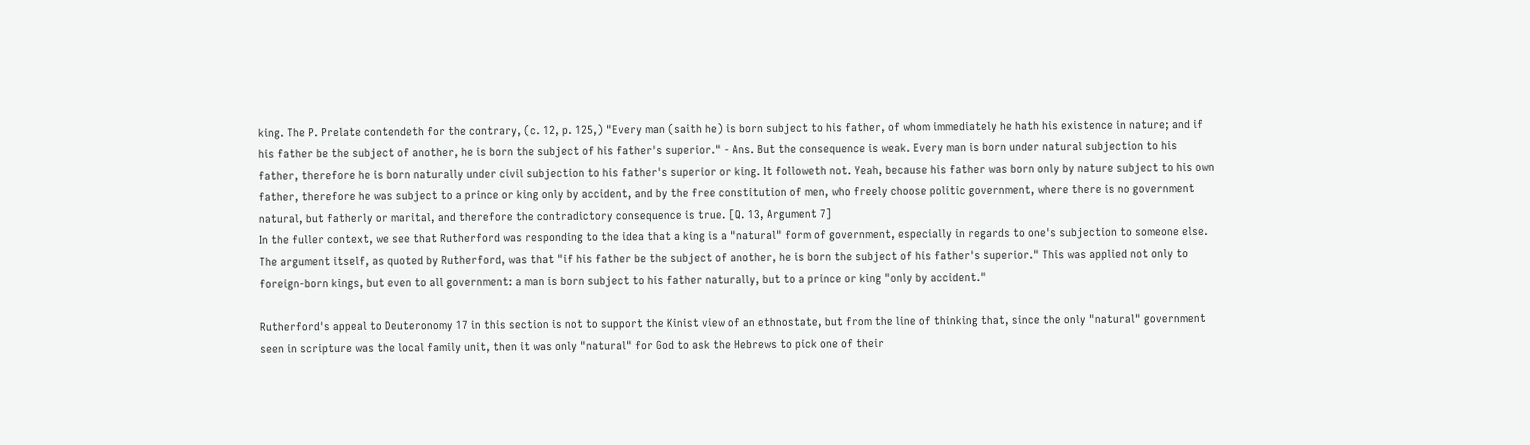king. The P. Prelate contendeth for the contrary, (c. 12, p. 125,) "Every man (saith he) is born subject to his father, of whom immediately he hath his existence in nature; and if his father be the subject of another, he is born the subject of his father's superior." - Ans. But the consequence is weak. Every man is born under natural subjection to his father, therefore he is born naturally under civil subjection to his father's superior or king. It followeth not. Yeah, because his father was born only by nature subject to his own father, therefore he was subject to a prince or king only by accident, and by the free constitution of men, who freely choose politic government, where there is no government natural, but fatherly or marital, and therefore the contradictory consequence is true. [Q. 13, Argument 7]
In the fuller context, we see that Rutherford was responding to the idea that a king is a "natural" form of government, especially in regards to one's subjection to someone else. The argument itself, as quoted by Rutherford, was that "if his father be the subject of another, he is born the subject of his father's superior." This was applied not only to foreign-born kings, but even to all government: a man is born subject to his father naturally, but to a prince or king "only by accident."

Rutherford's appeal to Deuteronomy 17 in this section is not to support the Kinist view of an ethnostate, but from the line of thinking that, since the only "natural" government seen in scripture was the local family unit, then it was only "natural" for God to ask the Hebrews to pick one of their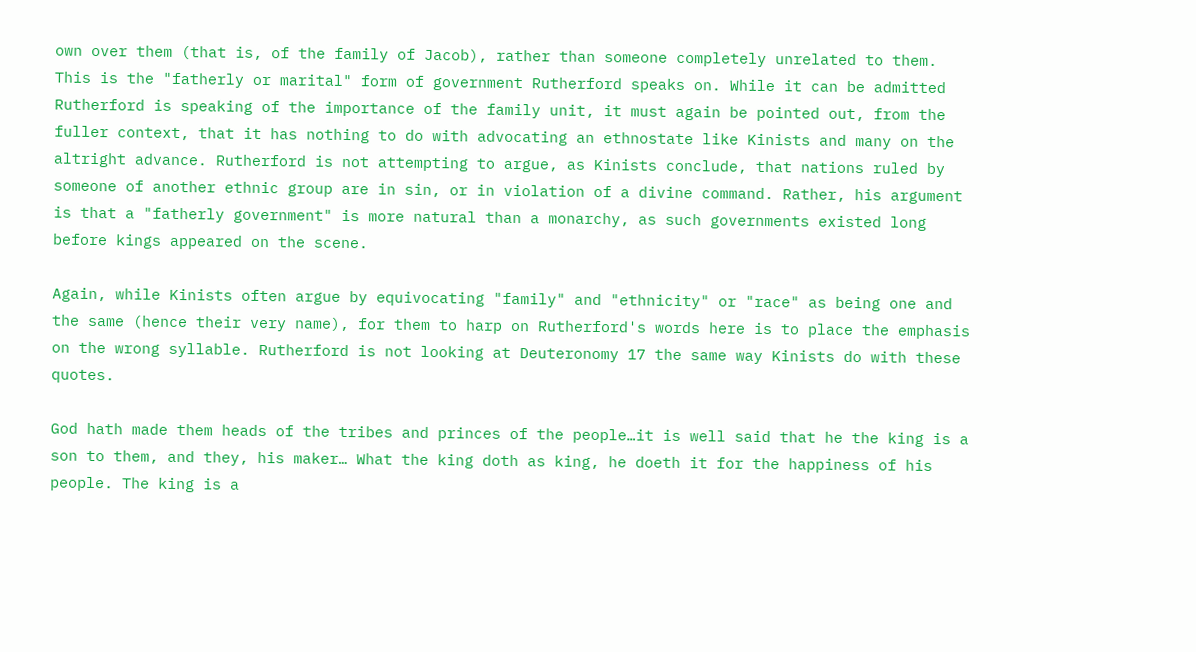own over them (that is, of the family of Jacob), rather than someone completely unrelated to them. This is the "fatherly or marital" form of government Rutherford speaks on. While it can be admitted Rutherford is speaking of the importance of the family unit, it must again be pointed out, from the fuller context, that it has nothing to do with advocating an ethnostate like Kinists and many on the altright advance. Rutherford is not attempting to argue, as Kinists conclude, that nations ruled by someone of another ethnic group are in sin, or in violation of a divine command. Rather, his argument is that a "fatherly government" is more natural than a monarchy, as such governments existed long before kings appeared on the scene.

Again, while Kinists often argue by equivocating "family" and "ethnicity" or "race" as being one and the same (hence their very name), for them to harp on Rutherford's words here is to place the emphasis on the wrong syllable. Rutherford is not looking at Deuteronomy 17 the same way Kinists do with these quotes.

God hath made them heads of the tribes and princes of the people…it is well said that he the king is a son to them, and they, his maker… What the king doth as king, he doeth it for the happiness of his people. The king is a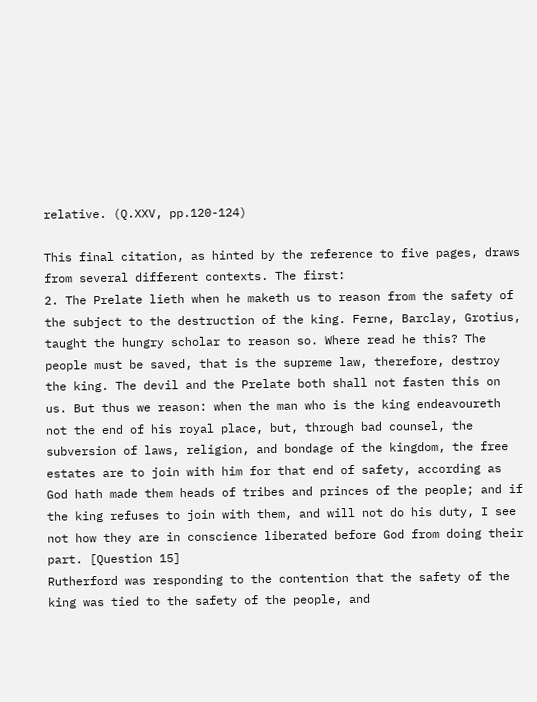relative. (Q.XXV, pp.120-124)

This final citation, as hinted by the reference to five pages, draws from several different contexts. The first:
2. The Prelate lieth when he maketh us to reason from the safety of the subject to the destruction of the king. Ferne, Barclay, Grotius, taught the hungry scholar to reason so. Where read he this? The people must be saved, that is the supreme law, therefore, destroy the king. The devil and the Prelate both shall not fasten this on us. But thus we reason: when the man who is the king endeavoureth not the end of his royal place, but, through bad counsel, the subversion of laws, religion, and bondage of the kingdom, the free estates are to join with him for that end of safety, according as God hath made them heads of tribes and princes of the people; and if the king refuses to join with them, and will not do his duty, I see not how they are in conscience liberated before God from doing their part. [Question 15]
Rutherford was responding to the contention that the safety of the king was tied to the safety of the people, and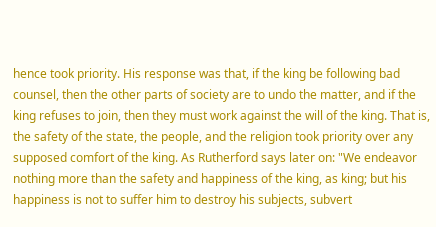hence took priority. His response was that, if the king be following bad counsel, then the other parts of society are to undo the matter, and if the king refuses to join, then they must work against the will of the king. That is, the safety of the state, the people, and the religion took priority over any supposed comfort of the king. As Rutherford says later on: "We endeavor nothing more than the safety and happiness of the king, as king; but his happiness is not to suffer him to destroy his subjects, subvert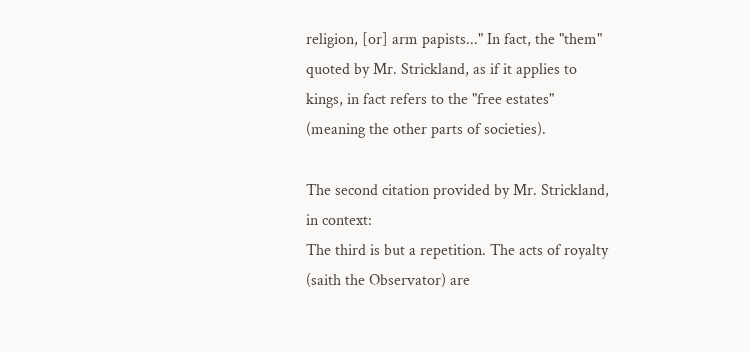religion, [or] arm papists..." In fact, the "them" quoted by Mr. Strickland, as if it applies to kings, in fact refers to the "free estates" (meaning the other parts of societies).

The second citation provided by Mr. Strickland, in context:
The third is but a repetition. The acts of royalty (saith the Observator) are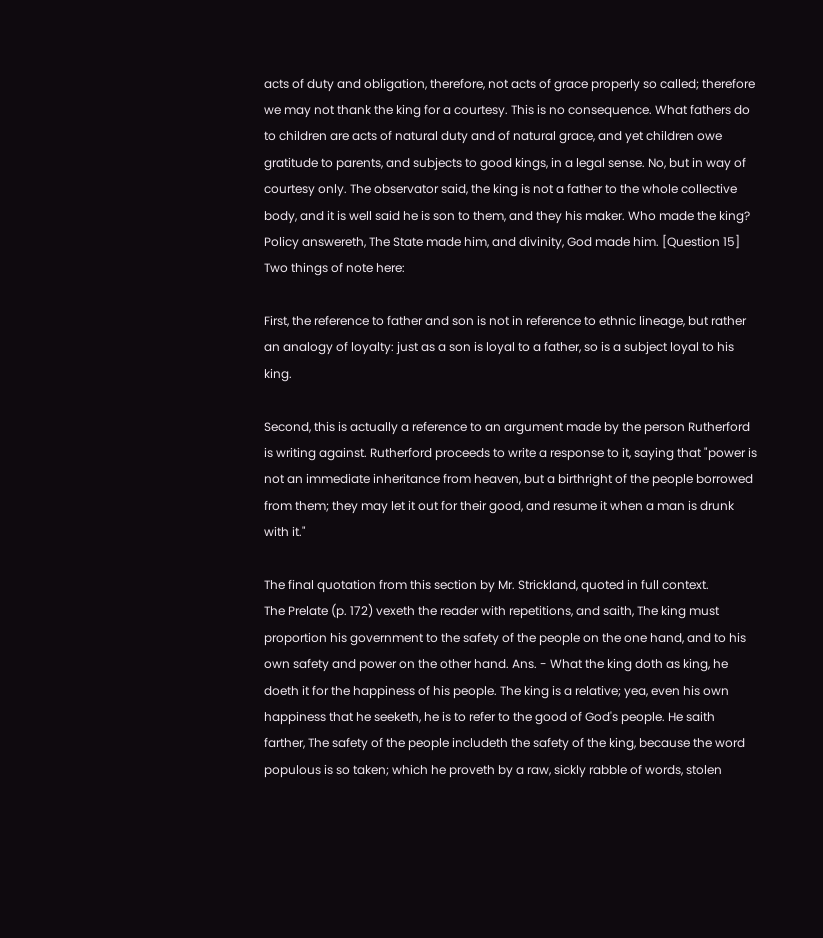acts of duty and obligation, therefore, not acts of grace properly so called; therefore we may not thank the king for a courtesy. This is no consequence. What fathers do to children are acts of natural duty and of natural grace, and yet children owe gratitude to parents, and subjects to good kings, in a legal sense. No, but in way of courtesy only. The observator said, the king is not a father to the whole collective body, and it is well said he is son to them, and they his maker. Who made the king? Policy answereth, The State made him, and divinity, God made him. [Question 15]
Two things of note here:

First, the reference to father and son is not in reference to ethnic lineage, but rather an analogy of loyalty: just as a son is loyal to a father, so is a subject loyal to his king.

Second, this is actually a reference to an argument made by the person Rutherford is writing against. Rutherford proceeds to write a response to it, saying that "power is not an immediate inheritance from heaven, but a birthright of the people borrowed from them; they may let it out for their good, and resume it when a man is drunk with it."

The final quotation from this section by Mr. Strickland, quoted in full context.
The Prelate (p. 172) vexeth the reader with repetitions, and saith, The king must proportion his government to the safety of the people on the one hand, and to his own safety and power on the other hand. Ans. - What the king doth as king, he doeth it for the happiness of his people. The king is a relative; yea, even his own happiness that he seeketh, he is to refer to the good of God's people. He saith farther, The safety of the people includeth the safety of the king, because the word populous is so taken; which he proveth by a raw, sickly rabble of words, stolen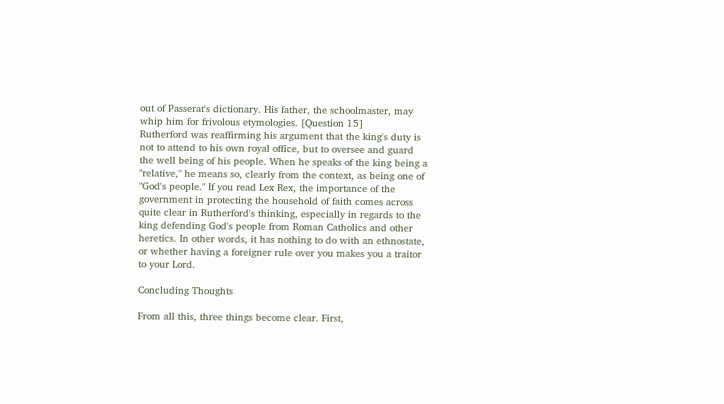out of Passerat's dictionary. His father, the schoolmaster, may whip him for frivolous etymologies. [Question 15]
Rutherford was reaffirming his argument that the king's duty is not to attend to his own royal office, but to oversee and guard the well being of his people. When he speaks of the king being a "relative," he means so, clearly from the context, as being one of "God's people." If you read Lex Rex, the importance of the government in protecting the household of faith comes across quite clear in Rutherford's thinking, especially in regards to the king defending God's people from Roman Catholics and other heretics. In other words, it has nothing to do with an ethnostate, or whether having a foreigner rule over you makes you a traitor to your Lord.

Concluding Thoughts

From all this, three things become clear. First,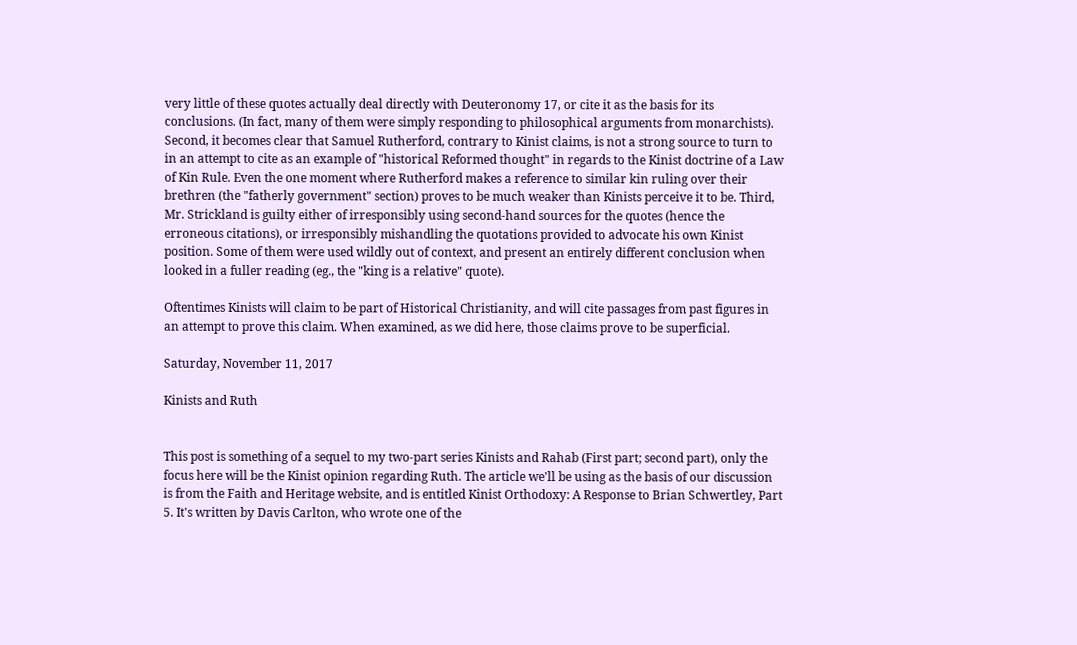very little of these quotes actually deal directly with Deuteronomy 17, or cite it as the basis for its conclusions. (In fact, many of them were simply responding to philosophical arguments from monarchists). Second, it becomes clear that Samuel Rutherford, contrary to Kinist claims, is not a strong source to turn to in an attempt to cite as an example of "historical Reformed thought" in regards to the Kinist doctrine of a Law of Kin Rule. Even the one moment where Rutherford makes a reference to similar kin ruling over their brethren (the "fatherly government" section) proves to be much weaker than Kinists perceive it to be. Third, Mr. Strickland is guilty either of irresponsibly using second-hand sources for the quotes (hence the erroneous citations), or irresponsibly mishandling the quotations provided to advocate his own Kinist position. Some of them were used wildly out of context, and present an entirely different conclusion when looked in a fuller reading (eg., the "king is a relative" quote).

Oftentimes Kinists will claim to be part of Historical Christianity, and will cite passages from past figures in an attempt to prove this claim. When examined, as we did here, those claims prove to be superficial.

Saturday, November 11, 2017

Kinists and Ruth


This post is something of a sequel to my two-part series Kinists and Rahab (First part; second part), only the focus here will be the Kinist opinion regarding Ruth. The article we'll be using as the basis of our discussion is from the Faith and Heritage website, and is entitled Kinist Orthodoxy: A Response to Brian Schwertley, Part 5. It's written by Davis Carlton, who wrote one of the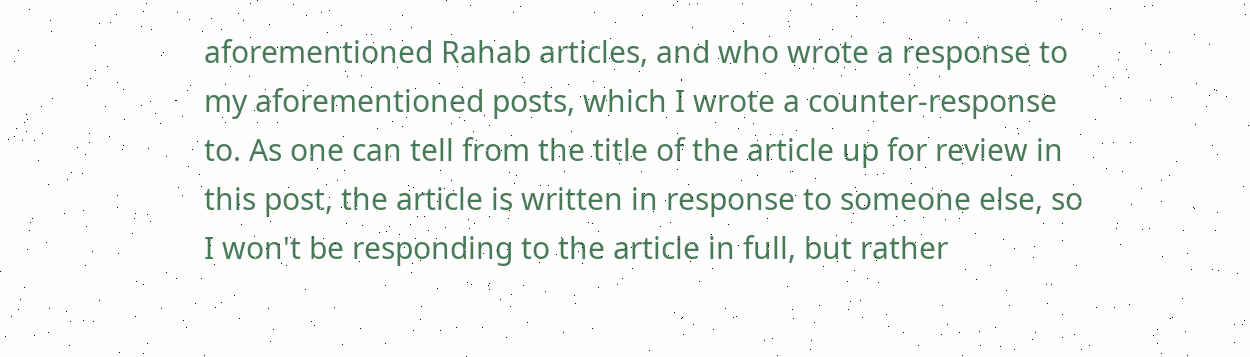aforementioned Rahab articles, and who wrote a response to my aforementioned posts, which I wrote a counter-response to. As one can tell from the title of the article up for review in this post, the article is written in response to someone else, so I won't be responding to the article in full, but rather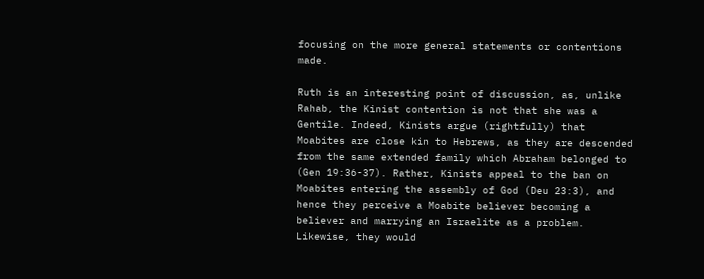focusing on the more general statements or contentions made.

Ruth is an interesting point of discussion, as, unlike Rahab, the Kinist contention is not that she was a Gentile. Indeed, Kinists argue (rightfully) that Moabites are close kin to Hebrews, as they are descended from the same extended family which Abraham belonged to (Gen 19:36-37). Rather, Kinists appeal to the ban on Moabites entering the assembly of God (Deu 23:3), and hence they perceive a Moabite believer becoming a believer and marrying an Israelite as a problem. Likewise, they would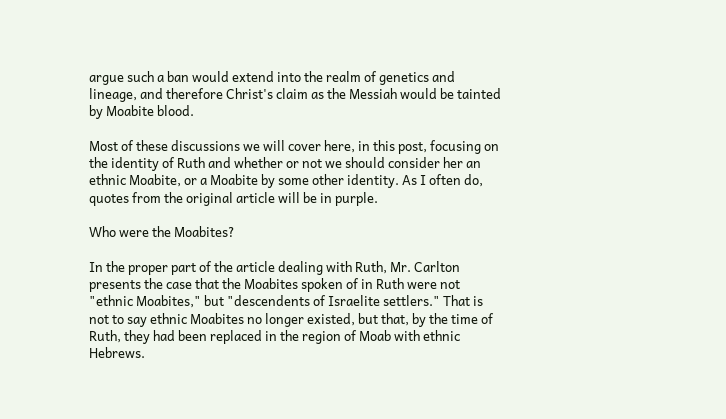argue such a ban would extend into the realm of genetics and lineage, and therefore Christ's claim as the Messiah would be tainted by Moabite blood.

Most of these discussions we will cover here, in this post, focusing on the identity of Ruth and whether or not we should consider her an ethnic Moabite, or a Moabite by some other identity. As I often do, quotes from the original article will be in purple.

Who were the Moabites?

In the proper part of the article dealing with Ruth, Mr. Carlton presents the case that the Moabites spoken of in Ruth were not "ethnic Moabites," but "descendents of Israelite settlers." That is not to say ethnic Moabites no longer existed, but that, by the time of Ruth, they had been replaced in the region of Moab with ethnic Hebrews.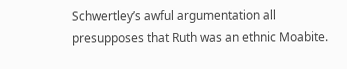Schwertley’s awful argumentation all presupposes that Ruth was an ethnic Moabite.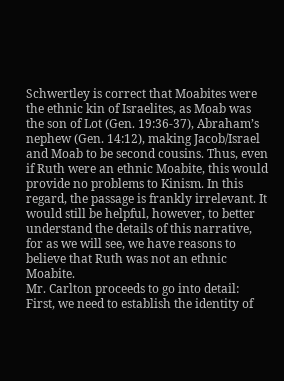Schwertley is correct that Moabites were the ethnic kin of Israelites, as Moab was the son of Lot (Gen. 19:36-37), Abraham’s nephew (Gen. 14:12), making Jacob/Israel and Moab to be second cousins. Thus, even if Ruth were an ethnic Moabite, this would provide no problems to Kinism. In this regard, the passage is frankly irrelevant. It would still be helpful, however, to better understand the details of this narrative, for as we will see, we have reasons to believe that Ruth was not an ethnic Moabite.
Mr. Carlton proceeds to go into detail:
First, we need to establish the identity of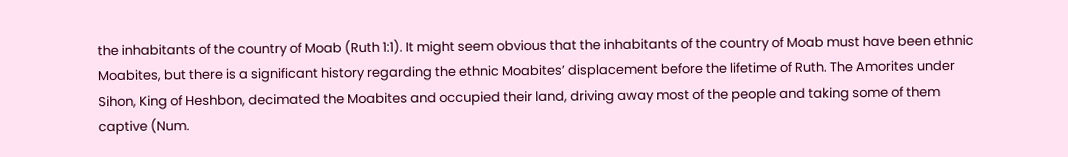the inhabitants of the country of Moab (Ruth 1:1). It might seem obvious that the inhabitants of the country of Moab must have been ethnic Moabites, but there is a significant history regarding the ethnic Moabites’ displacement before the lifetime of Ruth. The Amorites under Sihon, King of Heshbon, decimated the Moabites and occupied their land, driving away most of the people and taking some of them captive (Num.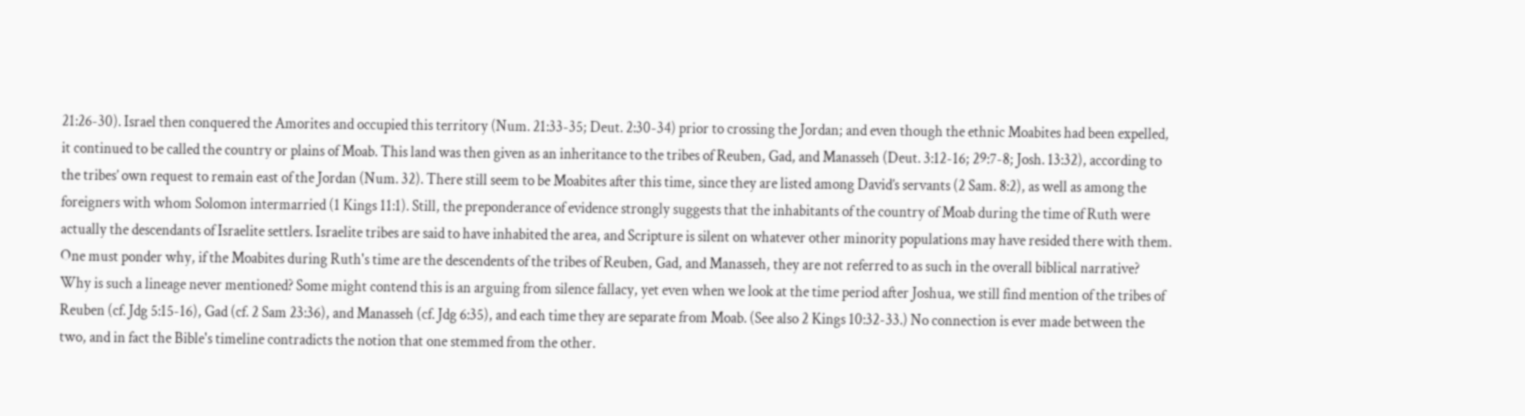21:26-30). Israel then conquered the Amorites and occupied this territory (Num. 21:33-35; Deut. 2:30-34) prior to crossing the Jordan; and even though the ethnic Moabites had been expelled, it continued to be called the country or plains of Moab. This land was then given as an inheritance to the tribes of Reuben, Gad, and Manasseh (Deut. 3:12-16; 29:7-8; Josh. 13:32), according to the tribes’ own request to remain east of the Jordan (Num. 32). There still seem to be Moabites after this time, since they are listed among David’s servants (2 Sam. 8:2), as well as among the foreigners with whom Solomon intermarried (1 Kings 11:1). Still, the preponderance of evidence strongly suggests that the inhabitants of the country of Moab during the time of Ruth were actually the descendants of Israelite settlers. Israelite tribes are said to have inhabited the area, and Scripture is silent on whatever other minority populations may have resided there with them.
One must ponder why, if the Moabites during Ruth's time are the descendents of the tribes of Reuben, Gad, and Manasseh, they are not referred to as such in the overall biblical narrative? Why is such a lineage never mentioned? Some might contend this is an arguing from silence fallacy, yet even when we look at the time period after Joshua, we still find mention of the tribes of Reuben (cf. Jdg 5:15-16), Gad (cf. 2 Sam 23:36), and Manasseh (cf. Jdg 6:35), and each time they are separate from Moab. (See also 2 Kings 10:32-33.) No connection is ever made between the two, and in fact the Bible's timeline contradicts the notion that one stemmed from the other.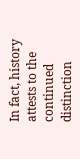In fact, history attests to the continued distinction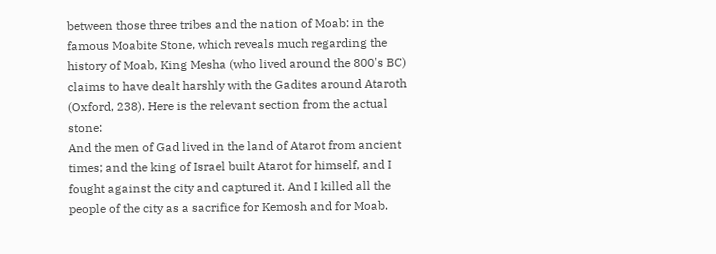between those three tribes and the nation of Moab: in the famous Moabite Stone, which reveals much regarding the history of Moab, King Mesha (who lived around the 800's BC) claims to have dealt harshly with the Gadites around Ataroth (Oxford, 238). Here is the relevant section from the actual stone:
And the men of Gad lived in the land of Atarot from ancient times; and the king of Israel built Atarot for himself, and I fought against the city and captured it. And I killed all the people of the city as a sacrifice for Kemosh and for Moab.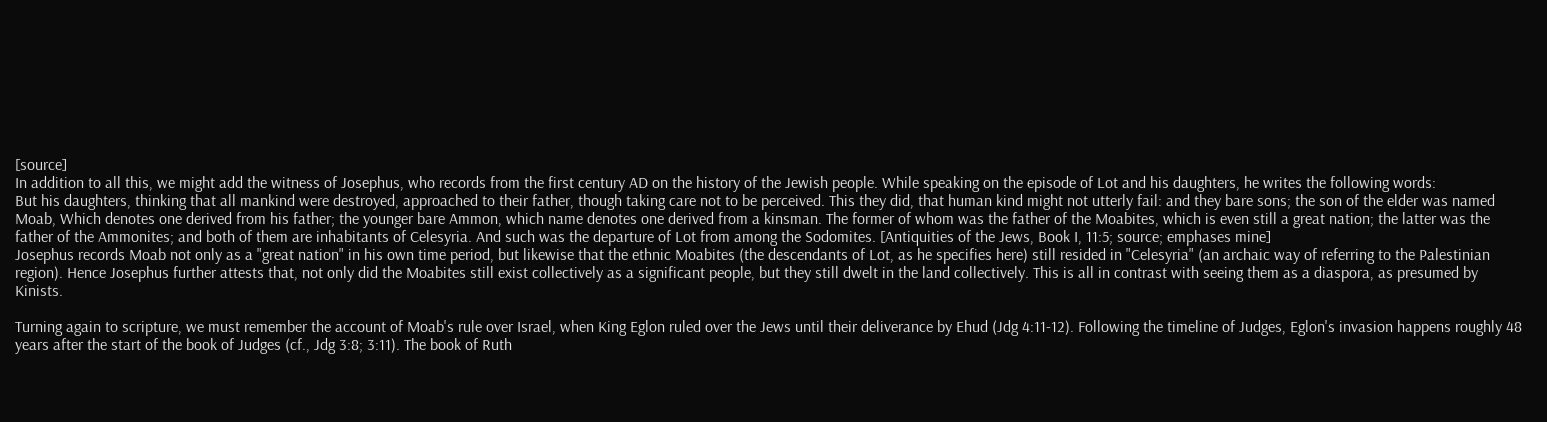[source]
In addition to all this, we might add the witness of Josephus, who records from the first century AD on the history of the Jewish people. While speaking on the episode of Lot and his daughters, he writes the following words:
But his daughters, thinking that all mankind were destroyed, approached to their father, though taking care not to be perceived. This they did, that human kind might not utterly fail: and they bare sons; the son of the elder was named Moab, Which denotes one derived from his father; the younger bare Ammon, which name denotes one derived from a kinsman. The former of whom was the father of the Moabites, which is even still a great nation; the latter was the father of the Ammonites; and both of them are inhabitants of Celesyria. And such was the departure of Lot from among the Sodomites. [Antiquities of the Jews, Book I, 11:5; source; emphases mine]
Josephus records Moab not only as a "great nation" in his own time period, but likewise that the ethnic Moabites (the descendants of Lot, as he specifies here) still resided in "Celesyria" (an archaic way of referring to the Palestinian region). Hence Josephus further attests that, not only did the Moabites still exist collectively as a significant people, but they still dwelt in the land collectively. This is all in contrast with seeing them as a diaspora, as presumed by Kinists.

Turning again to scripture, we must remember the account of Moab's rule over Israel, when King Eglon ruled over the Jews until their deliverance by Ehud (Jdg 4:11-12). Following the timeline of Judges, Eglon's invasion happens roughly 48 years after the start of the book of Judges (cf., Jdg 3:8; 3:11). The book of Ruth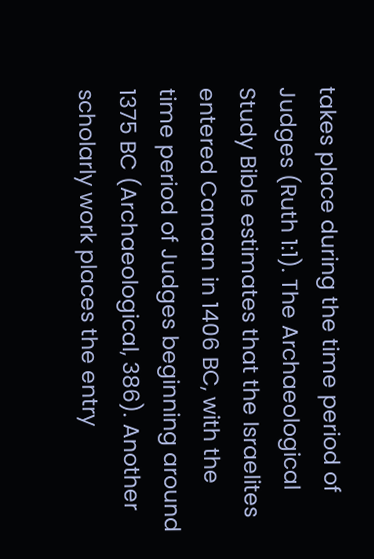takes place during the time period of Judges (Ruth 1:1). The Archaeological Study Bible estimates that the Israelites entered Canaan in 1406 BC, with the time period of Judges beginning around 1375 BC (Archaeological, 386). Another scholarly work places the entry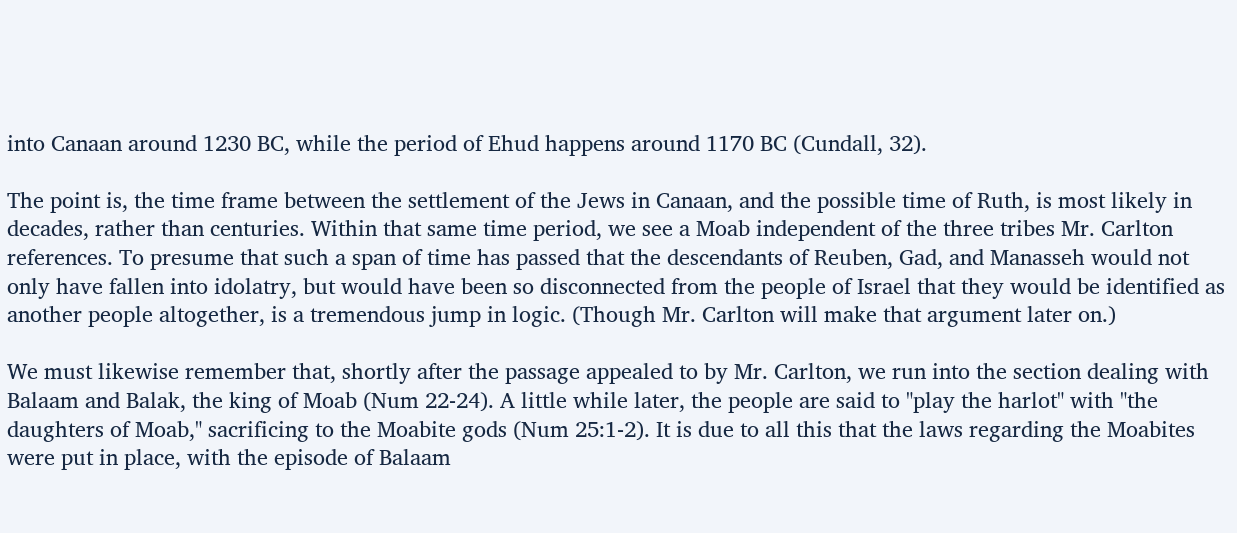into Canaan around 1230 BC, while the period of Ehud happens around 1170 BC (Cundall, 32).

The point is, the time frame between the settlement of the Jews in Canaan, and the possible time of Ruth, is most likely in decades, rather than centuries. Within that same time period, we see a Moab independent of the three tribes Mr. Carlton references. To presume that such a span of time has passed that the descendants of Reuben, Gad, and Manasseh would not only have fallen into idolatry, but would have been so disconnected from the people of Israel that they would be identified as another people altogether, is a tremendous jump in logic. (Though Mr. Carlton will make that argument later on.)

We must likewise remember that, shortly after the passage appealed to by Mr. Carlton, we run into the section dealing with Balaam and Balak, the king of Moab (Num 22-24). A little while later, the people are said to "play the harlot" with "the daughters of Moab," sacrificing to the Moabite gods (Num 25:1-2). It is due to all this that the laws regarding the Moabites were put in place, with the episode of Balaam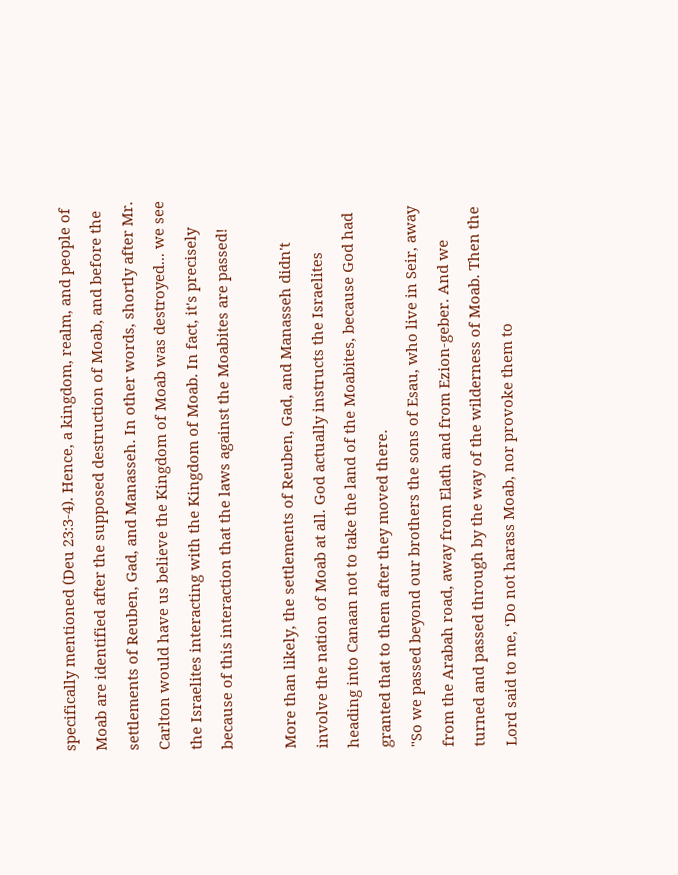specifically mentioned (Deu 23:3-4). Hence, a kingdom, realm, and people of Moab are identified after the supposed destruction of Moab, and before the settlements of Reuben, Gad, and Manasseh. In other words, shortly after Mr. Carlton would have us believe the Kingdom of Moab was destroyed... we see the Israelites interacting with the Kingdom of Moab. In fact, it's precisely because of this interaction that the laws against the Moabites are passed!

More than likely, the settlements of Reuben, Gad, and Manasseh didn't involve the nation of Moab at all. God actually instructs the Israelites heading into Canaan not to take the land of the Moabites, because God had granted that to them after they moved there.
"So we passed beyond our brothers the sons of Esau, who live in Seir, away from the Arabah road, away from Elath and from Ezion-geber. And we turned and passed through by the way of the wilderness of Moab. Then the Lord said to me, ‘Do not harass Moab, nor provoke them to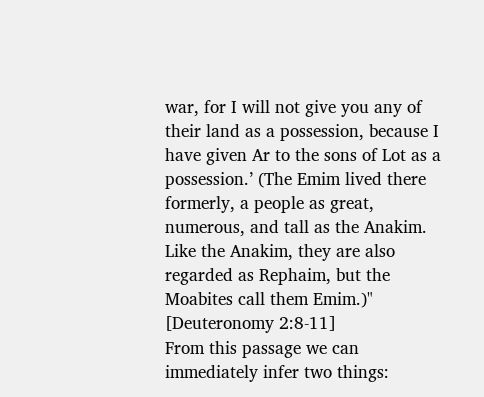war, for I will not give you any of their land as a possession, because I have given Ar to the sons of Lot as a possession.’ (The Emim lived there formerly, a people as great, numerous, and tall as the Anakim. Like the Anakim, they are also regarded as Rephaim, but the Moabites call them Emim.)" [Deuteronomy 2:8-11]
From this passage we can immediately infer two things: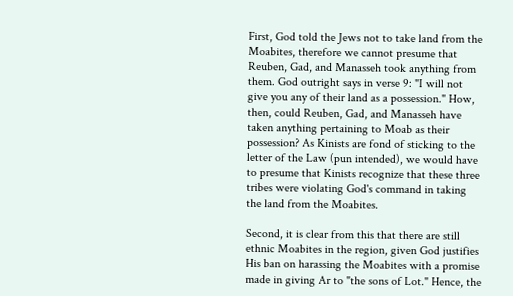First, God told the Jews not to take land from the Moabites, therefore we cannot presume that Reuben, Gad, and Manasseh took anything from them. God outright says in verse 9: "I will not give you any of their land as a possession." How, then, could Reuben, Gad, and Manasseh have taken anything pertaining to Moab as their possession? As Kinists are fond of sticking to the letter of the Law (pun intended), we would have to presume that Kinists recognize that these three tribes were violating God's command in taking the land from the Moabites.

Second, it is clear from this that there are still ethnic Moabites in the region, given God justifies His ban on harassing the Moabites with a promise made in giving Ar to "the sons of Lot." Hence, the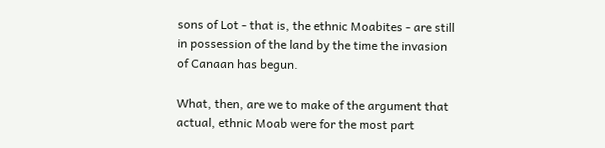sons of Lot - that is, the ethnic Moabites - are still in possession of the land by the time the invasion of Canaan has begun.

What, then, are we to make of the argument that actual, ethnic Moab were for the most part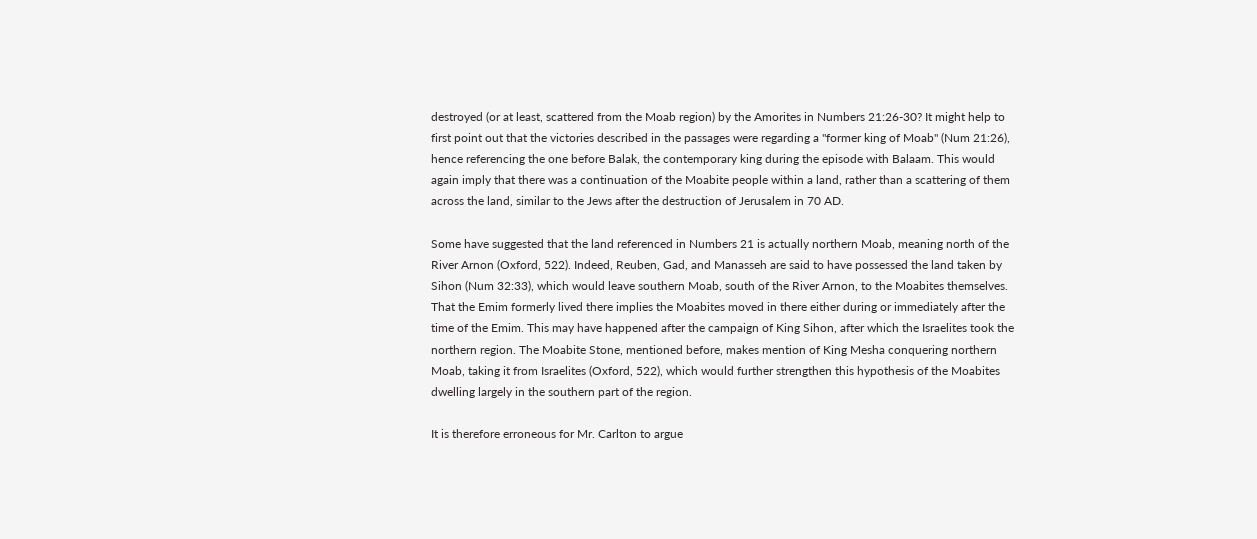destroyed (or at least, scattered from the Moab region) by the Amorites in Numbers 21:26-30? It might help to first point out that the victories described in the passages were regarding a "former king of Moab" (Num 21:26), hence referencing the one before Balak, the contemporary king during the episode with Balaam. This would again imply that there was a continuation of the Moabite people within a land, rather than a scattering of them across the land, similar to the Jews after the destruction of Jerusalem in 70 AD.

Some have suggested that the land referenced in Numbers 21 is actually northern Moab, meaning north of the River Arnon (Oxford, 522). Indeed, Reuben, Gad, and Manasseh are said to have possessed the land taken by Sihon (Num 32:33), which would leave southern Moab, south of the River Arnon, to the Moabites themselves. That the Emim formerly lived there implies the Moabites moved in there either during or immediately after the time of the Emim. This may have happened after the campaign of King Sihon, after which the Israelites took the northern region. The Moabite Stone, mentioned before, makes mention of King Mesha conquering northern Moab, taking it from Israelites (Oxford, 522), which would further strengthen this hypothesis of the Moabites dwelling largely in the southern part of the region.

It is therefore erroneous for Mr. Carlton to argue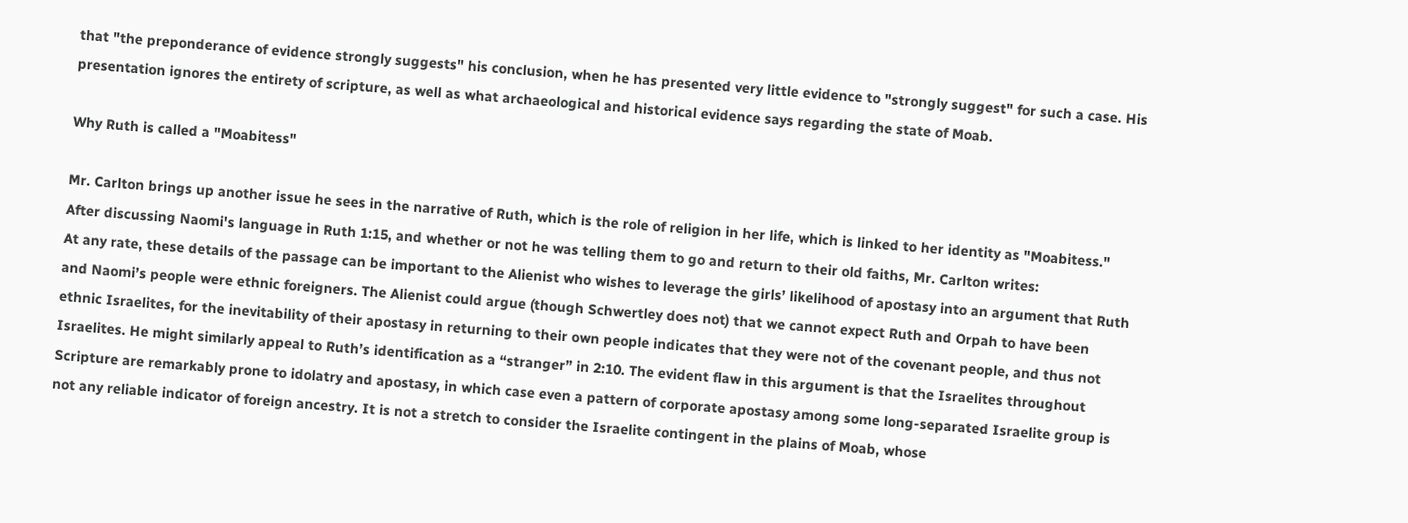that "the preponderance of evidence strongly suggests" his conclusion, when he has presented very little evidence to "strongly suggest" for such a case. His presentation ignores the entirety of scripture, as well as what archaeological and historical evidence says regarding the state of Moab.

Why Ruth is called a "Moabitess"

Mr. Carlton brings up another issue he sees in the narrative of Ruth, which is the role of religion in her life, which is linked to her identity as "Moabitess." After discussing Naomi's language in Ruth 1:15, and whether or not he was telling them to go and return to their old faiths, Mr. Carlton writes:
At any rate, these details of the passage can be important to the Alienist who wishes to leverage the girls’ likelihood of apostasy into an argument that Ruth and Naomi’s people were ethnic foreigners. The Alienist could argue (though Schwertley does not) that we cannot expect Ruth and Orpah to have been ethnic Israelites, for the inevitability of their apostasy in returning to their own people indicates that they were not of the covenant people, and thus not Israelites. He might similarly appeal to Ruth’s identification as a “stranger” in 2:10. The evident flaw in this argument is that the Israelites throughout Scripture are remarkably prone to idolatry and apostasy, in which case even a pattern of corporate apostasy among some long-separated Israelite group is not any reliable indicator of foreign ancestry. It is not a stretch to consider the Israelite contingent in the plains of Moab, whose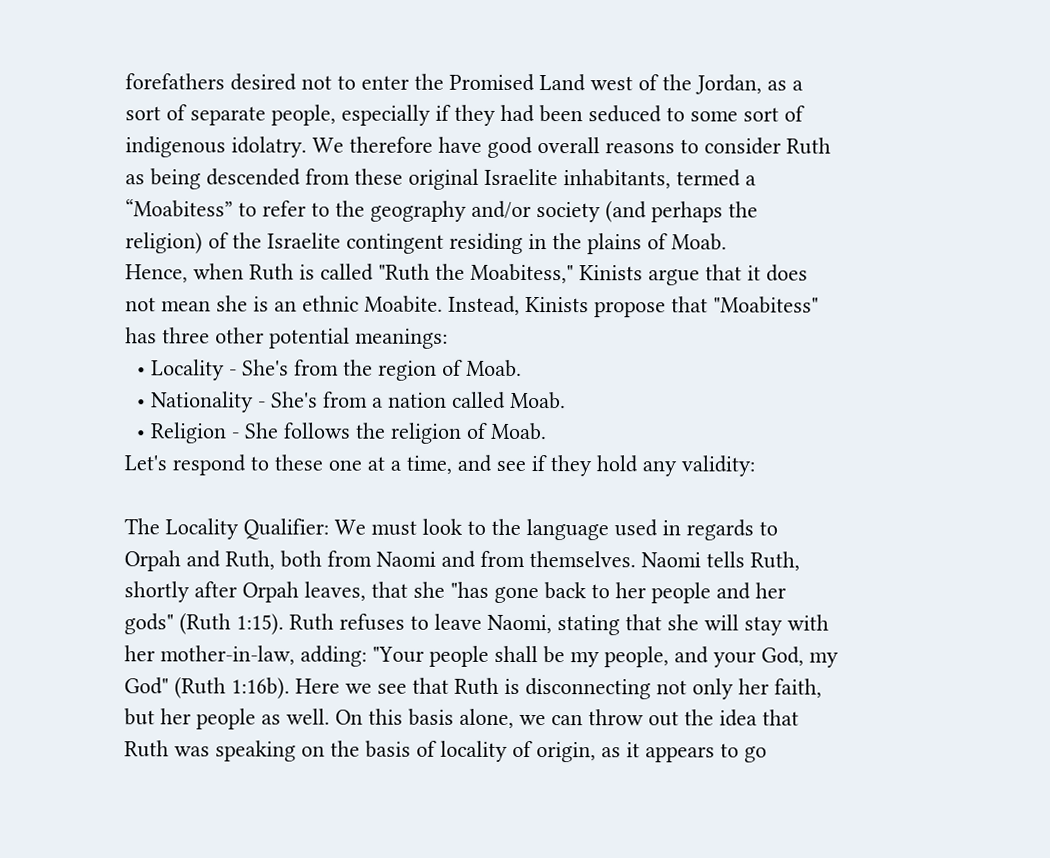forefathers desired not to enter the Promised Land west of the Jordan, as a sort of separate people, especially if they had been seduced to some sort of indigenous idolatry. We therefore have good overall reasons to consider Ruth as being descended from these original Israelite inhabitants, termed a “Moabitess” to refer to the geography and/or society (and perhaps the religion) of the Israelite contingent residing in the plains of Moab.
Hence, when Ruth is called "Ruth the Moabitess," Kinists argue that it does not mean she is an ethnic Moabite. Instead, Kinists propose that "Moabitess" has three other potential meanings:
  • Locality - She's from the region of Moab.
  • Nationality - She's from a nation called Moab.
  • Religion - She follows the religion of Moab.
Let's respond to these one at a time, and see if they hold any validity:

The Locality Qualifier: We must look to the language used in regards to Orpah and Ruth, both from Naomi and from themselves. Naomi tells Ruth, shortly after Orpah leaves, that she "has gone back to her people and her gods" (Ruth 1:15). Ruth refuses to leave Naomi, stating that she will stay with her mother-in-law, adding: "Your people shall be my people, and your God, my God" (Ruth 1:16b). Here we see that Ruth is disconnecting not only her faith, but her people as well. On this basis alone, we can throw out the idea that Ruth was speaking on the basis of locality of origin, as it appears to go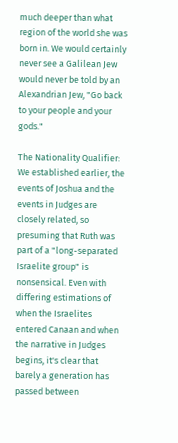much deeper than what region of the world she was born in. We would certainly never see a Galilean Jew would never be told by an Alexandrian Jew, "Go back to your people and your gods."

The Nationality Qualifier: We established earlier, the events of Joshua and the events in Judges are closely related, so presuming that Ruth was part of a "long-separated Israelite group" is nonsensical. Even with differing estimations of when the Israelites entered Canaan and when the narrative in Judges begins, it's clear that barely a generation has passed between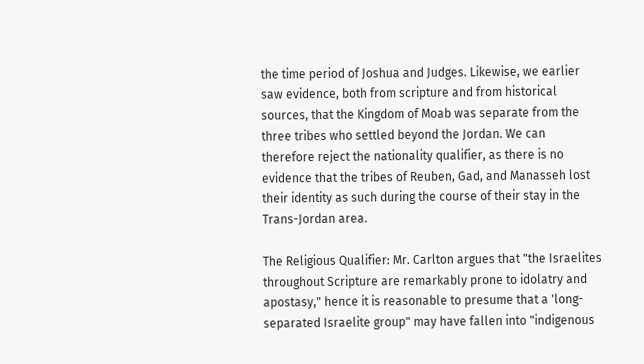the time period of Joshua and Judges. Likewise, we earlier saw evidence, both from scripture and from historical sources, that the Kingdom of Moab was separate from the three tribes who settled beyond the Jordan. We can therefore reject the nationality qualifier, as there is no evidence that the tribes of Reuben, Gad, and Manasseh lost their identity as such during the course of their stay in the Trans-Jordan area.

The Religious Qualifier: Mr. Carlton argues that "the Israelites throughout Scripture are remarkably prone to idolatry and apostasy," hence it is reasonable to presume that a 'long-separated Israelite group" may have fallen into "indigenous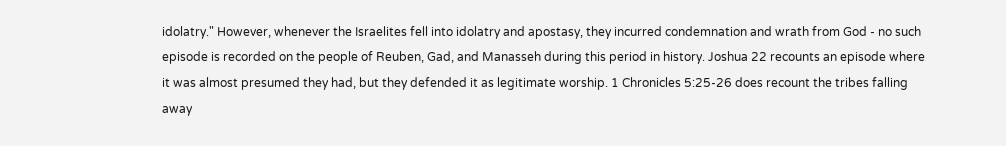idolatry." However, whenever the Israelites fell into idolatry and apostasy, they incurred condemnation and wrath from God - no such episode is recorded on the people of Reuben, Gad, and Manasseh during this period in history. Joshua 22 recounts an episode where it was almost presumed they had, but they defended it as legitimate worship. 1 Chronicles 5:25-26 does recount the tribes falling away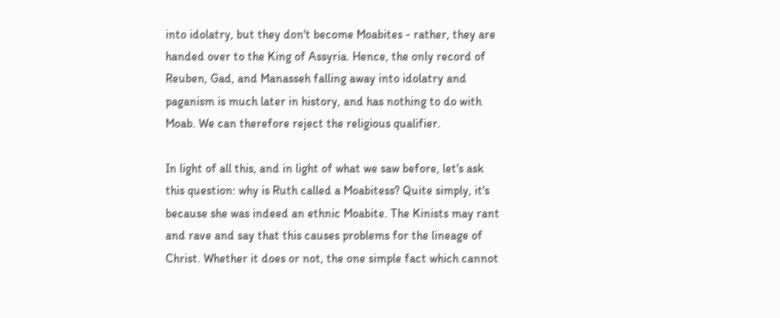into idolatry, but they don't become Moabites - rather, they are handed over to the King of Assyria. Hence, the only record of Reuben, Gad, and Manasseh falling away into idolatry and paganism is much later in history, and has nothing to do with Moab. We can therefore reject the religious qualifier.

In light of all this, and in light of what we saw before, let's ask this question: why is Ruth called a Moabitess? Quite simply, it's because she was indeed an ethnic Moabite. The Kinists may rant and rave and say that this causes problems for the lineage of Christ. Whether it does or not, the one simple fact which cannot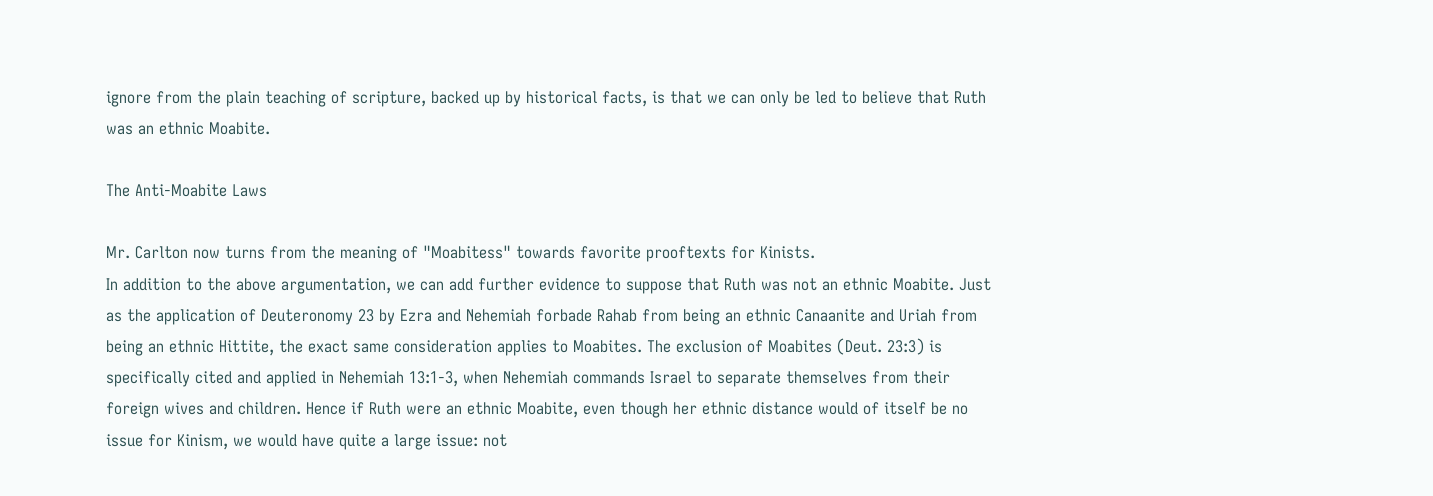ignore from the plain teaching of scripture, backed up by historical facts, is that we can only be led to believe that Ruth was an ethnic Moabite.

The Anti-Moabite Laws

Mr. Carlton now turns from the meaning of "Moabitess" towards favorite prooftexts for Kinists.
In addition to the above argumentation, we can add further evidence to suppose that Ruth was not an ethnic Moabite. Just as the application of Deuteronomy 23 by Ezra and Nehemiah forbade Rahab from being an ethnic Canaanite and Uriah from being an ethnic Hittite, the exact same consideration applies to Moabites. The exclusion of Moabites (Deut. 23:3) is specifically cited and applied in Nehemiah 13:1-3, when Nehemiah commands Israel to separate themselves from their foreign wives and children. Hence if Ruth were an ethnic Moabite, even though her ethnic distance would of itself be no issue for Kinism, we would have quite a large issue: not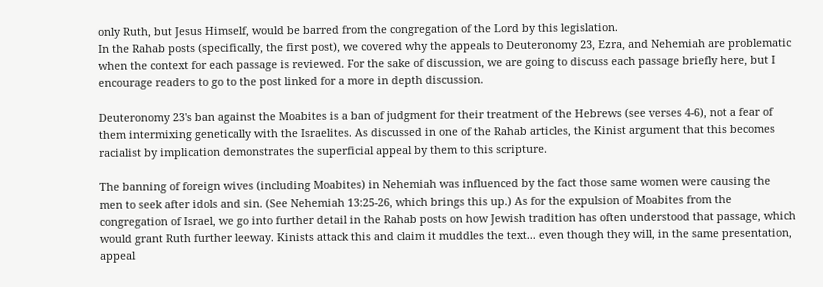only Ruth, but Jesus Himself, would be barred from the congregation of the Lord by this legislation.
In the Rahab posts (specifically, the first post), we covered why the appeals to Deuteronomy 23, Ezra, and Nehemiah are problematic when the context for each passage is reviewed. For the sake of discussion, we are going to discuss each passage briefly here, but I encourage readers to go to the post linked for a more in depth discussion.

Deuteronomy 23's ban against the Moabites is a ban of judgment for their treatment of the Hebrews (see verses 4-6), not a fear of them intermixing genetically with the Israelites. As discussed in one of the Rahab articles, the Kinist argument that this becomes racialist by implication demonstrates the superficial appeal by them to this scripture.

The banning of foreign wives (including Moabites) in Nehemiah was influenced by the fact those same women were causing the men to seek after idols and sin. (See Nehemiah 13:25-26, which brings this up.) As for the expulsion of Moabites from the congregation of Israel, we go into further detail in the Rahab posts on how Jewish tradition has often understood that passage, which would grant Ruth further leeway. Kinists attack this and claim it muddles the text... even though they will, in the same presentation, appeal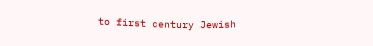to first century Jewish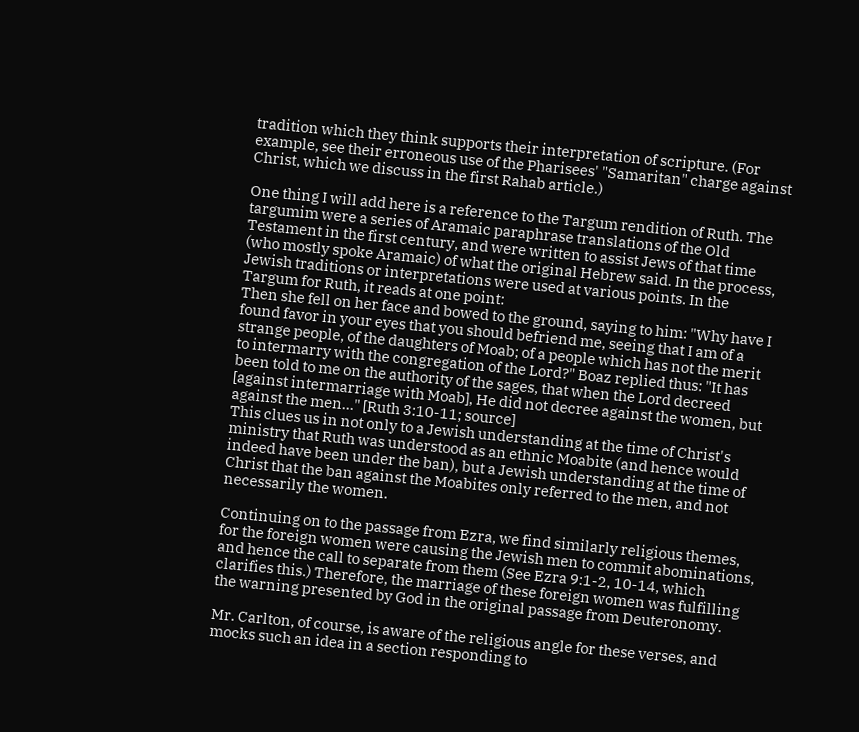tradition which they think supports their interpretation of scripture. (For example, see their erroneous use of the Pharisees' "Samaritan" charge against Christ, which we discuss in the first Rahab article.)

One thing I will add here is a reference to the Targum rendition of Ruth. The targumim were a series of Aramaic paraphrase translations of the Old Testament in the first century, and were written to assist Jews of that time (who mostly spoke Aramaic) of what the original Hebrew said. In the process, Jewish traditions or interpretations were used at various points. In the Targum for Ruth, it reads at one point:
Then she fell on her face and bowed to the ground, saying to him: "Why have I found favor in your eyes that you should befriend me, seeing that I am of a strange people, of the daughters of Moab; of a people which has not the merit to intermarry with the congregation of the Lord?" Boaz replied thus: "It has been told to me on the authority of the sages, that when the Lord decreed [against intermarriage with Moab], He did not decree against the women, but against the men..." [Ruth 3:10-11; source]
This clues us in not only to a Jewish understanding at the time of Christ's ministry that Ruth was understood as an ethnic Moabite (and hence would indeed have been under the ban), but a Jewish understanding at the time of Christ that the ban against the Moabites only referred to the men, and not necessarily the women.

Continuing on to the passage from Ezra, we find similarly religious themes, for the foreign women were causing the Jewish men to commit abominations, and hence the call to separate from them (See Ezra 9:1-2, 10-14, which clarifies this.) Therefore, the marriage of these foreign women was fulfilling the warning presented by God in the original passage from Deuteronomy.

Mr. Carlton, of course, is aware of the religious angle for these verses, and mocks such an idea in a section responding to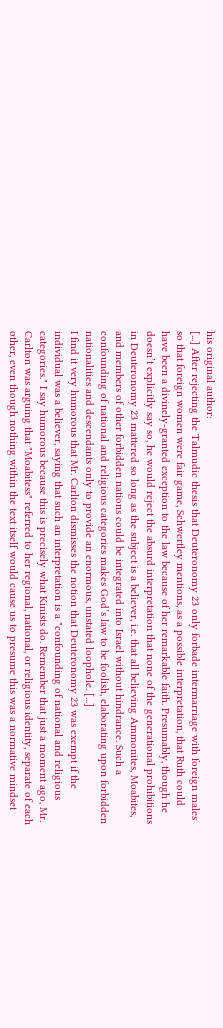his original author:
[...] After rejecting the Talmudic thesis that Deuteronomy 23 only forbade intermarriage with foreign males so that foreign women were fair game, Schwertley mentions, as a possible interpretation, that Ruth could have been a divinely-granted exception to the law because of her remarkable faith. Presumably, though he doesn’t explicitly say so, he would reject the absurd interpretation that none of the generational prohibitions in Deuteronomy 23 mattered so long as the subject is a believer, i.e. that all believing Ammonites, Moabites, and members of other forbidden nations could be integrated into Israel without hindrance. Such a confounding of national and religious categories makes God’s law to be foolish, elaborating upon forbidden nationalities and descendants only to provide an enormous, unstated loophole. [...]
I find it very humorous that Mr. Carlton dismisses the notion that Deuteronomy 23 was exempt if the individual was a believer, saying that such an interpretation is a "confounding of national and religious categories." I say humorous because this is precisely what Kinists do. Remember that just a moment ago, Mr. Carlton was arguing that "Moabitess" referred to her regional, national, or religious identity, separate of each other, even though nothing within the text itself would cause us to presume this was a normative mindset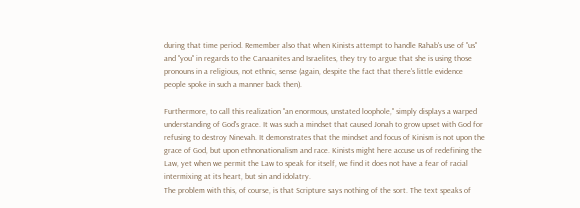during that time period. Remember also that when Kinists attempt to handle Rahab's use of "us" and "you" in regards to the Canaanites and Israelites, they try to argue that she is using those pronouns in a religious, not ethnic, sense (again, despite the fact that there's little evidence people spoke in such a manner back then).

Furthermore, to call this realization "an enormous, unstated loophole," simply displays a warped understanding of God's grace. It was such a mindset that caused Jonah to grow upset with God for refusing to destroy Ninevah. It demonstrates that the mindset and focus of Kinism is not upon the grace of God, but upon ethnonationalism and race. Kinists might here accuse us of redefining the Law, yet when we permit the Law to speak for itself, we find it does not have a fear of racial intermixing at its heart, but sin and idolatry.
The problem with this, of course, is that Scripture says nothing of the sort. The text speaks of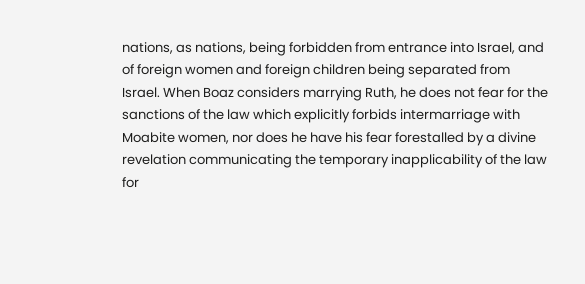nations, as nations, being forbidden from entrance into Israel, and of foreign women and foreign children being separated from Israel. When Boaz considers marrying Ruth, he does not fear for the sanctions of the law which explicitly forbids intermarriage with Moabite women, nor does he have his fear forestalled by a divine revelation communicating the temporary inapplicability of the law for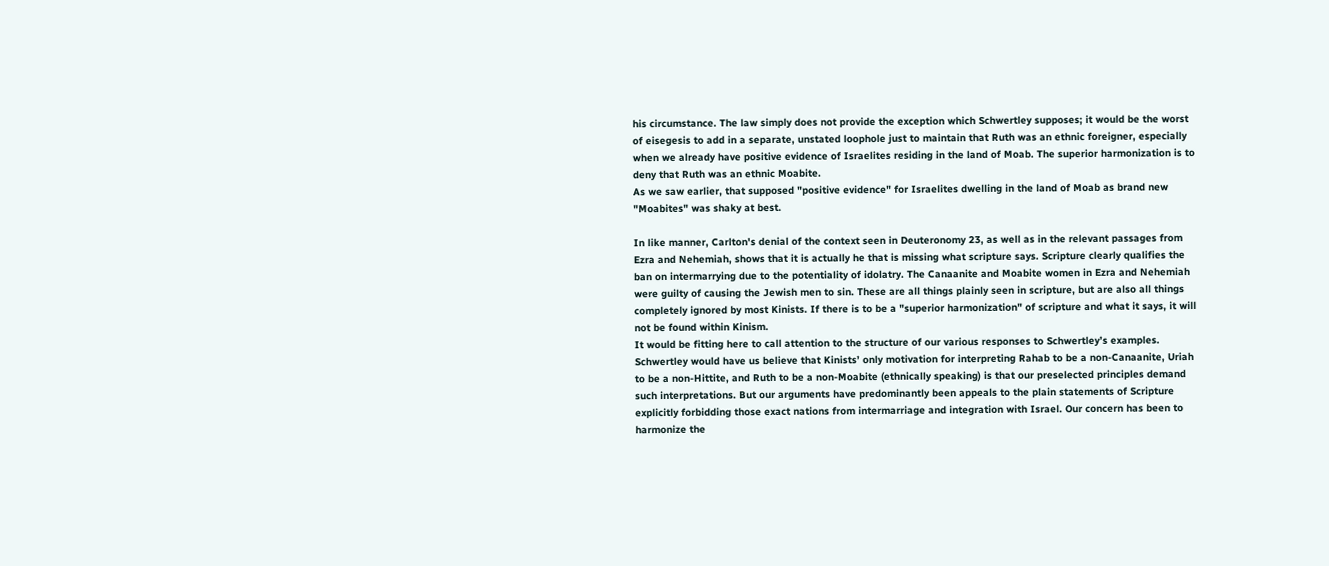his circumstance. The law simply does not provide the exception which Schwertley supposes; it would be the worst of eisegesis to add in a separate, unstated loophole just to maintain that Ruth was an ethnic foreigner, especially when we already have positive evidence of Israelites residing in the land of Moab. The superior harmonization is to deny that Ruth was an ethnic Moabite.
As we saw earlier, that supposed "positive evidence" for Israelites dwelling in the land of Moab as brand new "Moabites" was shaky at best.

In like manner, Carlton's denial of the context seen in Deuteronomy 23, as well as in the relevant passages from Ezra and Nehemiah, shows that it is actually he that is missing what scripture says. Scripture clearly qualifies the ban on intermarrying due to the potentiality of idolatry. The Canaanite and Moabite women in Ezra and Nehemiah were guilty of causing the Jewish men to sin. These are all things plainly seen in scripture, but are also all things completely ignored by most Kinists. If there is to be a "superior harmonization" of scripture and what it says, it will not be found within Kinism.
It would be fitting here to call attention to the structure of our various responses to Schwertley’s examples. Schwertley would have us believe that Kinists’ only motivation for interpreting Rahab to be a non-Canaanite, Uriah to be a non-Hittite, and Ruth to be a non-Moabite (ethnically speaking) is that our preselected principles demand such interpretations. But our arguments have predominantly been appeals to the plain statements of Scripture explicitly forbidding those exact nations from intermarriage and integration with Israel. Our concern has been to harmonize the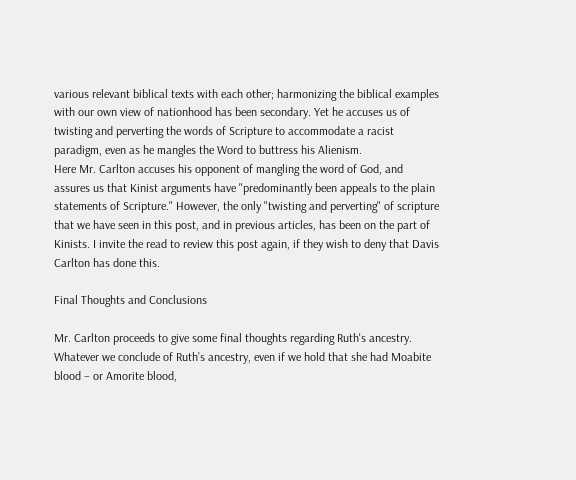various relevant biblical texts with each other; harmonizing the biblical examples with our own view of nationhood has been secondary. Yet he accuses us of twisting and perverting the words of Scripture to accommodate a racist paradigm, even as he mangles the Word to buttress his Alienism.
Here Mr. Carlton accuses his opponent of mangling the word of God, and assures us that Kinist arguments have "predominantly been appeals to the plain statements of Scripture." However, the only "twisting and perverting" of scripture that we have seen in this post, and in previous articles, has been on the part of Kinists. I invite the read to review this post again, if they wish to deny that Davis Carlton has done this.

Final Thoughts and Conclusions

Mr. Carlton proceeds to give some final thoughts regarding Ruth's ancestry.
Whatever we conclude of Ruth’s ancestry, even if we hold that she had Moabite blood – or Amorite blood,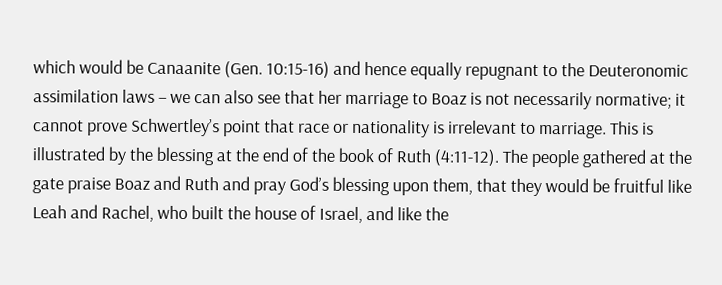which would be Canaanite (Gen. 10:15-16) and hence equally repugnant to the Deuteronomic assimilation laws – we can also see that her marriage to Boaz is not necessarily normative; it cannot prove Schwertley’s point that race or nationality is irrelevant to marriage. This is illustrated by the blessing at the end of the book of Ruth (4:11-12). The people gathered at the gate praise Boaz and Ruth and pray God’s blessing upon them, that they would be fruitful like Leah and Rachel, who built the house of Israel, and like the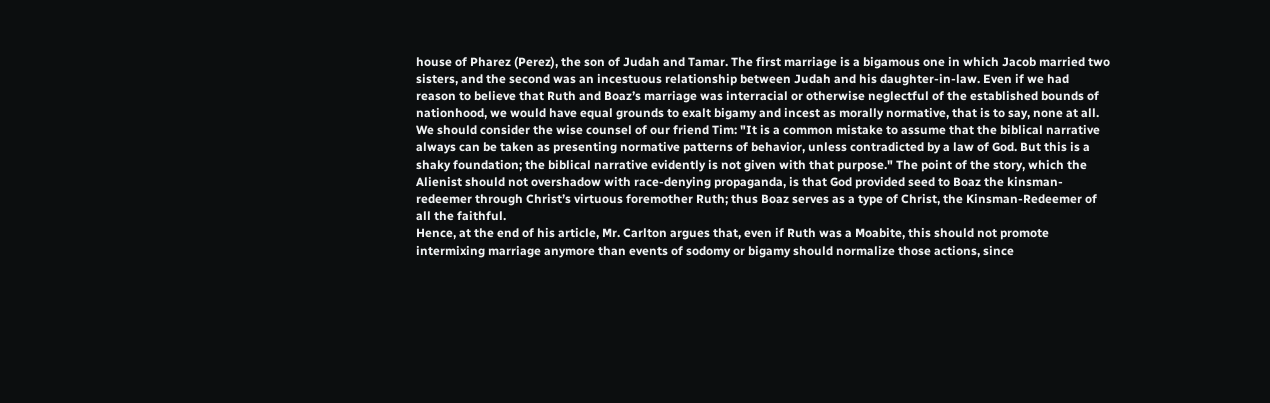house of Pharez (Perez), the son of Judah and Tamar. The first marriage is a bigamous one in which Jacob married two sisters, and the second was an incestuous relationship between Judah and his daughter-in-law. Even if we had reason to believe that Ruth and Boaz’s marriage was interracial or otherwise neglectful of the established bounds of nationhood, we would have equal grounds to exalt bigamy and incest as morally normative, that is to say, none at all. We should consider the wise counsel of our friend Tim: "It is a common mistake to assume that the biblical narrative always can be taken as presenting normative patterns of behavior, unless contradicted by a law of God. But this is a shaky foundation; the biblical narrative evidently is not given with that purpose." The point of the story, which the Alienist should not overshadow with race-denying propaganda, is that God provided seed to Boaz the kinsman-redeemer through Christ’s virtuous foremother Ruth; thus Boaz serves as a type of Christ, the Kinsman-Redeemer of all the faithful.
Hence, at the end of his article, Mr. Carlton argues that, even if Ruth was a Moabite, this should not promote intermixing marriage anymore than events of sodomy or bigamy should normalize those actions, since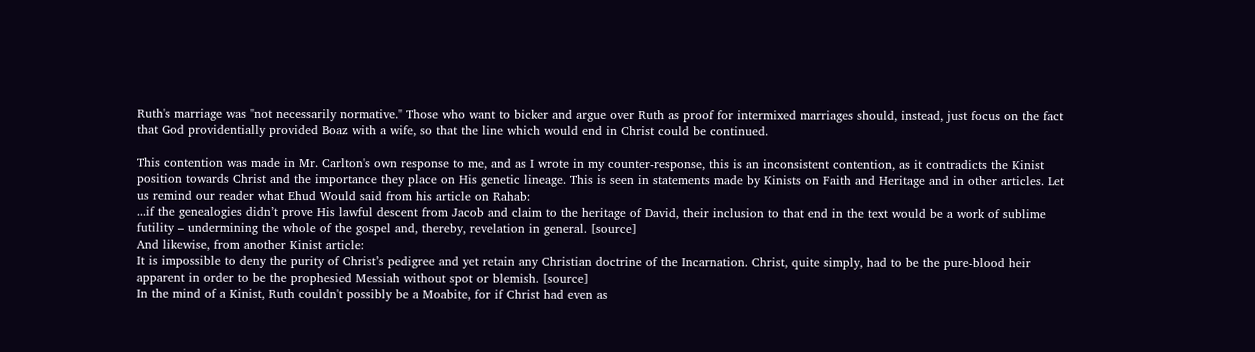Ruth's marriage was "not necessarily normative." Those who want to bicker and argue over Ruth as proof for intermixed marriages should, instead, just focus on the fact that God providentially provided Boaz with a wife, so that the line which would end in Christ could be continued.

This contention was made in Mr. Carlton's own response to me, and as I wrote in my counter-response, this is an inconsistent contention, as it contradicts the Kinist position towards Christ and the importance they place on His genetic lineage. This is seen in statements made by Kinists on Faith and Heritage and in other articles. Let us remind our reader what Ehud Would said from his article on Rahab:
...if the genealogies didn’t prove His lawful descent from Jacob and claim to the heritage of David, their inclusion to that end in the text would be a work of sublime futility – undermining the whole of the gospel and, thereby, revelation in general. [source]
And likewise, from another Kinist article:
It is impossible to deny the purity of Christ’s pedigree and yet retain any Christian doctrine of the Incarnation. Christ, quite simply, had to be the pure-blood heir apparent in order to be the prophesied Messiah without spot or blemish. [source]
In the mind of a Kinist, Ruth couldn't possibly be a Moabite, for if Christ had even as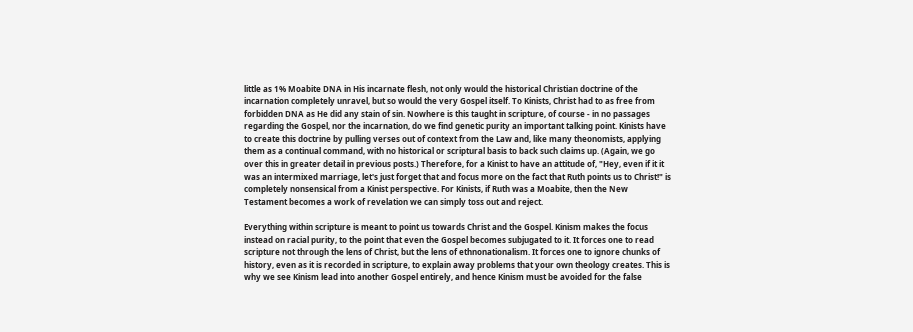little as 1% Moabite DNA in His incarnate flesh, not only would the historical Christian doctrine of the incarnation completely unravel, but so would the very Gospel itself. To Kinists, Christ had to as free from forbidden DNA as He did any stain of sin. Nowhere is this taught in scripture, of course - in no passages regarding the Gospel, nor the incarnation, do we find genetic purity an important talking point. Kinists have to create this doctrine by pulling verses out of context from the Law and, like many theonomists, applying them as a continual command, with no historical or scriptural basis to back such claims up. (Again, we go over this in greater detail in previous posts.) Therefore, for a Kinist to have an attitude of, "Hey, even if it it was an intermixed marriage, let's just forget that and focus more on the fact that Ruth points us to Christ!" is completely nonsensical from a Kinist perspective. For Kinists, if Ruth was a Moabite, then the New Testament becomes a work of revelation we can simply toss out and reject.

Everything within scripture is meant to point us towards Christ and the Gospel. Kinism makes the focus instead on racial purity, to the point that even the Gospel becomes subjugated to it. It forces one to read scripture not through the lens of Christ, but the lens of ethnonationalism. It forces one to ignore chunks of history, even as it is recorded in scripture, to explain away problems that your own theology creates. This is why we see Kinism lead into another Gospel entirely, and hence Kinism must be avoided for the false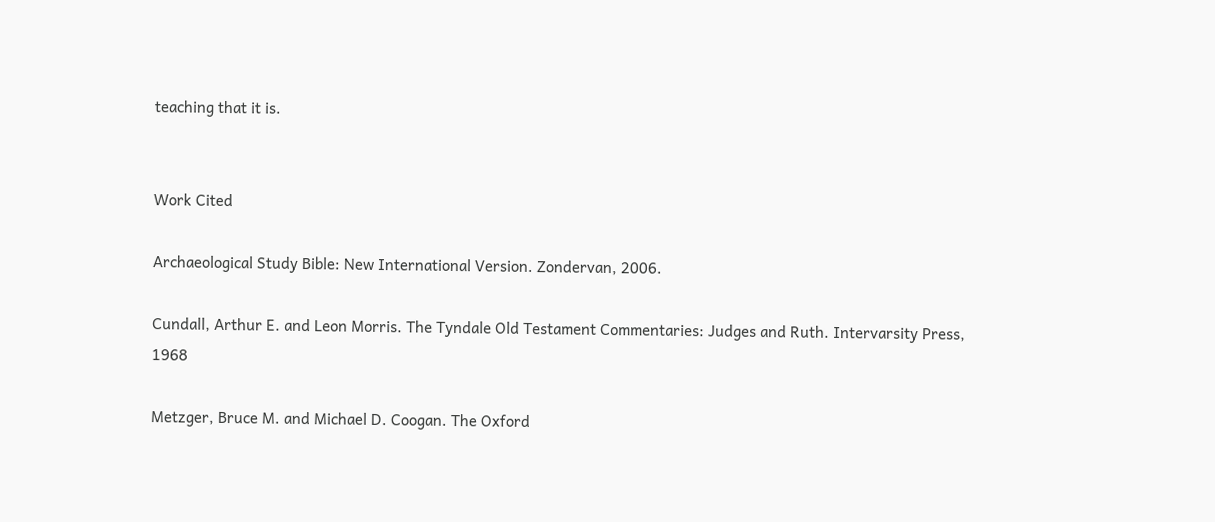teaching that it is.


Work Cited

Archaeological Study Bible: New International Version. Zondervan, 2006.

Cundall, Arthur E. and Leon Morris. The Tyndale Old Testament Commentaries: Judges and Ruth. Intervarsity Press, 1968

Metzger, Bruce M. and Michael D. Coogan. The Oxford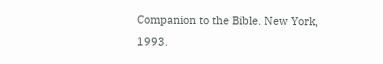Companion to the Bible. New York, 1993.